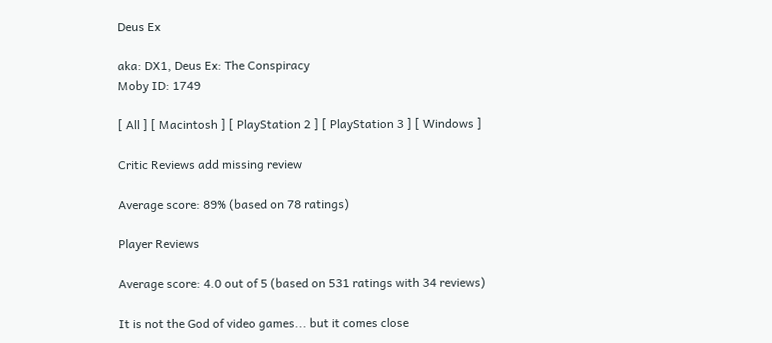Deus Ex

aka: DX1, Deus Ex: The Conspiracy
Moby ID: 1749

[ All ] [ Macintosh ] [ PlayStation 2 ] [ PlayStation 3 ] [ Windows ]

Critic Reviews add missing review

Average score: 89% (based on 78 ratings)

Player Reviews

Average score: 4.0 out of 5 (based on 531 ratings with 34 reviews)

It is not the God of video games... but it comes close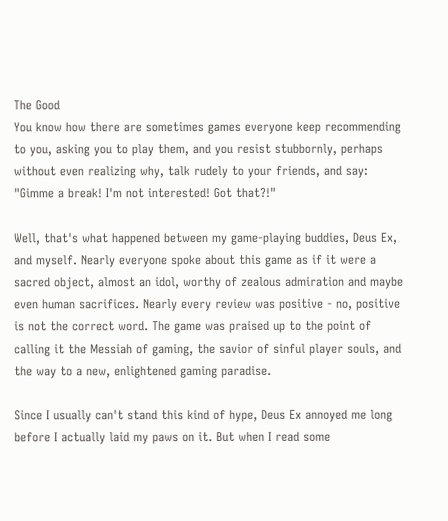The Good
You know how there are sometimes games everyone keep recommending to you, asking you to play them, and you resist stubbornly, perhaps without even realizing why, talk rudely to your friends, and say: "Gimme a break! I'm not interested! Got that?!"

Well, that's what happened between my game-playing buddies, Deus Ex, and myself. Nearly everyone spoke about this game as if it were a sacred object, almost an idol, worthy of zealous admiration and maybe even human sacrifices. Nearly every review was positive - no, positive is not the correct word. The game was praised up to the point of calling it the Messiah of gaming, the savior of sinful player souls, and the way to a new, enlightened gaming paradise.

Since I usually can't stand this kind of hype, Deus Ex annoyed me long before I actually laid my paws on it. But when I read some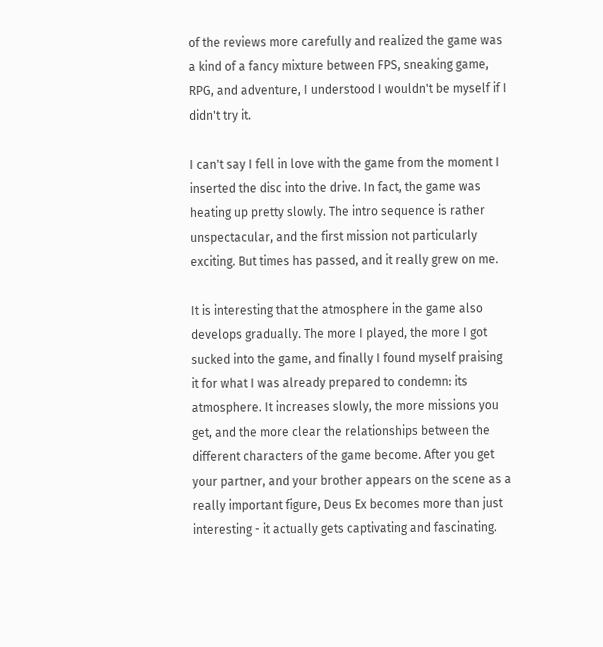of the reviews more carefully and realized the game was a kind of a fancy mixture between FPS, sneaking game, RPG, and adventure, I understood I wouldn't be myself if I didn't try it.

I can't say I fell in love with the game from the moment I inserted the disc into the drive. In fact, the game was heating up pretty slowly. The intro sequence is rather unspectacular, and the first mission not particularly exciting. But times has passed, and it really grew on me.

It is interesting that the atmosphere in the game also develops gradually. The more I played, the more I got sucked into the game, and finally I found myself praising it for what I was already prepared to condemn: its atmosphere. It increases slowly, the more missions you get, and the more clear the relationships between the different characters of the game become. After you get your partner, and your brother appears on the scene as a really important figure, Deus Ex becomes more than just interesting - it actually gets captivating and fascinating.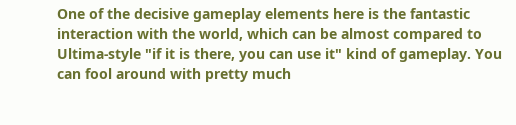One of the decisive gameplay elements here is the fantastic interaction with the world, which can be almost compared to Ultima-style "if it is there, you can use it" kind of gameplay. You can fool around with pretty much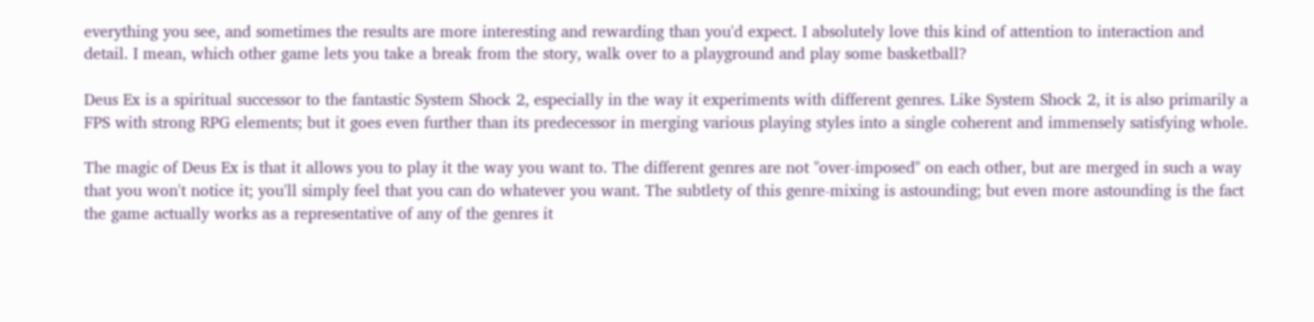everything you see, and sometimes the results are more interesting and rewarding than you'd expect. I absolutely love this kind of attention to interaction and detail. I mean, which other game lets you take a break from the story, walk over to a playground and play some basketball?

Deus Ex is a spiritual successor to the fantastic System Shock 2, especially in the way it experiments with different genres. Like System Shock 2, it is also primarily a FPS with strong RPG elements; but it goes even further than its predecessor in merging various playing styles into a single coherent and immensely satisfying whole.

The magic of Deus Ex is that it allows you to play it the way you want to. The different genres are not "over-imposed" on each other, but are merged in such a way that you won't notice it; you'll simply feel that you can do whatever you want. The subtlety of this genre-mixing is astounding; but even more astounding is the fact the game actually works as a representative of any of the genres it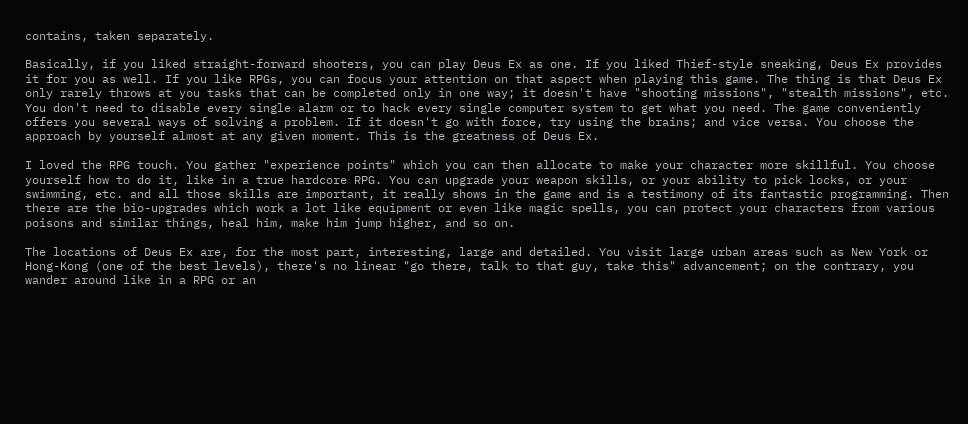contains, taken separately.

Basically, if you liked straight-forward shooters, you can play Deus Ex as one. If you liked Thief-style sneaking, Deus Ex provides it for you as well. If you like RPGs, you can focus your attention on that aspect when playing this game. The thing is that Deus Ex only rarely throws at you tasks that can be completed only in one way; it doesn't have "shooting missions", "stealth missions", etc. You don't need to disable every single alarm or to hack every single computer system to get what you need. The game conveniently offers you several ways of solving a problem. If it doesn't go with force, try using the brains; and vice versa. You choose the approach by yourself almost at any given moment. This is the greatness of Deus Ex.

I loved the RPG touch. You gather "experience points" which you can then allocate to make your character more skillful. You choose yourself how to do it, like in a true hardcore RPG. You can upgrade your weapon skills, or your ability to pick locks, or your swimming, etc. and all those skills are important, it really shows in the game and is a testimony of its fantastic programming. Then there are the bio-upgrades which work a lot like equipment or even like magic spells, you can protect your characters from various poisons and similar things, heal him, make him jump higher, and so on.

The locations of Deus Ex are, for the most part, interesting, large and detailed. You visit large urban areas such as New York or Hong-Kong (one of the best levels), there's no linear "go there, talk to that guy, take this" advancement; on the contrary, you wander around like in a RPG or an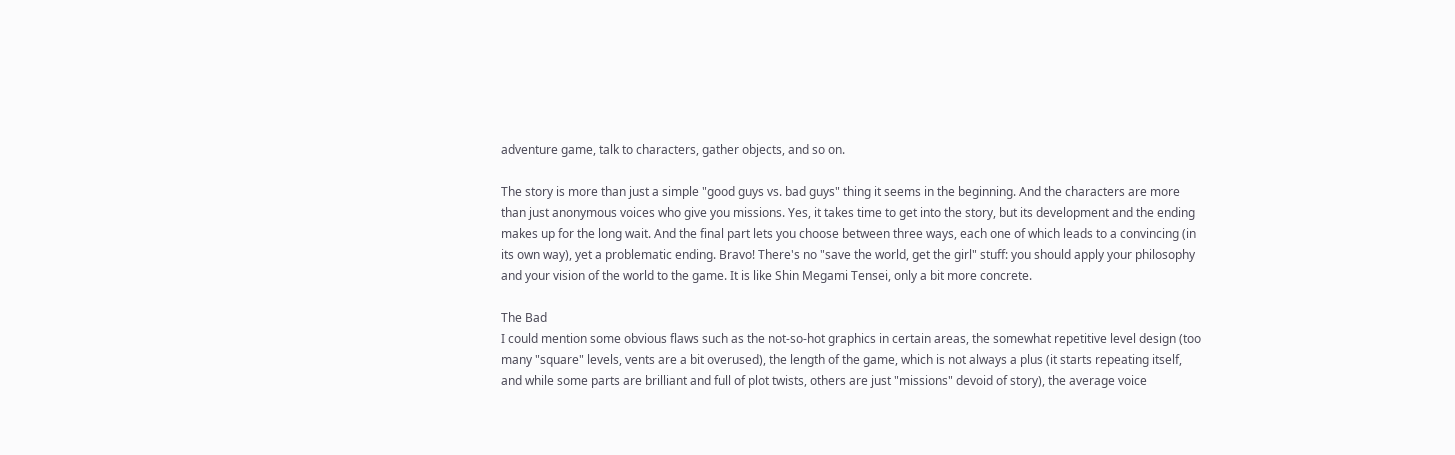adventure game, talk to characters, gather objects, and so on.

The story is more than just a simple "good guys vs. bad guys" thing it seems in the beginning. And the characters are more than just anonymous voices who give you missions. Yes, it takes time to get into the story, but its development and the ending makes up for the long wait. And the final part lets you choose between three ways, each one of which leads to a convincing (in its own way), yet a problematic ending. Bravo! There's no "save the world, get the girl" stuff: you should apply your philosophy and your vision of the world to the game. It is like Shin Megami Tensei, only a bit more concrete.

The Bad
I could mention some obvious flaws such as the not-so-hot graphics in certain areas, the somewhat repetitive level design (too many "square" levels, vents are a bit overused), the length of the game, which is not always a plus (it starts repeating itself, and while some parts are brilliant and full of plot twists, others are just "missions" devoid of story), the average voice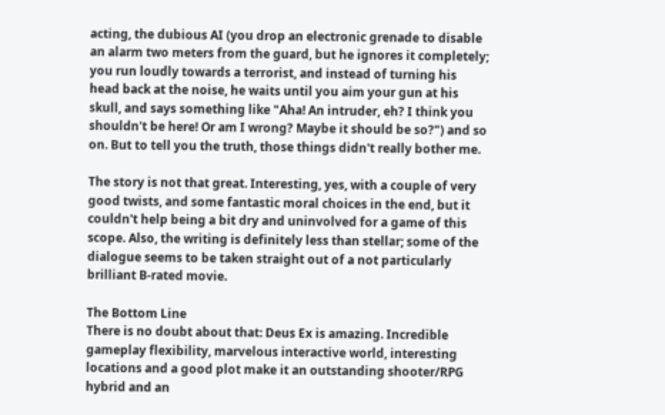acting, the dubious AI (you drop an electronic grenade to disable an alarm two meters from the guard, but he ignores it completely; you run loudly towards a terrorist, and instead of turning his head back at the noise, he waits until you aim your gun at his skull, and says something like "Aha! An intruder, eh? I think you shouldn't be here! Or am I wrong? Maybe it should be so?") and so on. But to tell you the truth, those things didn't really bother me.

The story is not that great. Interesting, yes, with a couple of very good twists, and some fantastic moral choices in the end, but it couldn't help being a bit dry and uninvolved for a game of this scope. Also, the writing is definitely less than stellar; some of the dialogue seems to be taken straight out of a not particularly brilliant B-rated movie.

The Bottom Line
There is no doubt about that: Deus Ex is amazing. Incredible gameplay flexibility, marvelous interactive world, interesting locations and a good plot make it an outstanding shooter/RPG hybrid and an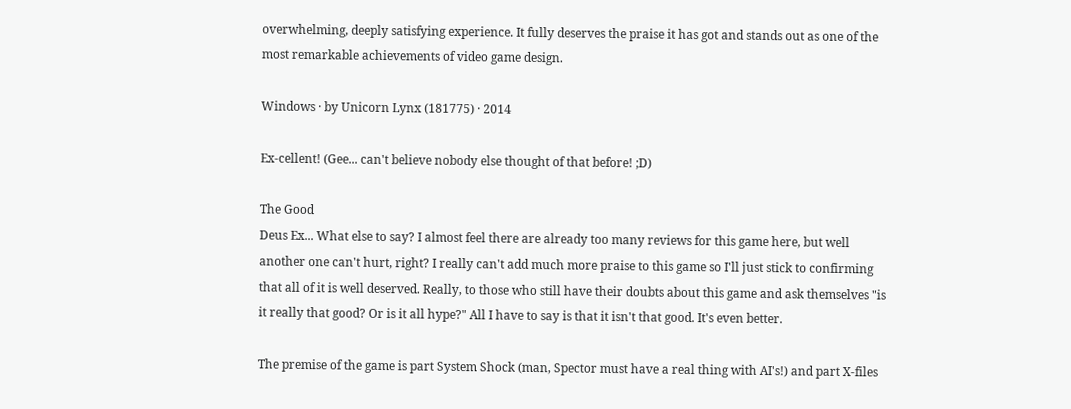overwhelming, deeply satisfying experience. It fully deserves the praise it has got and stands out as one of the most remarkable achievements of video game design.

Windows · by Unicorn Lynx (181775) · 2014

Ex-cellent! (Gee... can't believe nobody else thought of that before! ;D)

The Good
Deus Ex... What else to say? I almost feel there are already too many reviews for this game here, but well another one can't hurt, right? I really can't add much more praise to this game so I'll just stick to confirming that all of it is well deserved. Really, to those who still have their doubts about this game and ask themselves "is it really that good? Or is it all hype?" All I have to say is that it isn't that good. It's even better.

The premise of the game is part System Shock (man, Spector must have a real thing with AI's!) and part X-files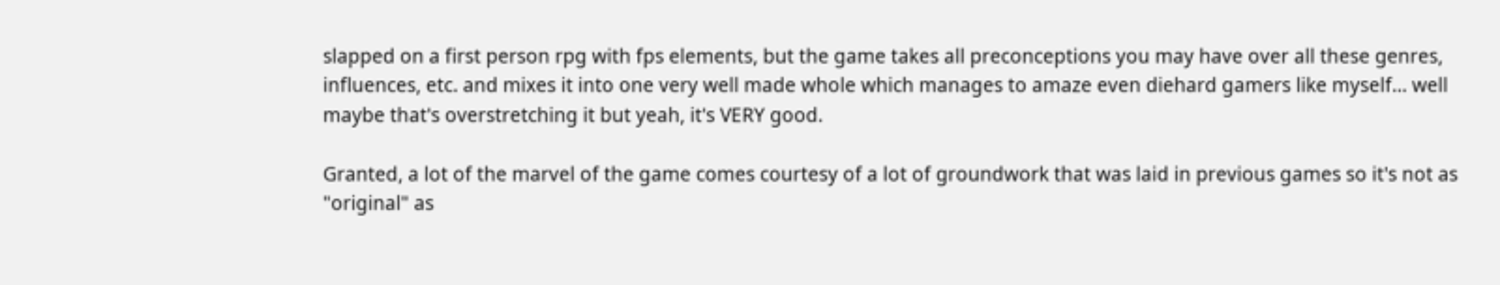slapped on a first person rpg with fps elements, but the game takes all preconceptions you may have over all these genres, influences, etc. and mixes it into one very well made whole which manages to amaze even diehard gamers like myself... well maybe that's overstretching it but yeah, it's VERY good.

Granted, a lot of the marvel of the game comes courtesy of a lot of groundwork that was laid in previous games so it's not as "original" as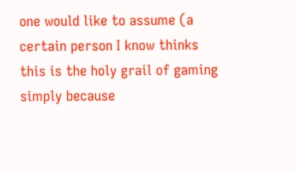one would like to assume (a certain person I know thinks this is the holy grail of gaming simply because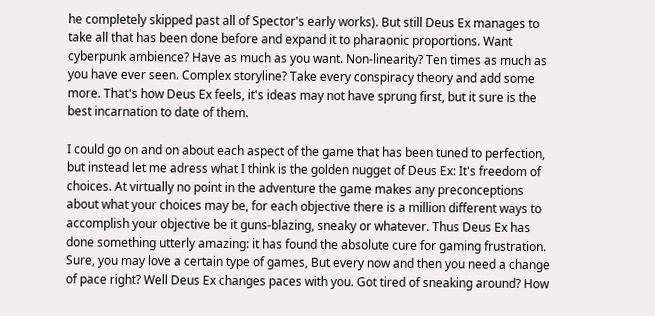he completely skipped past all of Spector's early works). But still Deus Ex manages to take all that has been done before and expand it to pharaonic proportions. Want cyberpunk ambience? Have as much as you want. Non-linearity? Ten times as much as you have ever seen. Complex storyline? Take every conspiracy theory and add some more. That's how Deus Ex feels, it's ideas may not have sprung first, but it sure is the best incarnation to date of them.

I could go on and on about each aspect of the game that has been tuned to perfection, but instead let me adress what I think is the golden nugget of Deus Ex: It's freedom of choices. At virtually no point in the adventure the game makes any preconceptions about what your choices may be, for each objective there is a million different ways to accomplish your objective be it guns-blazing, sneaky or whatever. Thus Deus Ex has done something utterly amazing: it has found the absolute cure for gaming frustration. Sure, you may love a certain type of games, But every now and then you need a change of pace right? Well Deus Ex changes paces with you. Got tired of sneaking around? How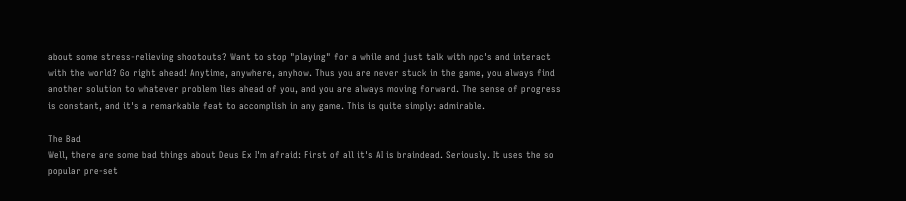about some stress-relieving shootouts? Want to stop "playing" for a while and just talk with npc's and interact with the world? Go right ahead! Anytime, anywhere, anyhow. Thus you are never stuck in the game, you always find another solution to whatever problem lies ahead of you, and you are always moving forward. The sense of progress is constant, and it's a remarkable feat to accomplish in any game. This is quite simply: admirable.

The Bad
Well, there are some bad things about Deus Ex I'm afraid: First of all it's AI is braindead. Seriously. It uses the so popular pre-set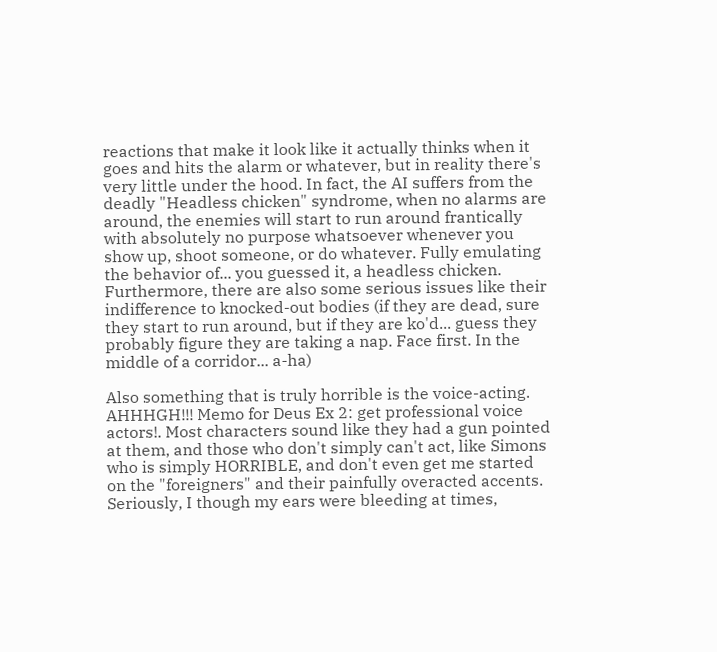reactions that make it look like it actually thinks when it goes and hits the alarm or whatever, but in reality there's very little under the hood. In fact, the AI suffers from the deadly "Headless chicken" syndrome, when no alarms are around, the enemies will start to run around frantically with absolutely no purpose whatsoever whenever you show up, shoot someone, or do whatever. Fully emulating the behavior of... you guessed it, a headless chicken. Furthermore, there are also some serious issues like their indifference to knocked-out bodies (if they are dead, sure they start to run around, but if they are ko'd... guess they probably figure they are taking a nap. Face first. In the middle of a corridor... a-ha)

Also something that is truly horrible is the voice-acting. AHHHGH!!! Memo for Deus Ex 2: get professional voice actors!. Most characters sound like they had a gun pointed at them, and those who don't simply can't act, like Simons who is simply HORRIBLE, and don't even get me started on the "foreigners" and their painfully overacted accents. Seriously, I though my ears were bleeding at times,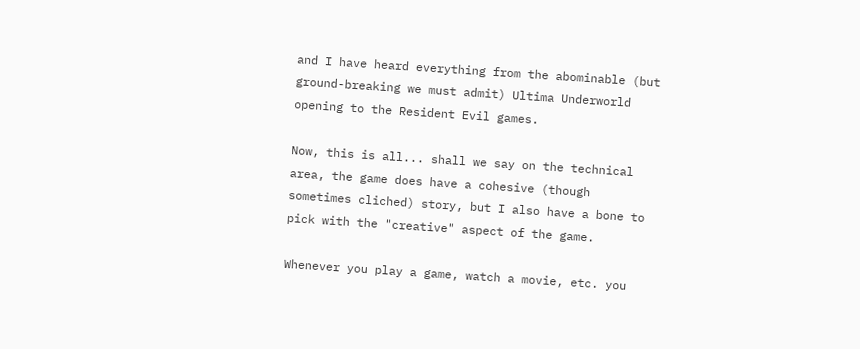and I have heard everything from the abominable (but ground-breaking we must admit) Ultima Underworld opening to the Resident Evil games.

Now, this is all... shall we say on the technical area, the game does have a cohesive (though sometimes cliched) story, but I also have a bone to pick with the "creative" aspect of the game.

Whenever you play a game, watch a movie, etc. you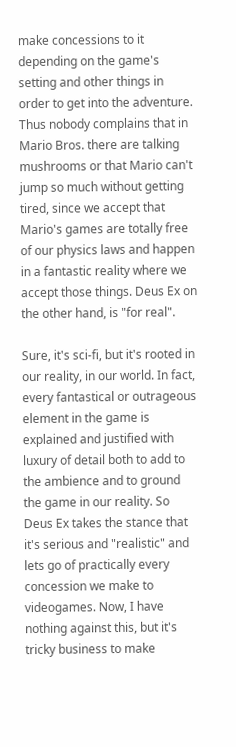make concessions to it depending on the game's setting and other things in order to get into the adventure. Thus nobody complains that in Mario Bros. there are talking mushrooms or that Mario can't jump so much without getting tired, since we accept that Mario's games are totally free of our physics laws and happen in a fantastic reality where we accept those things. Deus Ex on the other hand, is "for real".

Sure, it's sci-fi, but it's rooted in our reality, in our world. In fact, every fantastical or outrageous element in the game is explained and justified with luxury of detail both to add to the ambience and to ground the game in our reality. So Deus Ex takes the stance that it's serious and "realistic" and lets go of practically every concession we make to videogames. Now, I have nothing against this, but it's tricky business to make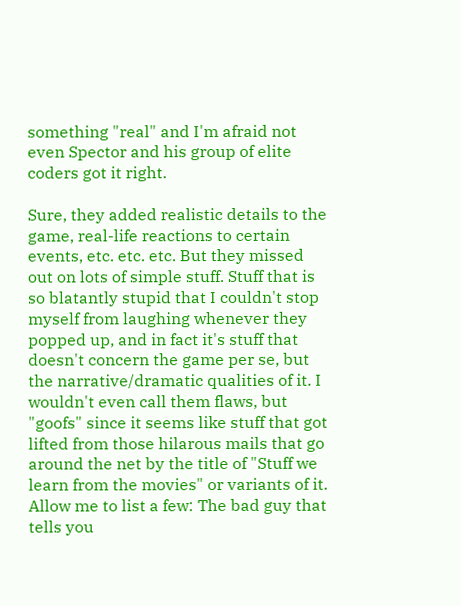something "real" and I'm afraid not even Spector and his group of elite coders got it right.

Sure, they added realistic details to the game, real-life reactions to certain events, etc. etc. etc. But they missed out on lots of simple stuff. Stuff that is so blatantly stupid that I couldn't stop myself from laughing whenever they popped up, and in fact it's stuff that doesn't concern the game per se, but the narrative/dramatic qualities of it. I wouldn't even call them flaws, but "goofs" since it seems like stuff that got lifted from those hilarous mails that go around the net by the title of "Stuff we learn from the movies" or variants of it. Allow me to list a few: The bad guy that tells you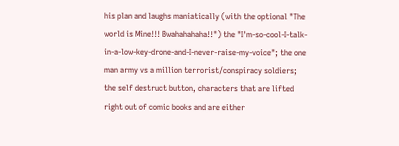his plan and laughs maniatically (with the optional "The world is Mine!!! Bwahahahaha!!") the "I'm-so-cool-I-talk-in-a-low-key-drone-and-I-never-raise-my-voice"; the one man army vs a million terrorist/conspiracy soldiers; the self destruct button, characters that are lifted right out of comic books and are either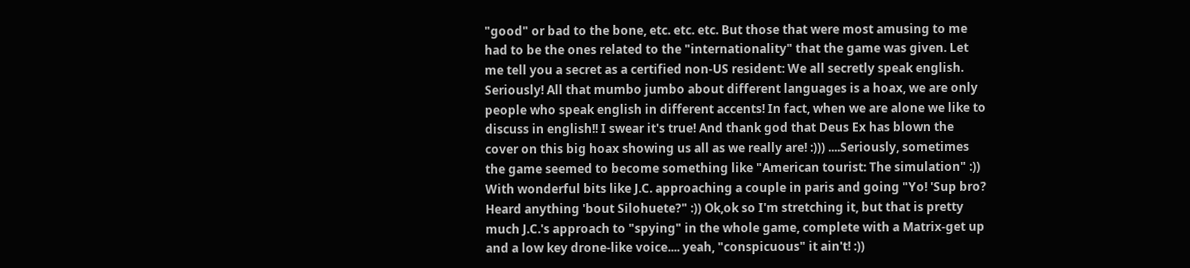"good" or bad to the bone, etc. etc. etc. But those that were most amusing to me had to be the ones related to the "internationality" that the game was given. Let me tell you a secret as a certified non-US resident: We all secretly speak english. Seriously! All that mumbo jumbo about different languages is a hoax, we are only people who speak english in different accents! In fact, when we are alone we like to discuss in english!! I swear it's true! And thank god that Deus Ex has blown the cover on this big hoax showing us all as we really are! :))) ....Seriously, sometimes the game seemed to become something like "American tourist: The simulation" :)) With wonderful bits like J.C. approaching a couple in paris and going "Yo! 'Sup bro? Heard anything 'bout Silohuete?" :)) Ok,ok so I'm stretching it, but that is pretty much J.C.'s approach to "spying" in the whole game, complete with a Matrix-get up and a low key drone-like voice.... yeah, "conspicuous" it ain't! :))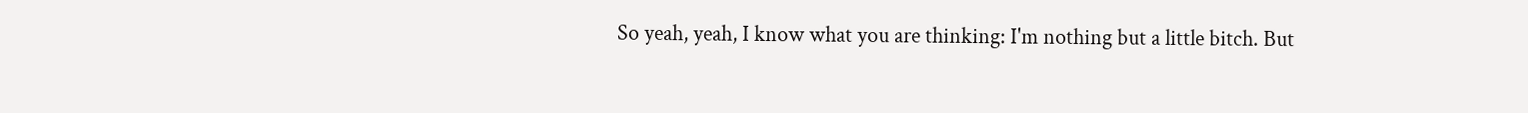So yeah, yeah, I know what you are thinking: I'm nothing but a little bitch. But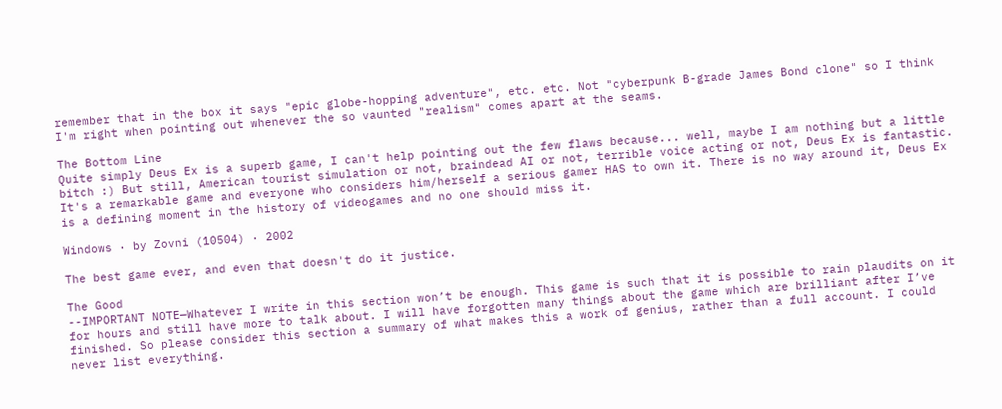remember that in the box it says "epic globe-hopping adventure", etc. etc. Not "cyberpunk B-grade James Bond clone" so I think I'm right when pointing out whenever the so vaunted "realism" comes apart at the seams.

The Bottom Line
Quite simply Deus Ex is a superb game, I can't help pointing out the few flaws because... well, maybe I am nothing but a little bitch :) But still, American tourist simulation or not, braindead AI or not, terrible voice acting or not, Deus Ex is fantastic. It's a remarkable game and everyone who considers him/herself a serious gamer HAS to own it. There is no way around it, Deus Ex is a defining moment in the history of videogames and no one should miss it.

Windows · by Zovni (10504) · 2002

The best game ever, and even that doesn't do it justice.

The Good
--IMPORTANT NOTE—Whatever I write in this section won’t be enough. This game is such that it is possible to rain plaudits on it for hours and still have more to talk about. I will have forgotten many things about the game which are brilliant after I’ve finished. So please consider this section a summary of what makes this a work of genius, rather than a full account. I could never list everything.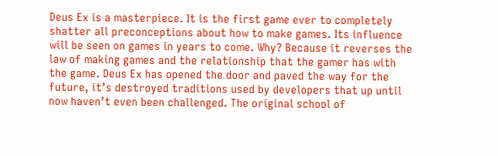Deus Ex is a masterpiece. It is the first game ever to completely shatter all preconceptions about how to make games. Its influence will be seen on games in years to come. Why? Because it reverses the law of making games and the relationship that the gamer has with the game. Deus Ex has opened the door and paved the way for the future, it’s destroyed traditions used by developers that up until now haven’t even been challenged. The original school of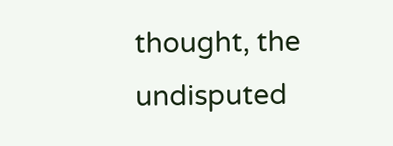thought, the undisputed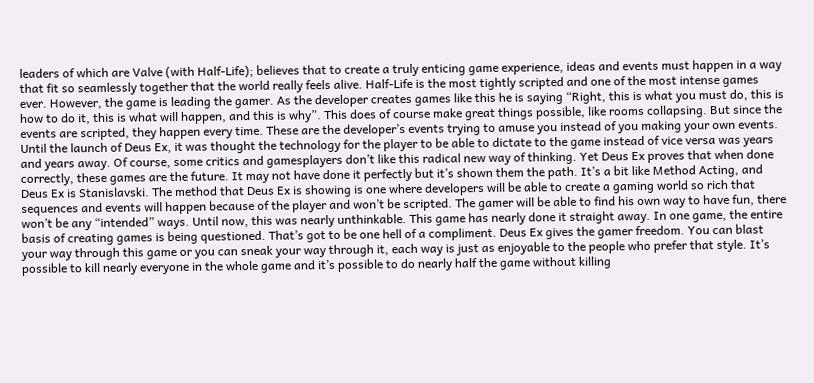leaders of which are Valve (with Half-Life); believes that to create a truly enticing game experience, ideas and events must happen in a way that fit so seamlessly together that the world really feels alive. Half-Life is the most tightly scripted and one of the most intense games ever. However, the game is leading the gamer. As the developer creates games like this he is saying “Right, this is what you must do, this is how to do it, this is what will happen, and this is why”. This does of course make great things possible, like rooms collapsing. But since the events are scripted, they happen every time. These are the developer’s events trying to amuse you instead of you making your own events. Until the launch of Deus Ex, it was thought the technology for the player to be able to dictate to the game instead of vice versa was years and years away. Of course, some critics and gamesplayers don’t like this radical new way of thinking. Yet Deus Ex proves that when done correctly, these games are the future. It may not have done it perfectly but it’s shown them the path. It’s a bit like Method Acting, and Deus Ex is Stanislavski. The method that Deus Ex is showing is one where developers will be able to create a gaming world so rich that sequences and events will happen because of the player and won’t be scripted. The gamer will be able to find his own way to have fun, there won’t be any “intended” ways. Until now, this was nearly unthinkable. This game has nearly done it straight away. In one game, the entire basis of creating games is being questioned. That’s got to be one hell of a compliment. Deus Ex gives the gamer freedom. You can blast your way through this game or you can sneak your way through it, each way is just as enjoyable to the people who prefer that style. It’s possible to kill nearly everyone in the whole game and it’s possible to do nearly half the game without killing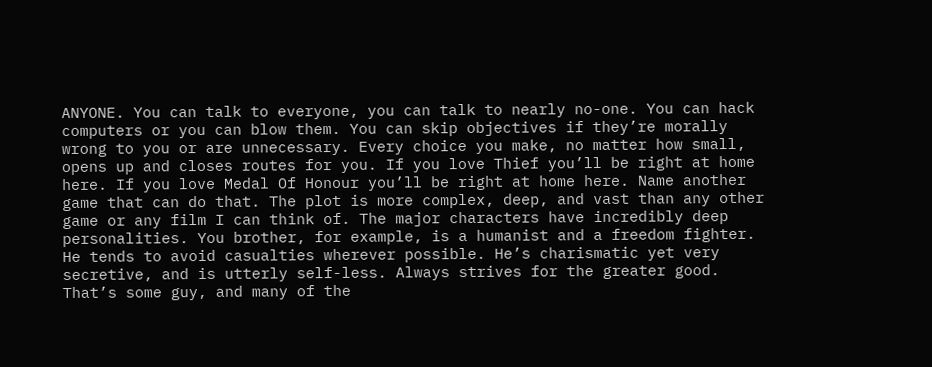ANYONE. You can talk to everyone, you can talk to nearly no-one. You can hack computers or you can blow them. You can skip objectives if they’re morally wrong to you or are unnecessary. Every choice you make, no matter how small, opens up and closes routes for you. If you love Thief you’ll be right at home here. If you love Medal Of Honour you’ll be right at home here. Name another game that can do that. The plot is more complex, deep, and vast than any other game or any film I can think of. The major characters have incredibly deep personalities. You brother, for example, is a humanist and a freedom fighter. He tends to avoid casualties wherever possible. He’s charismatic yet very secretive, and is utterly self-less. Always strives for the greater good. That’s some guy, and many of the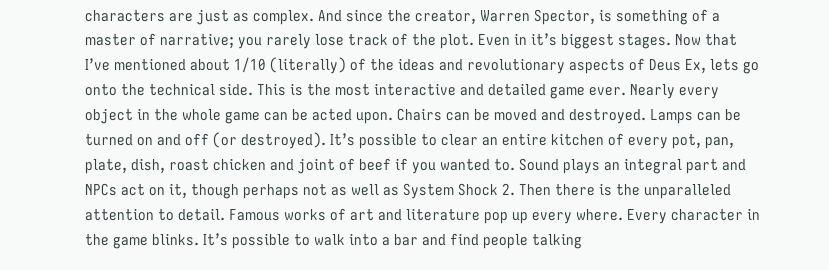characters are just as complex. And since the creator, Warren Spector, is something of a master of narrative; you rarely lose track of the plot. Even in it’s biggest stages. Now that I’ve mentioned about 1/10 (literally) of the ideas and revolutionary aspects of Deus Ex, lets go onto the technical side. This is the most interactive and detailed game ever. Nearly every object in the whole game can be acted upon. Chairs can be moved and destroyed. Lamps can be turned on and off (or destroyed). It’s possible to clear an entire kitchen of every pot, pan, plate, dish, roast chicken and joint of beef if you wanted to. Sound plays an integral part and NPCs act on it, though perhaps not as well as System Shock 2. Then there is the unparalleled attention to detail. Famous works of art and literature pop up every where. Every character in the game blinks. It’s possible to walk into a bar and find people talking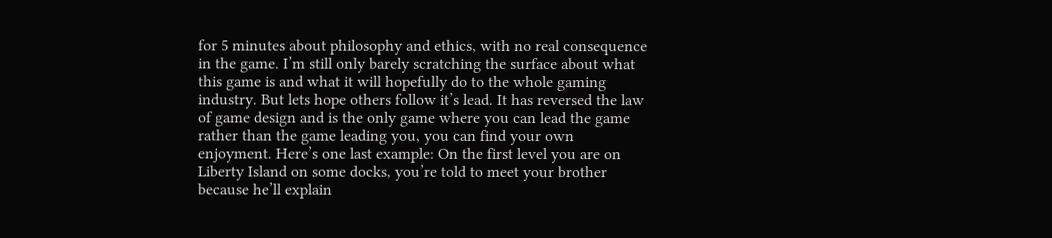for 5 minutes about philosophy and ethics, with no real consequence in the game. I’m still only barely scratching the surface about what this game is and what it will hopefully do to the whole gaming industry. But lets hope others follow it’s lead. It has reversed the law of game design and is the only game where you can lead the game rather than the game leading you, you can find your own enjoyment. Here’s one last example: On the first level you are on Liberty Island on some docks, you’re told to meet your brother because he’ll explain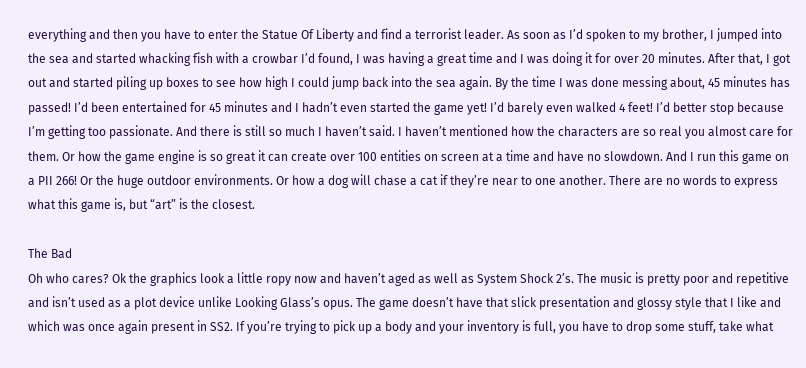everything and then you have to enter the Statue Of Liberty and find a terrorist leader. As soon as I’d spoken to my brother, I jumped into the sea and started whacking fish with a crowbar I’d found, I was having a great time and I was doing it for over 20 minutes. After that, I got out and started piling up boxes to see how high I could jump back into the sea again. By the time I was done messing about, 45 minutes has passed! I’d been entertained for 45 minutes and I hadn’t even started the game yet! I’d barely even walked 4 feet! I’d better stop because I’m getting too passionate. And there is still so much I haven’t said. I haven’t mentioned how the characters are so real you almost care for them. Or how the game engine is so great it can create over 100 entities on screen at a time and have no slowdown. And I run this game on a PII 266! Or the huge outdoor environments. Or how a dog will chase a cat if they’re near to one another. There are no words to express what this game is, but “art” is the closest.

The Bad
Oh who cares? Ok the graphics look a little ropy now and haven’t aged as well as System Shock 2’s. The music is pretty poor and repetitive and isn’t used as a plot device unlike Looking Glass’s opus. The game doesn’t have that slick presentation and glossy style that I like and which was once again present in SS2. If you’re trying to pick up a body and your inventory is full, you have to drop some stuff, take what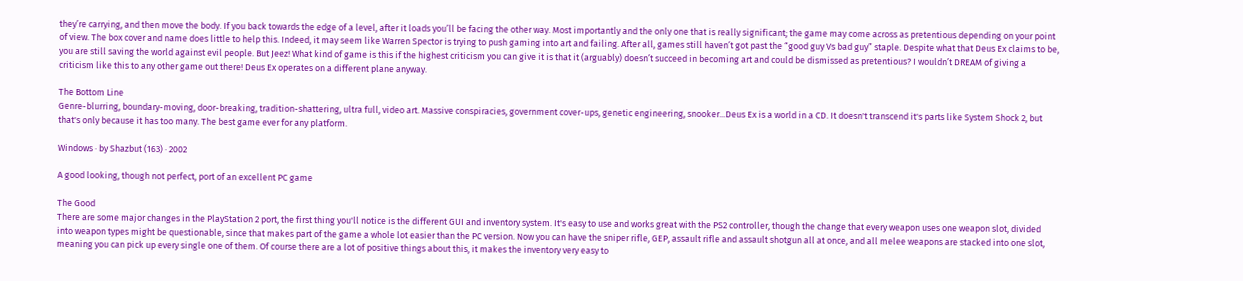they’re carrying, and then move the body. If you back towards the edge of a level, after it loads you’ll be facing the other way. Most importantly and the only one that is really significant; the game may come across as pretentious depending on your point of view. The box cover and name does little to help this. Indeed, it may seem like Warren Spector is trying to push gaming into art and failing. After all, games still haven’t got past the “good guy Vs bad guy” staple. Despite what that Deus Ex claims to be, you are still saving the world against evil people. But Jeez! What kind of game is this if the highest criticism you can give it is that it (arguably) doesn’t succeed in becoming art and could be dismissed as pretentious? I wouldn’t DREAM of giving a criticism like this to any other game out there! Deus Ex operates on a different plane anyway.

The Bottom Line
Genre-blurring, boundary-moving, door-breaking, tradition-shattering, ultra full, video art. Massive conspiracies, government cover-ups, genetic engineering, snooker...Deus Ex is a world in a CD. It doesn't transcend it's parts like System Shock 2, but that's only because it has too many. The best game ever for any platform.

Windows · by Shazbut (163) · 2002

A good looking, though not perfect, port of an excellent PC game

The Good
There are some major changes in the PlayStation 2 port, the first thing you'll notice is the different GUI and inventory system. It's easy to use and works great with the PS2 controller, though the change that every weapon uses one weapon slot, divided into weapon types might be questionable, since that makes part of the game a whole lot easier than the PC version. Now you can have the sniper rifle, GEP, assault rifle and assault shotgun all at once, and all melee weapons are stacked into one slot, meaning you can pick up every single one of them. Of course there are a lot of positive things about this, it makes the inventory very easy to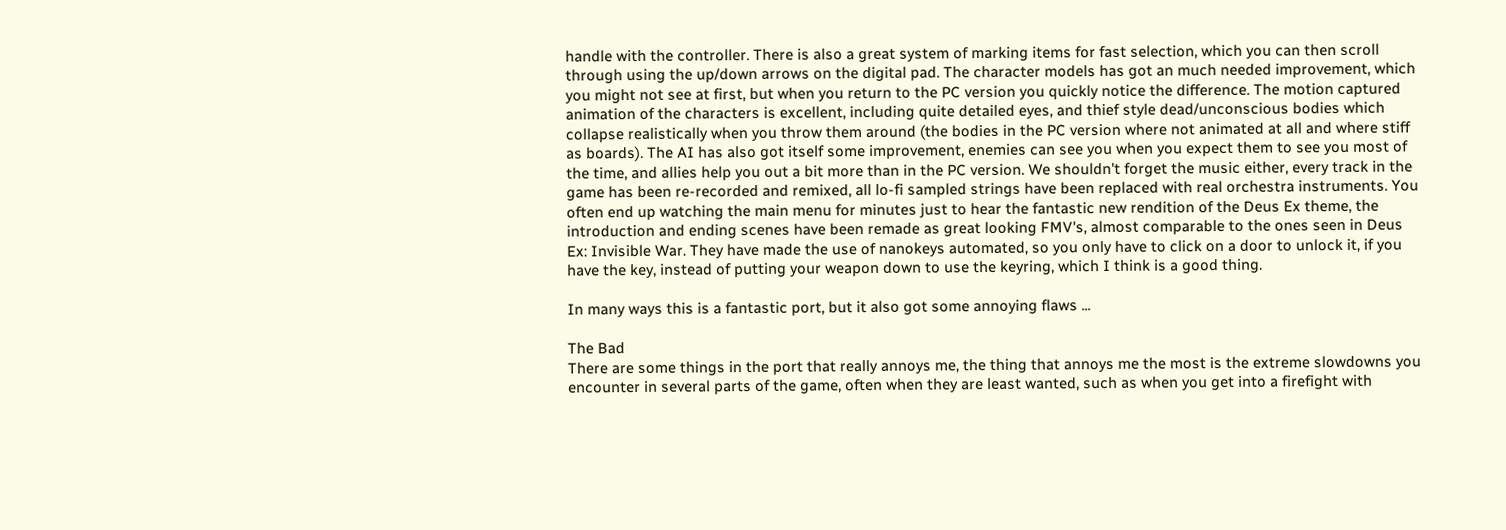handle with the controller. There is also a great system of marking items for fast selection, which you can then scroll through using the up/down arrows on the digital pad. The character models has got an much needed improvement, which you might not see at first, but when you return to the PC version you quickly notice the difference. The motion captured animation of the characters is excellent, including quite detailed eyes, and thief style dead/unconscious bodies which collapse realistically when you throw them around (the bodies in the PC version where not animated at all and where stiff as boards). The AI has also got itself some improvement, enemies can see you when you expect them to see you most of the time, and allies help you out a bit more than in the PC version. We shouldn't forget the music either, every track in the game has been re-recorded and remixed, all lo-fi sampled strings have been replaced with real orchestra instruments. You often end up watching the main menu for minutes just to hear the fantastic new rendition of the Deus Ex theme, the introduction and ending scenes have been remade as great looking FMV's, almost comparable to the ones seen in Deus Ex: Invisible War. They have made the use of nanokeys automated, so you only have to click on a door to unlock it, if you have the key, instead of putting your weapon down to use the keyring, which I think is a good thing.

In many ways this is a fantastic port, but it also got some annoying flaws ...

The Bad
There are some things in the port that really annoys me, the thing that annoys me the most is the extreme slowdowns you encounter in several parts of the game, often when they are least wanted, such as when you get into a firefight with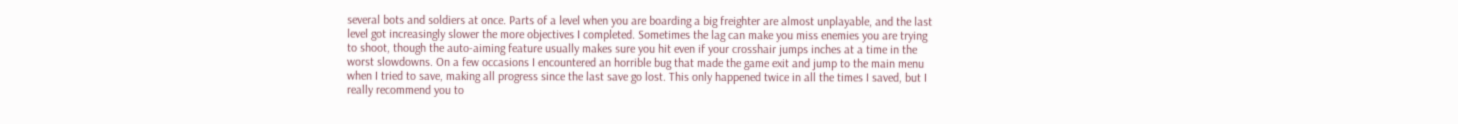several bots and soldiers at once. Parts of a level when you are boarding a big freighter are almost unplayable, and the last level got increasingly slower the more objectives I completed. Sometimes the lag can make you miss enemies you are trying to shoot, though the auto-aiming feature usually makes sure you hit even if your crosshair jumps inches at a time in the worst slowdowns. On a few occasions I encountered an horrible bug that made the game exit and jump to the main menu when I tried to save, making all progress since the last save go lost. This only happened twice in all the times I saved, but I really recommend you to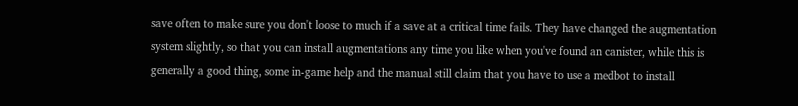save often to make sure you don't loose to much if a save at a critical time fails. They have changed the augmentation system slightly, so that you can install augmentations any time you like when you've found an canister, while this is generally a good thing, some in-game help and the manual still claim that you have to use a medbot to install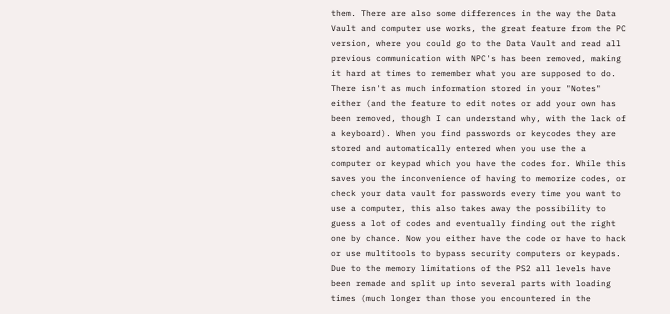them. There are also some differences in the way the Data Vault and computer use works, the great feature from the PC version, where you could go to the Data Vault and read all previous communication with NPC's has been removed, making it hard at times to remember what you are supposed to do. There isn't as much information stored in your "Notes" either (and the feature to edit notes or add your own has been removed, though I can understand why, with the lack of a keyboard). When you find passwords or keycodes they are stored and automatically entered when you use the a computer or keypad which you have the codes for. While this saves you the inconvenience of having to memorize codes, or check your data vault for passwords every time you want to use a computer, this also takes away the possibility to guess a lot of codes and eventually finding out the right one by chance. Now you either have the code or have to hack or use multitools to bypass security computers or keypads. Due to the memory limitations of the PS2 all levels have been remade and split up into several parts with loading times (much longer than those you encountered in the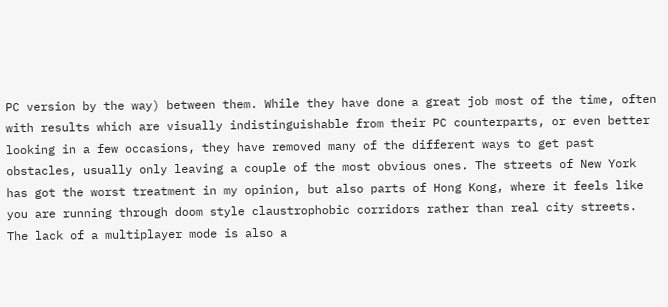PC version by the way) between them. While they have done a great job most of the time, often with results which are visually indistinguishable from their PC counterparts, or even better looking in a few occasions, they have removed many of the different ways to get past obstacles, usually only leaving a couple of the most obvious ones. The streets of New York has got the worst treatment in my opinion, but also parts of Hong Kong, where it feels like you are running through doom style claustrophobic corridors rather than real city streets. The lack of a multiplayer mode is also a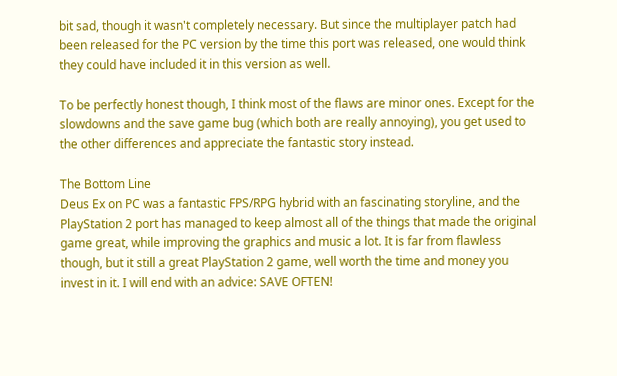bit sad, though it wasn't completely necessary. But since the multiplayer patch had been released for the PC version by the time this port was released, one would think they could have included it in this version as well.

To be perfectly honest though, I think most of the flaws are minor ones. Except for the slowdowns and the save game bug (which both are really annoying), you get used to the other differences and appreciate the fantastic story instead.

The Bottom Line
Deus Ex on PC was a fantastic FPS/RPG hybrid with an fascinating storyline, and the PlayStation 2 port has managed to keep almost all of the things that made the original game great, while improving the graphics and music a lot. It is far from flawless though, but it still a great PlayStation 2 game, well worth the time and money you invest in it. I will end with an advice: SAVE OFTEN!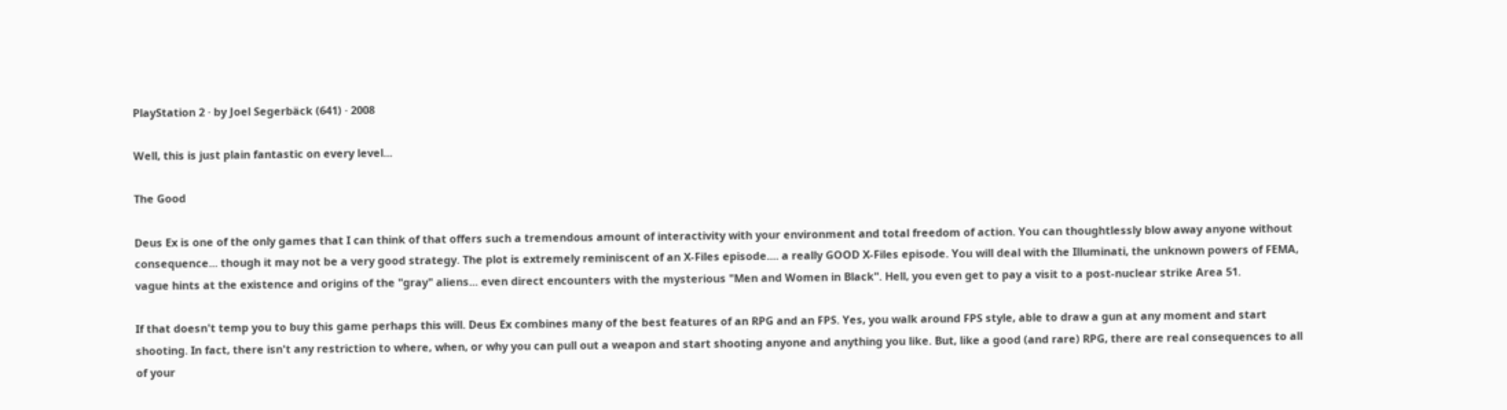PlayStation 2 · by Joel Segerbäck (641) · 2008

Well, this is just plain fantastic on every level...

The Good

Deus Ex is one of the only games that I can think of that offers such a tremendous amount of interactivity with your environment and total freedom of action. You can thoughtlessly blow away anyone without consequence... though it may not be a very good strategy. The plot is extremely reminiscent of an X-Files episode.... a really GOOD X-Files episode. You will deal with the Illuminati, the unknown powers of FEMA, vague hints at the existence and origins of the "gray" aliens... even direct encounters with the mysterious "Men and Women in Black". Hell, you even get to pay a visit to a post-nuclear strike Area 51.

If that doesn't temp you to buy this game perhaps this will. Deus Ex combines many of the best features of an RPG and an FPS. Yes, you walk around FPS style, able to draw a gun at any moment and start shooting. In fact, there isn't any restriction to where, when, or why you can pull out a weapon and start shooting anyone and anything you like. But, like a good (and rare) RPG, there are real consequences to all of your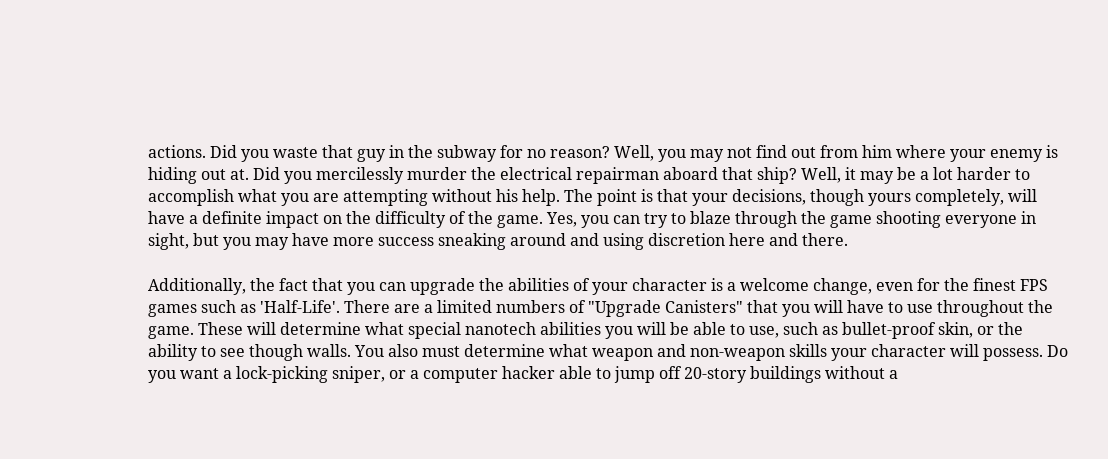actions. Did you waste that guy in the subway for no reason? Well, you may not find out from him where your enemy is hiding out at. Did you mercilessly murder the electrical repairman aboard that ship? Well, it may be a lot harder to accomplish what you are attempting without his help. The point is that your decisions, though yours completely, will have a definite impact on the difficulty of the game. Yes, you can try to blaze through the game shooting everyone in sight, but you may have more success sneaking around and using discretion here and there.

Additionally, the fact that you can upgrade the abilities of your character is a welcome change, even for the finest FPS games such as 'Half-Life'. There are a limited numbers of "Upgrade Canisters" that you will have to use throughout the game. These will determine what special nanotech abilities you will be able to use, such as bullet-proof skin, or the ability to see though walls. You also must determine what weapon and non-weapon skills your character will possess. Do you want a lock-picking sniper, or a computer hacker able to jump off 20-story buildings without a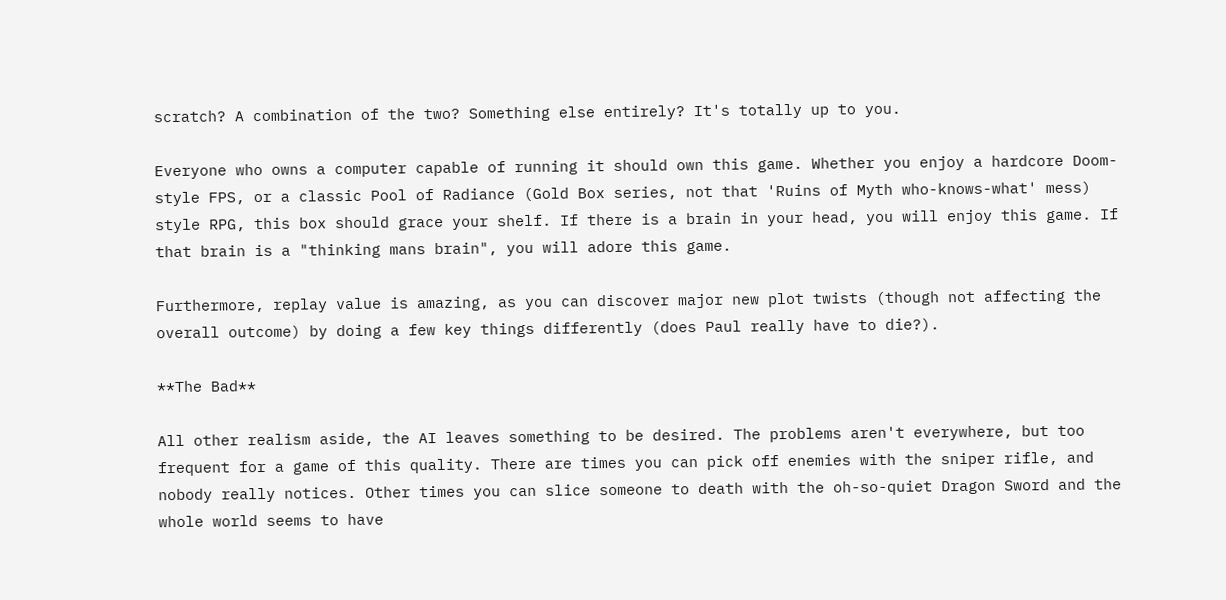scratch? A combination of the two? Something else entirely? It's totally up to you.

Everyone who owns a computer capable of running it should own this game. Whether you enjoy a hardcore Doom-style FPS, or a classic Pool of Radiance (Gold Box series, not that 'Ruins of Myth who-knows-what' mess) style RPG, this box should grace your shelf. If there is a brain in your head, you will enjoy this game. If that brain is a "thinking mans brain", you will adore this game.

Furthermore, replay value is amazing, as you can discover major new plot twists (though not affecting the overall outcome) by doing a few key things differently (does Paul really have to die?).

**The Bad**

All other realism aside, the AI leaves something to be desired. The problems aren't everywhere, but too frequent for a game of this quality. There are times you can pick off enemies with the sniper rifle, and nobody really notices. Other times you can slice someone to death with the oh-so-quiet Dragon Sword and the whole world seems to have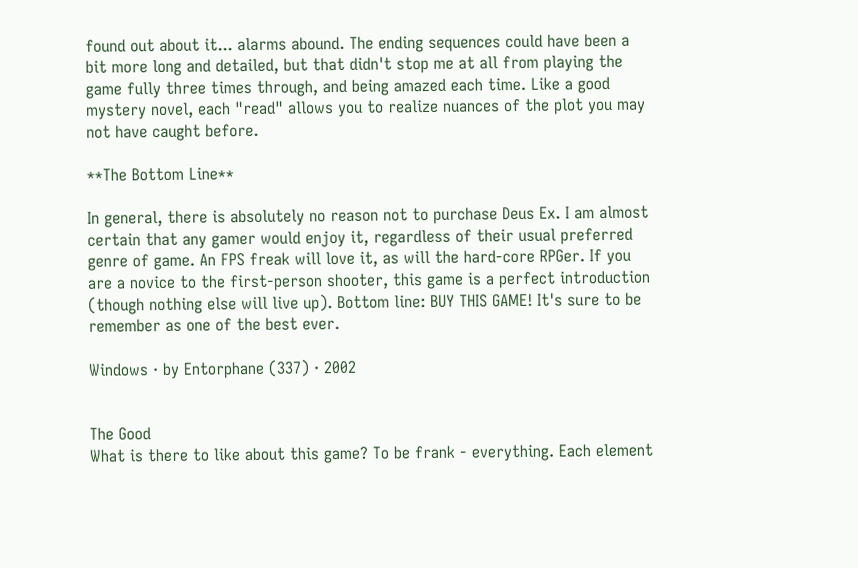found out about it... alarms abound. The ending sequences could have been a bit more long and detailed, but that didn't stop me at all from playing the game fully three times through, and being amazed each time. Like a good mystery novel, each "read" allows you to realize nuances of the plot you may not have caught before.

**The Bottom Line**

In general, there is absolutely no reason not to purchase Deus Ex. I am almost certain that any gamer would enjoy it, regardless of their usual preferred genre of game. An FPS freak will love it, as will the hard-core RPGer. If you are a novice to the first-person shooter, this game is a perfect introduction (though nothing else will live up). Bottom line: BUY THIS GAME! It's sure to be remember as one of the best ever.

Windows · by Entorphane (337) · 2002


The Good
What is there to like about this game? To be frank - everything. Each element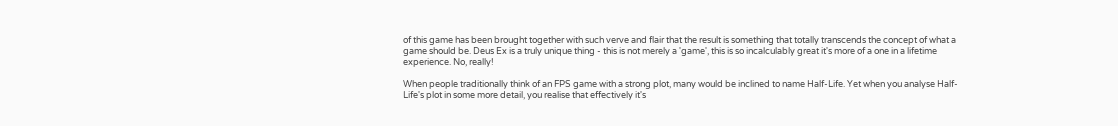of this game has been brought together with such verve and flair that the result is something that totally transcends the concept of what a game should be. Deus Ex is a truly unique thing - this is not merely a 'game', this is so incalculably great it's more of a one in a lifetime experience. No, really!

When people traditionally think of an FPS game with a strong plot, many would be inclined to name Half-Life. Yet when you analyse Half-Life's plot in some more detail, you realise that effectively it's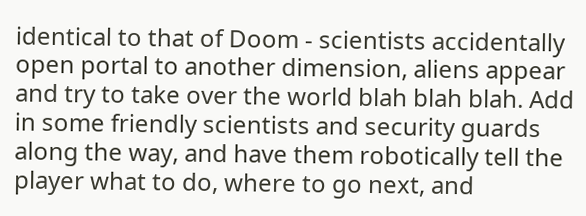identical to that of Doom - scientists accidentally open portal to another dimension, aliens appear and try to take over the world blah blah blah. Add in some friendly scientists and security guards along the way, and have them robotically tell the player what to do, where to go next, and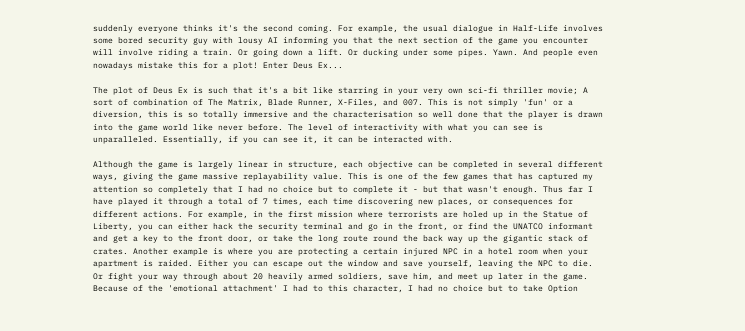suddenly everyone thinks it's the second coming. For example, the usual dialogue in Half-Life involves some bored security guy with lousy AI informing you that the next section of the game you encounter will involve riding a train. Or going down a lift. Or ducking under some pipes. Yawn. And people even nowadays mistake this for a plot! Enter Deus Ex...

The plot of Deus Ex is such that it's a bit like starring in your very own sci-fi thriller movie; A sort of combination of The Matrix, Blade Runner, X-Files, and 007. This is not simply 'fun' or a diversion, this is so totally immersive and the characterisation so well done that the player is drawn into the game world like never before. The level of interactivity with what you can see is unparalleled. Essentially, if you can see it, it can be interacted with.

Although the game is largely linear in structure, each objective can be completed in several different ways, giving the game massive replayability value. This is one of the few games that has captured my attention so completely that I had no choice but to complete it - but that wasn't enough. Thus far I have played it through a total of 7 times, each time discovering new places, or consequences for different actions. For example, in the first mission where terrorists are holed up in the Statue of Liberty, you can either hack the security terminal and go in the front, or find the UNATCO informant and get a key to the front door, or take the long route round the back way up the gigantic stack of crates. Another example is where you are protecting a certain injured NPC in a hotel room when your apartment is raided. Either you can escape out the window and save yourself, leaving the NPC to die. Or fight your way through about 20 heavily armed soldiers, save him, and meet up later in the game. Because of the 'emotional attachment' I had to this character, I had no choice but to take Option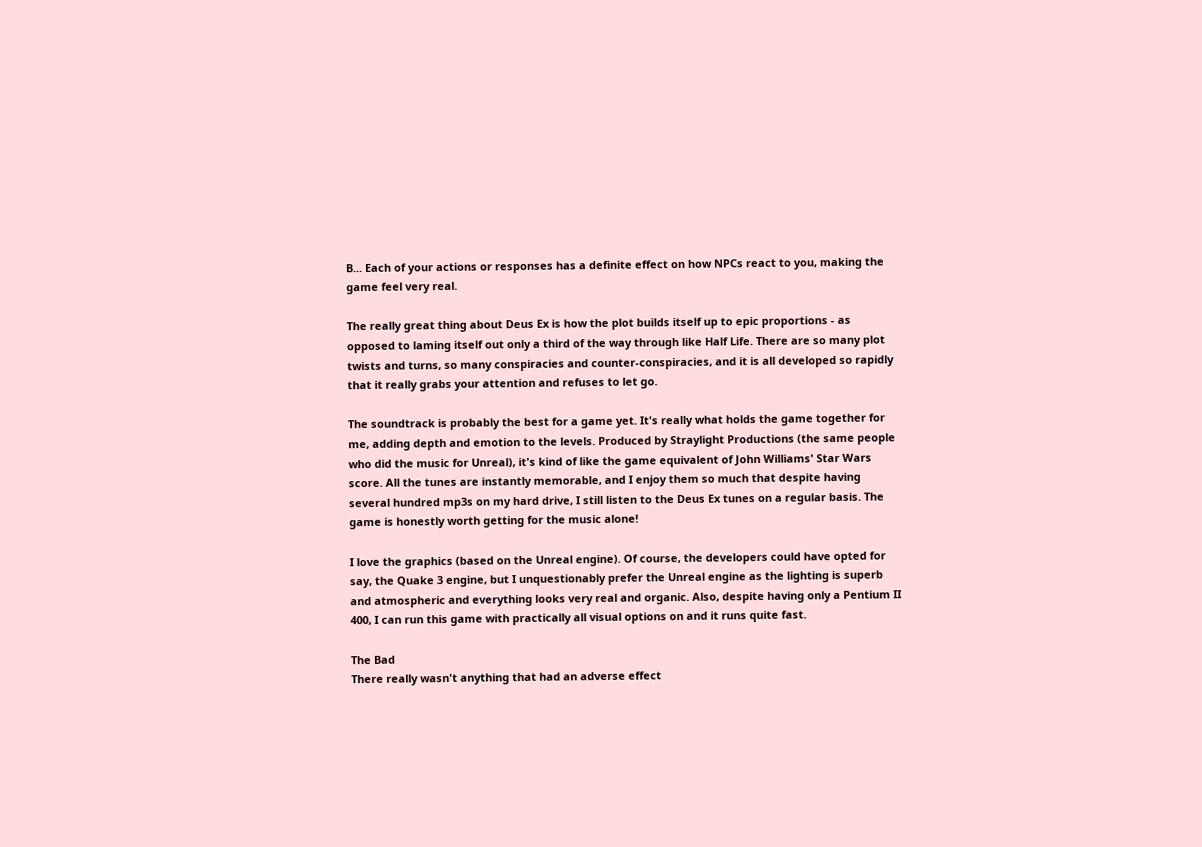B... Each of your actions or responses has a definite effect on how NPCs react to you, making the game feel very real.

The really great thing about Deus Ex is how the plot builds itself up to epic proportions - as opposed to laming itself out only a third of the way through like Half Life. There are so many plot twists and turns, so many conspiracies and counter-conspiracies, and it is all developed so rapidly that it really grabs your attention and refuses to let go.

The soundtrack is probably the best for a game yet. It's really what holds the game together for me, adding depth and emotion to the levels. Produced by Straylight Productions (the same people who did the music for Unreal), it's kind of like the game equivalent of John Williams' Star Wars score. All the tunes are instantly memorable, and I enjoy them so much that despite having several hundred mp3s on my hard drive, I still listen to the Deus Ex tunes on a regular basis. The game is honestly worth getting for the music alone!

I love the graphics (based on the Unreal engine). Of course, the developers could have opted for say, the Quake 3 engine, but I unquestionably prefer the Unreal engine as the lighting is superb and atmospheric and everything looks very real and organic. Also, despite having only a Pentium II 400, I can run this game with practically all visual options on and it runs quite fast.

The Bad
There really wasn't anything that had an adverse effect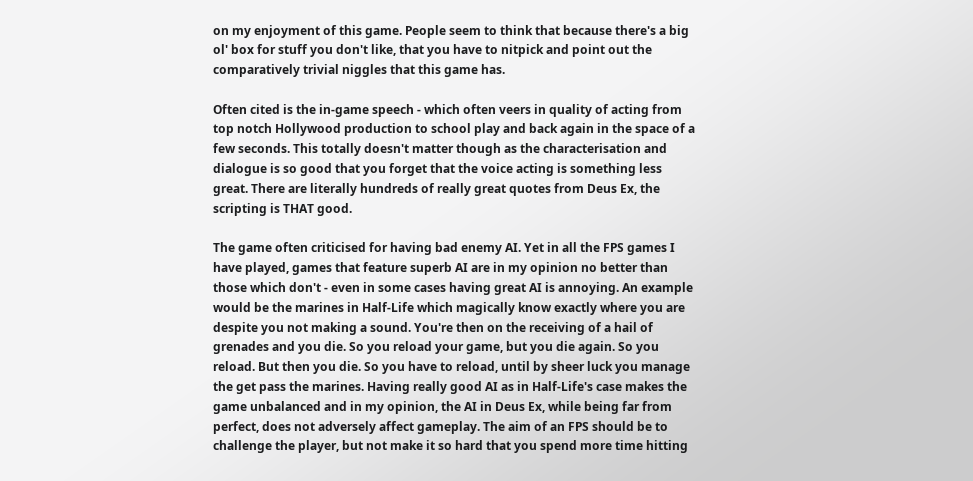on my enjoyment of this game. People seem to think that because there's a big ol' box for stuff you don't like, that you have to nitpick and point out the comparatively trivial niggles that this game has.

Often cited is the in-game speech - which often veers in quality of acting from top notch Hollywood production to school play and back again in the space of a few seconds. This totally doesn't matter though as the characterisation and dialogue is so good that you forget that the voice acting is something less great. There are literally hundreds of really great quotes from Deus Ex, the scripting is THAT good.

The game often criticised for having bad enemy AI. Yet in all the FPS games I have played, games that feature superb AI are in my opinion no better than those which don't - even in some cases having great AI is annoying. An example would be the marines in Half-Life which magically know exactly where you are despite you not making a sound. You're then on the receiving of a hail of grenades and you die. So you reload your game, but you die again. So you reload. But then you die. So you have to reload, until by sheer luck you manage the get pass the marines. Having really good AI as in Half-Life's case makes the game unbalanced and in my opinion, the AI in Deus Ex, while being far from perfect, does not adversely affect gameplay. The aim of an FPS should be to challenge the player, but not make it so hard that you spend more time hitting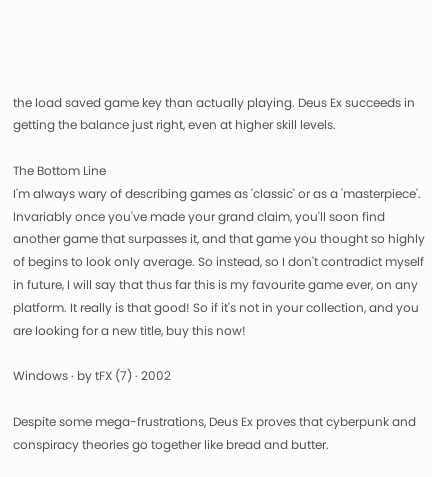the load saved game key than actually playing. Deus Ex succeeds in getting the balance just right, even at higher skill levels.

The Bottom Line
I'm always wary of describing games as 'classic' or as a 'masterpiece'. Invariably once you've made your grand claim, you'll soon find another game that surpasses it, and that game you thought so highly of begins to look only average. So instead, so I don't contradict myself in future, I will say that thus far this is my favourite game ever, on any platform. It really is that good! So if it's not in your collection, and you are looking for a new title, buy this now!

Windows · by tFX (7) · 2002

Despite some mega-frustrations, Deus Ex proves that cyberpunk and conspiracy theories go together like bread and butter.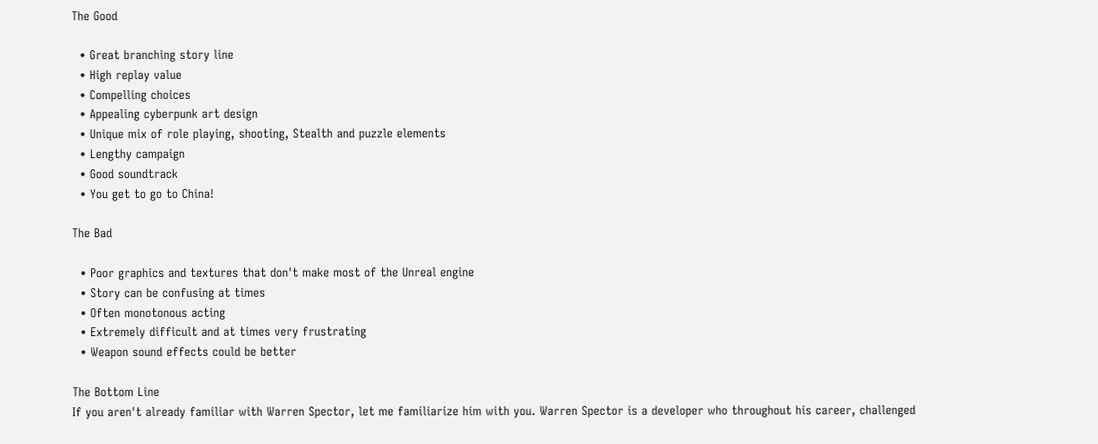The Good

  • Great branching story line
  • High replay value
  • Compelling choices
  • Appealing cyberpunk art design
  • Unique mix of role playing, shooting, Stealth and puzzle elements
  • Lengthy campaign
  • Good soundtrack
  • You get to go to China!

The Bad

  • Poor graphics and textures that don't make most of the Unreal engine
  • Story can be confusing at times
  • Often monotonous acting
  • Extremely difficult and at times very frustrating
  • Weapon sound effects could be better

The Bottom Line
If you aren't already familiar with Warren Spector, let me familiarize him with you. Warren Spector is a developer who throughout his career, challenged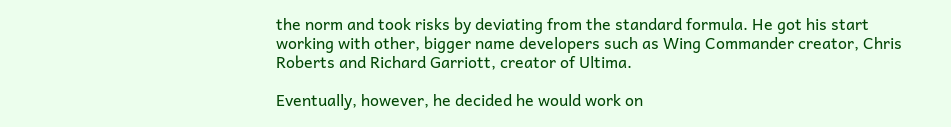the norm and took risks by deviating from the standard formula. He got his start working with other, bigger name developers such as Wing Commander creator, Chris Roberts and Richard Garriott, creator of Ultima.

Eventually, however, he decided he would work on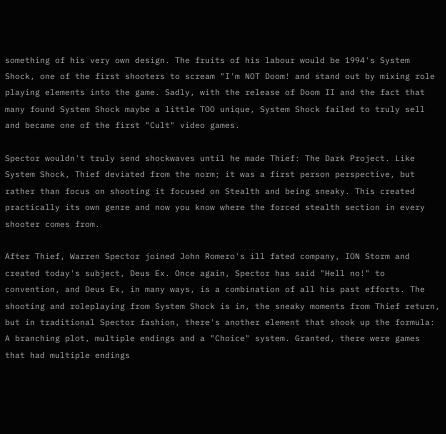something of his very own design. The fruits of his labour would be 1994's System Shock, one of the first shooters to scream "I'm NOT Doom! and stand out by mixing role playing elements into the game. Sadly, with the release of Doom II and the fact that many found System Shock maybe a little TOO unique, System Shock failed to truly sell and became one of the first "Cult" video games.

Spector wouldn't truly send shockwaves until he made Thief: The Dark Project. Like System Shock, Thief deviated from the norm; it was a first person perspective, but rather than focus on shooting it focused on Stealth and being sneaky. This created practically its own genre and now you know where the forced stealth section in every shooter comes from.

After Thief, Warren Spector joined John Romero's ill fated company, ION Storm and created today's subject, Deus Ex. Once again, Spector has said "Hell no!" to convention, and Deus Ex, in many ways, is a combination of all his past efforts. The shooting and roleplaying from System Shock is in, the sneaky moments from Thief return, but in traditional Spector fashion, there's another element that shook up the formula: A branching plot, multiple endings and a "Choice" system. Granted, there were games that had multiple endings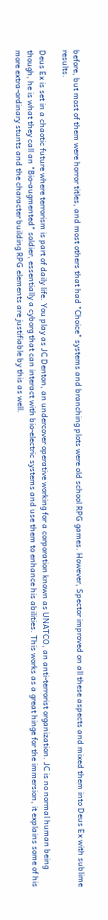before, but most of them were horror titles, and most others that had "Choice" systems and branching plots were old school RPG games. However, Spector improved on all these aspects and mixed them into Deus Ex with sublime results.

Deus Ex is set in a chaotic future where terrorism is part of daily life. You play as JC Denton, an undercover operative working for a corporation known as UNATCO, an anti-terrorist organization. JC is no normal human being though, he is what they call an "Bio-augmented" soldier, essentially a cyborg that can interact with bio-electric systems and use them to enhance his abilities. This works as a great hinge for the immersion, it explains some of his more extra-ordinary stunts and the character building RPG elements are justifiable by this as well.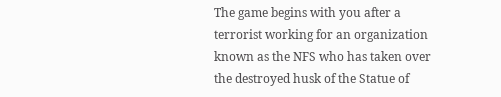The game begins with you after a terrorist working for an organization known as the NFS who has taken over the destroyed husk of the Statue of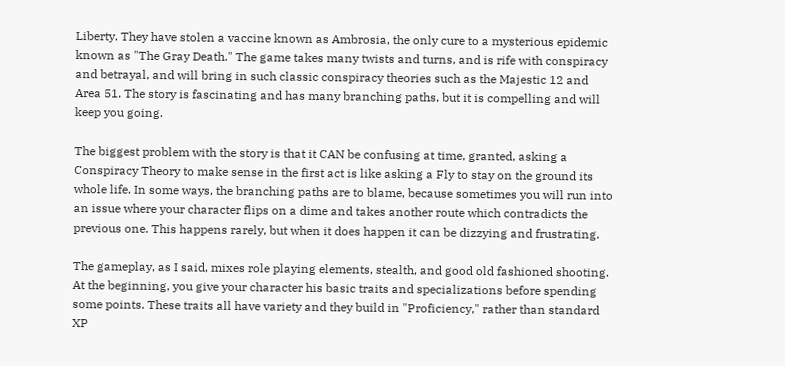Liberty. They have stolen a vaccine known as Ambrosia, the only cure to a mysterious epidemic known as "The Gray Death." The game takes many twists and turns, and is rife with conspiracy and betrayal, and will bring in such classic conspiracy theories such as the Majestic 12 and Area 51. The story is fascinating and has many branching paths, but it is compelling and will keep you going.

The biggest problem with the story is that it CAN be confusing at time, granted, asking a Conspiracy Theory to make sense in the first act is like asking a Fly to stay on the ground its whole life. In some ways, the branching paths are to blame, because sometimes you will run into an issue where your character flips on a dime and takes another route which contradicts the previous one. This happens rarely, but when it does happen it can be dizzying and frustrating.

The gameplay, as I said, mixes role playing elements, stealth, and good old fashioned shooting. At the beginning, you give your character his basic traits and specializations before spending some points. These traits all have variety and they build in "Proficiency," rather than standard XP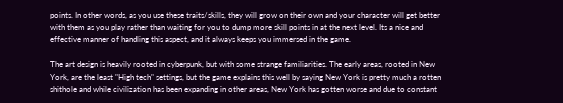points. In other words, as you use these traits/skills, they will grow on their own and your character will get better with them as you play rather than waiting for you to dump more skill points in at the next level. Its a nice and effective manner of handling this aspect, and it always keeps you immersed in the game.

The art design is heavily rooted in cyberpunk, but with some strange familiarities. The early areas, rooted in New York, are the least "High tech" settings, but the game explains this well by saying New York is pretty much a rotten shithole and while civilization has been expanding in other areas, New York has gotten worse and due to constant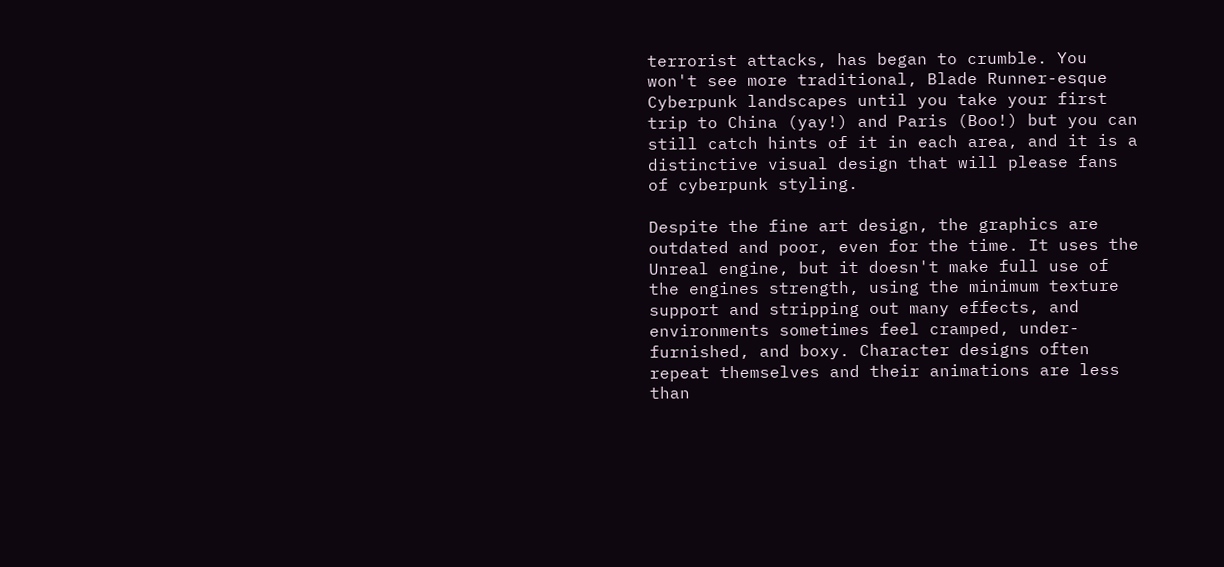terrorist attacks, has began to crumble. You won't see more traditional, Blade Runner-esque Cyberpunk landscapes until you take your first trip to China (yay!) and Paris (Boo!) but you can still catch hints of it in each area, and it is a distinctive visual design that will please fans of cyberpunk styling.

Despite the fine art design, the graphics are outdated and poor, even for the time. It uses the Unreal engine, but it doesn't make full use of the engines strength, using the minimum texture support and stripping out many effects, and environments sometimes feel cramped, under-furnished, and boxy. Character designs often repeat themselves and their animations are less than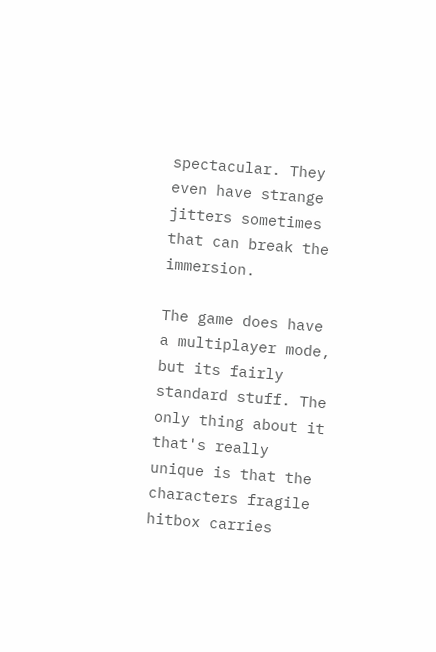spectacular. They even have strange jitters sometimes that can break the immersion.

The game does have a multiplayer mode, but its fairly standard stuff. The only thing about it that's really unique is that the characters fragile hitbox carries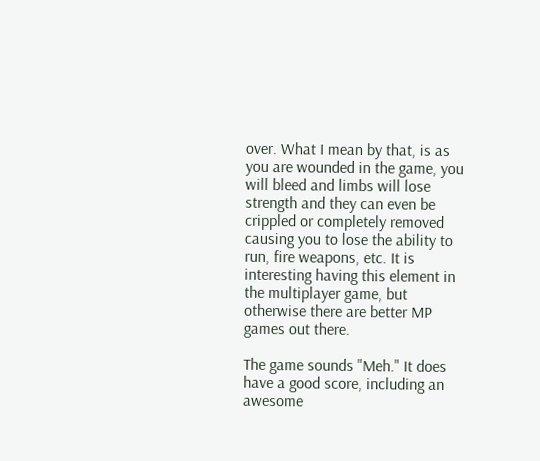over. What I mean by that, is as you are wounded in the game, you will bleed and limbs will lose strength and they can even be crippled or completely removed causing you to lose the ability to run, fire weapons, etc. It is interesting having this element in the multiplayer game, but otherwise there are better MP games out there.

The game sounds "Meh." It does have a good score, including an awesome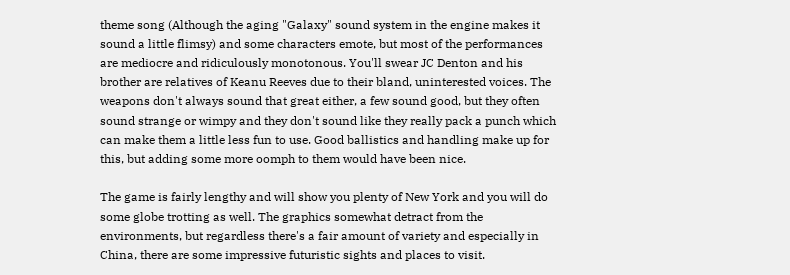theme song (Although the aging "Galaxy" sound system in the engine makes it sound a little flimsy) and some characters emote, but most of the performances are mediocre and ridiculously monotonous. You'll swear JC Denton and his brother are relatives of Keanu Reeves due to their bland, uninterested voices. The weapons don't always sound that great either, a few sound good, but they often sound strange or wimpy and they don't sound like they really pack a punch which can make them a little less fun to use. Good ballistics and handling make up for this, but adding some more oomph to them would have been nice.

The game is fairly lengthy and will show you plenty of New York and you will do some globe trotting as well. The graphics somewhat detract from the environments, but regardless there's a fair amount of variety and especially in China, there are some impressive futuristic sights and places to visit.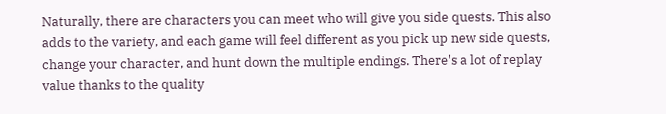Naturally, there are characters you can meet who will give you side quests. This also adds to the variety, and each game will feel different as you pick up new side quests, change your character, and hunt down the multiple endings. There's a lot of replay value thanks to the quality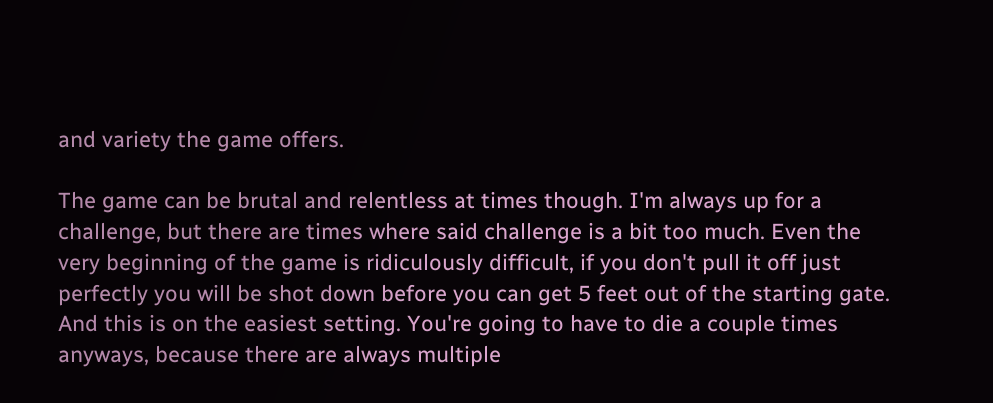and variety the game offers.

The game can be brutal and relentless at times though. I'm always up for a challenge, but there are times where said challenge is a bit too much. Even the very beginning of the game is ridiculously difficult, if you don't pull it off just perfectly you will be shot down before you can get 5 feet out of the starting gate. And this is on the easiest setting. You're going to have to die a couple times anyways, because there are always multiple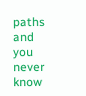paths and you never know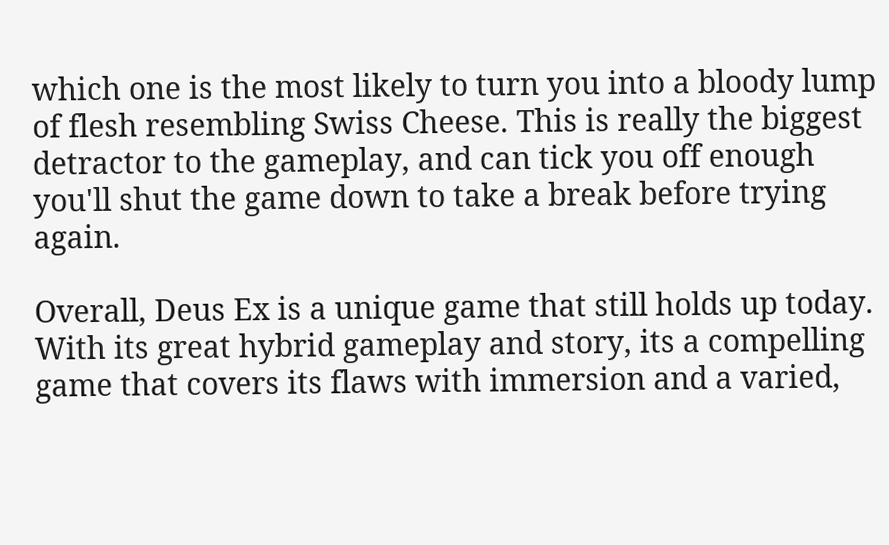which one is the most likely to turn you into a bloody lump of flesh resembling Swiss Cheese. This is really the biggest detractor to the gameplay, and can tick you off enough you'll shut the game down to take a break before trying again.

Overall, Deus Ex is a unique game that still holds up today. With its great hybrid gameplay and story, its a compelling game that covers its flaws with immersion and a varied,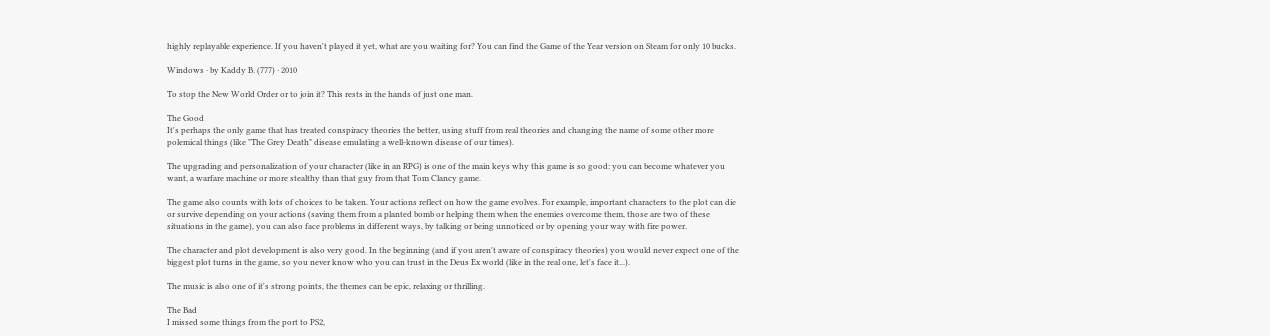highly replayable experience. If you haven't played it yet, what are you waiting for? You can find the Game of the Year version on Steam for only 10 bucks.

Windows · by Kaddy B. (777) · 2010

To stop the New World Order or to join it? This rests in the hands of just one man.

The Good
It's perhaps the only game that has treated conspiracy theories the better, using stuff from real theories and changing the name of some other more polemical things (like "The Grey Death" disease emulating a well-known disease of our times).

The upgrading and personalization of your character (like in an RPG) is one of the main keys why this game is so good: you can become whatever you want, a warfare machine or more stealthy than that guy from that Tom Clancy game.

The game also counts with lots of choices to be taken. Your actions reflect on how the game evolves. For example, important characters to the plot can die or survive depending on your actions (saving them from a planted bomb or helping them when the enemies overcome them, those are two of these situations in the game), you can also face problems in different ways, by talking or being unnoticed or by opening your way with fire power.

The character and plot development is also very good. In the beginning (and if you aren't aware of conspiracy theories) you would never expect one of the biggest plot turns in the game, so you never know who you can trust in the Deus Ex world (like in the real one, let's face it...).

The music is also one of it's strong points, the themes can be epic, relaxing or thrilling.

The Bad
I missed some things from the port to PS2,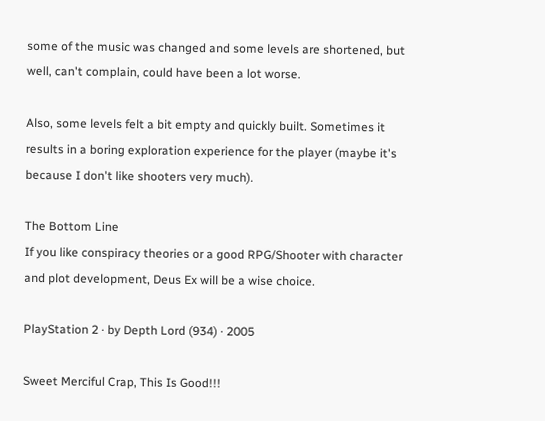some of the music was changed and some levels are shortened, but well, can't complain, could have been a lot worse.

Also, some levels felt a bit empty and quickly built. Sometimes it results in a boring exploration experience for the player (maybe it's because I don't like shooters very much).

The Bottom Line
If you like conspiracy theories or a good RPG/Shooter with character and plot development, Deus Ex will be a wise choice.

PlayStation 2 · by Depth Lord (934) · 2005

Sweet Merciful Crap, This Is Good!!!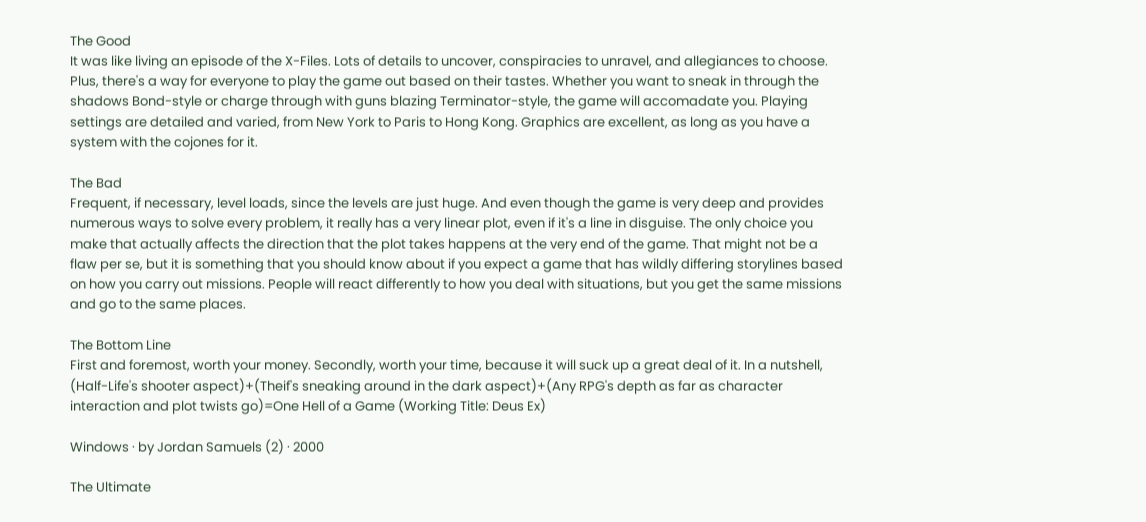The Good
It was like living an episode of the X-Files. Lots of details to uncover, conspiracies to unravel, and allegiances to choose. Plus, there's a way for everyone to play the game out based on their tastes. Whether you want to sneak in through the shadows Bond-style or charge through with guns blazing Terminator-style, the game will accomadate you. Playing settings are detailed and varied, from New York to Paris to Hong Kong. Graphics are excellent, as long as you have a system with the cojones for it.

The Bad
Frequent, if necessary, level loads, since the levels are just huge. And even though the game is very deep and provides numerous ways to solve every problem, it really has a very linear plot, even if it's a line in disguise. The only choice you make that actually affects the direction that the plot takes happens at the very end of the game. That might not be a flaw per se, but it is something that you should know about if you expect a game that has wildly differing storylines based on how you carry out missions. People will react differently to how you deal with situations, but you get the same missions and go to the same places.

The Bottom Line
First and foremost, worth your money. Secondly, worth your time, because it will suck up a great deal of it. In a nutshell, (Half-Life's shooter aspect)+(Theif's sneaking around in the dark aspect)+(Any RPG's depth as far as character interaction and plot twists go)=One Hell of a Game (Working Title: Deus Ex)

Windows · by Jordan Samuels (2) · 2000

The Ultimate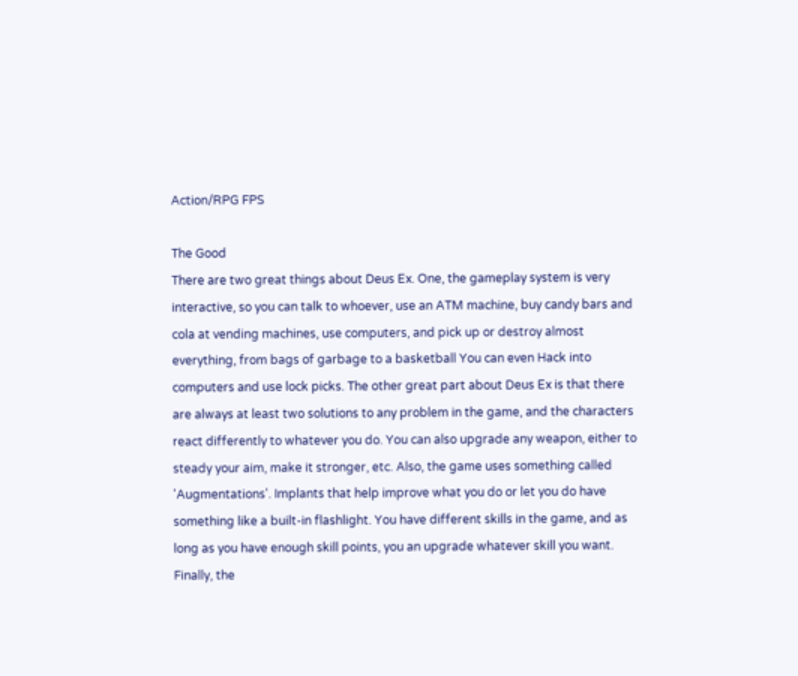Action/RPG FPS

The Good
There are two great things about Deus Ex. One, the gameplay system is very interactive, so you can talk to whoever, use an ATM machine, buy candy bars and cola at vending machines, use computers, and pick up or destroy almost everything, from bags of garbage to a basketball You can even Hack into computers and use lock picks. The other great part about Deus Ex is that there are always at least two solutions to any problem in the game, and the characters react differently to whatever you do. You can also upgrade any weapon, either to steady your aim, make it stronger, etc. Also, the game uses something called 'Augmentations'. Implants that help improve what you do or let you do have something like a built-in flashlight. You have different skills in the game, and as long as you have enough skill points, you an upgrade whatever skill you want. Finally, the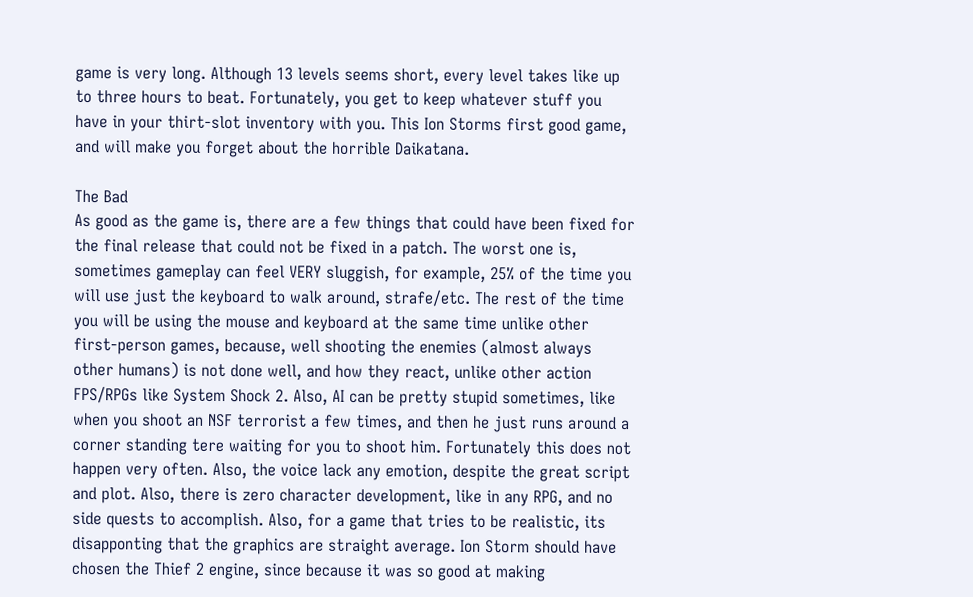game is very long. Although 13 levels seems short, every level takes like up to three hours to beat. Fortunately, you get to keep whatever stuff you have in your thirt-slot inventory with you. This Ion Storms first good game, and will make you forget about the horrible Daikatana.

The Bad
As good as the game is, there are a few things that could have been fixed for the final release that could not be fixed in a patch. The worst one is, sometimes gameplay can feel VERY sluggish, for example, 25% of the time you will use just the keyboard to walk around, strafe/etc. The rest of the time you will be using the mouse and keyboard at the same time unlike other first-person games, because, well shooting the enemies (almost always other humans) is not done well, and how they react, unlike other action FPS/RPGs like System Shock 2. Also, AI can be pretty stupid sometimes, like when you shoot an NSF terrorist a few times, and then he just runs around a corner standing tere waiting for you to shoot him. Fortunately this does not happen very often. Also, the voice lack any emotion, despite the great script and plot. Also, there is zero character development, like in any RPG, and no side quests to accomplish. Also, for a game that tries to be realistic, its disapponting that the graphics are straight average. Ion Storm should have chosen the Thief 2 engine, since because it was so good at making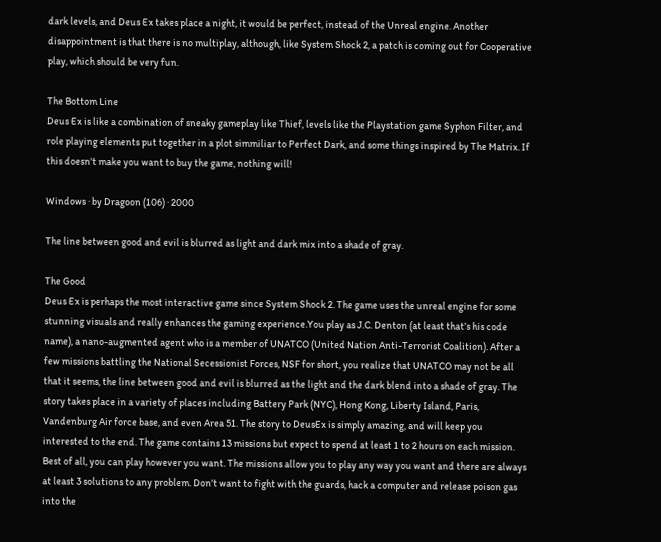dark levels, and Deus Ex takes place a night, it would be perfect, instead of the Unreal engine. Another disappointment is that there is no multiplay, although, like System Shock 2, a patch is coming out for Cooperative play, which should be very fun.

The Bottom Line
Deus Ex is like a combination of sneaky gameplay like Thief, levels like the Playstation game Syphon Filter, and role playing elements put together in a plot simmiliar to Perfect Dark, and some things inspired by The Matrix. If this doesn't make you want to buy the game, nothing will!

Windows · by Dragoon (106) · 2000

The line between good and evil is blurred as light and dark mix into a shade of gray.

The Good
Deus Ex is perhaps the most interactive game since System Shock 2. The game uses the unreal engine for some stunning visuals and really enhances the gaming experience.You play as J.C. Denton (at least that’s his code name), a nano-augmented agent who is a member of UNATCO (United Nation Anti-Terrorist Coalition). After a few missions battling the National Secessionist Forces, NSF for short, you realize that UNATCO may not be all that it seems, the line between good and evil is blurred as the light and the dark blend into a shade of gray. The story takes place in a variety of places including Battery Park (NYC), Hong Kong, Liberty Island, Paris, Vandenburg Air force base, and even Area 51. The story to DeusEx is simply amazing, and will keep you interested to the end. The game contains 13 missions but expect to spend at least 1 to 2 hours on each mission. Best of all, you can play however you want. The missions allow you to play any way you want and there are always at least 3 solutions to any problem. Don't want to fight with the guards, hack a computer and release poison gas into the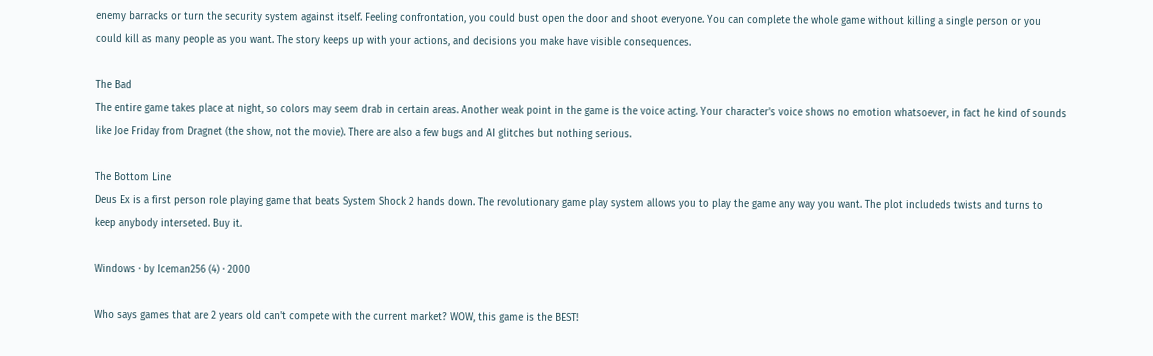enemy barracks or turn the security system against itself. Feeling confrontation, you could bust open the door and shoot everyone. You can complete the whole game without killing a single person or you could kill as many people as you want. The story keeps up with your actions, and decisions you make have visible consequences.

The Bad
The entire game takes place at night, so colors may seem drab in certain areas. Another weak point in the game is the voice acting. Your character's voice shows no emotion whatsoever, in fact he kind of sounds like Joe Friday from Dragnet (the show, not the movie). There are also a few bugs and AI glitches but nothing serious.

The Bottom Line
Deus Ex is a first person role playing game that beats System Shock 2 hands down. The revolutionary game play system allows you to play the game any way you want. The plot includeds twists and turns to keep anybody interseted. Buy it.

Windows · by Iceman256 (4) · 2000

Who says games that are 2 years old can't compete with the current market? WOW, this game is the BEST!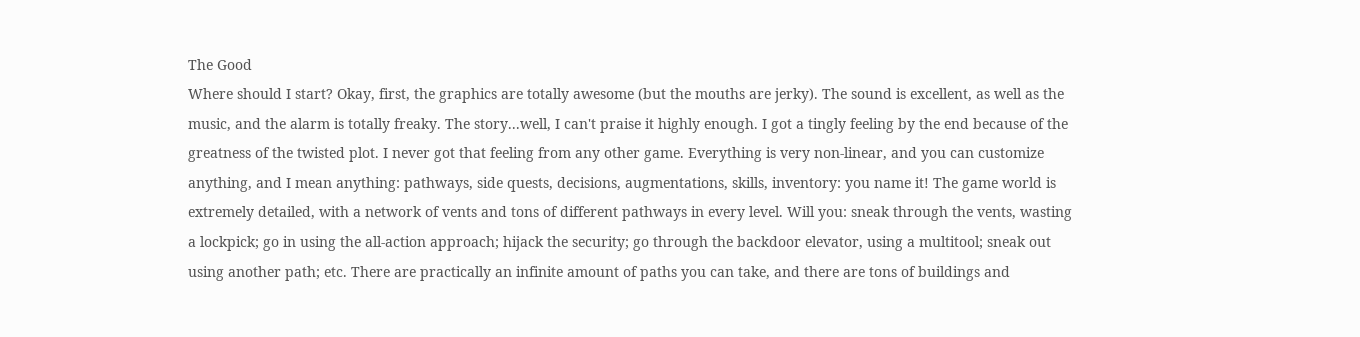The Good
Where should I start? Okay, first, the graphics are totally awesome (but the mouths are jerky). The sound is excellent, as well as the music, and the alarm is totally freaky. The story...well, I can't praise it highly enough. I got a tingly feeling by the end because of the greatness of the twisted plot. I never got that feeling from any other game. Everything is very non-linear, and you can customize anything, and I mean anything: pathways, side quests, decisions, augmentations, skills, inventory: you name it! The game world is extremely detailed, with a network of vents and tons of different pathways in every level. Will you: sneak through the vents, wasting a lockpick; go in using the all-action approach; hijack the security; go through the backdoor elevator, using a multitool; sneak out using another path; etc. There are practically an infinite amount of paths you can take, and there are tons of buildings and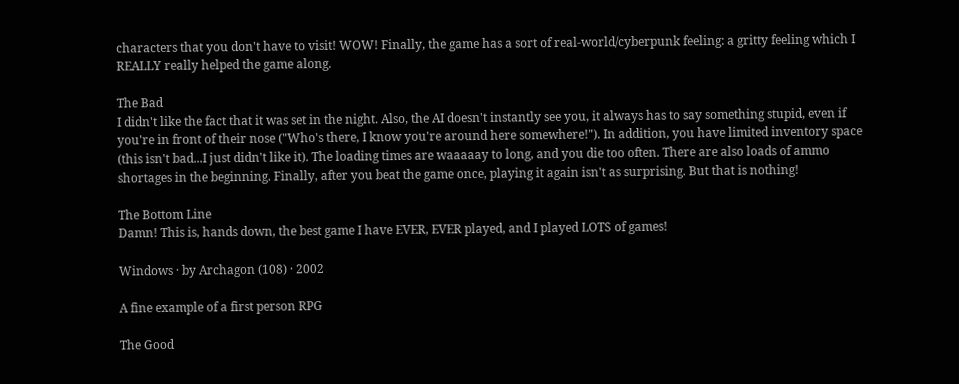characters that you don't have to visit! WOW! Finally, the game has a sort of real-world/cyberpunk feeling: a gritty feeling which I REALLY really helped the game along.

The Bad
I didn't like the fact that it was set in the night. Also, the AI doesn't instantly see you, it always has to say something stupid, even if you're in front of their nose ("Who's there, I know you're around here somewhere!"). In addition, you have limited inventory space (this isn't bad...I just didn't like it). The loading times are waaaaay to long, and you die too often. There are also loads of ammo shortages in the beginning. Finally, after you beat the game once, playing it again isn't as surprising. But that is nothing!

The Bottom Line
Damn! This is, hands down, the best game I have EVER, EVER played, and I played LOTS of games!

Windows · by Archagon (108) · 2002

A fine example of a first person RPG

The Good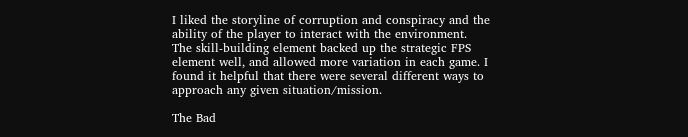I liked the storyline of corruption and conspiracy and the ability of the player to interact with the environment. The skill-building element backed up the strategic FPS element well, and allowed more variation in each game. I found it helpful that there were several different ways to approach any given situation/mission.

The Bad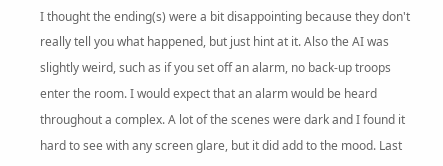I thought the ending(s) were a bit disappointing because they don't really tell you what happened, but just hint at it. Also the AI was slightly weird, such as if you set off an alarm, no back-up troops enter the room. I would expect that an alarm would be heard throughout a complex. A lot of the scenes were dark and I found it hard to see with any screen glare, but it did add to the mood. Last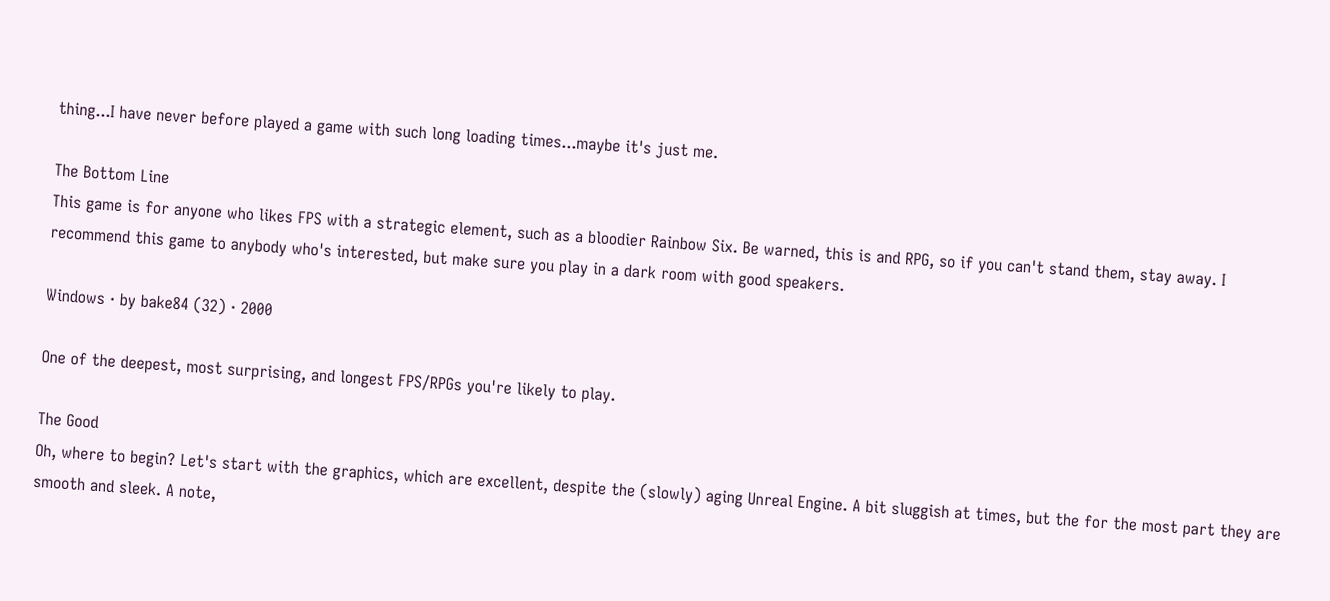thing...I have never before played a game with such long loading times...maybe it's just me.

The Bottom Line
This game is for anyone who likes FPS with a strategic element, such as a bloodier Rainbow Six. Be warned, this is and RPG, so if you can't stand them, stay away. I recommend this game to anybody who's interested, but make sure you play in a dark room with good speakers.

Windows · by bake84 (32) · 2000

One of the deepest, most surprising, and longest FPS/RPGs you're likely to play.

The Good
Oh, where to begin? Let's start with the graphics, which are excellent, despite the (slowly) aging Unreal Engine. A bit sluggish at times, but the for the most part they are smooth and sleek. A note,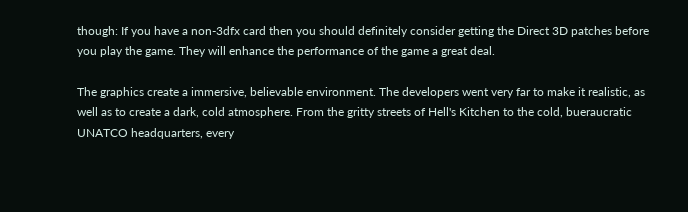though: If you have a non-3dfx card then you should definitely consider getting the Direct 3D patches before you play the game. They will enhance the performance of the game a great deal.

The graphics create a immersive, believable environment. The developers went very far to make it realistic, as well as to create a dark, cold atmosphere. From the gritty streets of Hell's Kitchen to the cold, bueraucratic UNATCO headquarters, every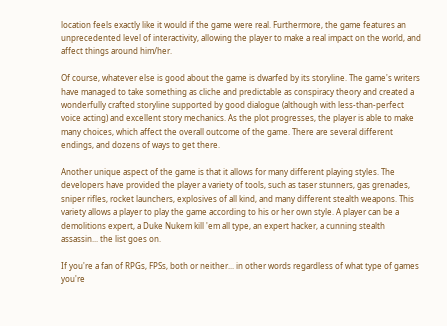location feels exactly like it would if the game were real. Furthermore, the game features an unprecedented level of interactivity, allowing the player to make a real impact on the world, and affect things around him/her.

Of course, whatever else is good about the game is dwarfed by its storyline. The game's writers have managed to take something as cliche and predictable as conspiracy theory and created a wonderfully crafted storyline supported by good dialogue (although with less-than-perfect voice acting) and excellent story mechanics. As the plot progresses, the player is able to make many choices, which affect the overall outcome of the game. There are several different endings, and dozens of ways to get there.

Another unique aspect of the game is that it allows for many different playing styles. The developers have provided the player a variety of tools, such as taser stunners, gas grenades, sniper rifles, rocket launchers, explosives of all kind, and many different stealth weapons. This variety allows a player to play the game according to his or her own style. A player can be a demolitions expert, a Duke Nukem kill 'em all type, an expert hacker, a cunning stealth assassin... the list goes on.

If you're a fan of RPGs, FPSs, both or neither... in other words regardless of what type of games you're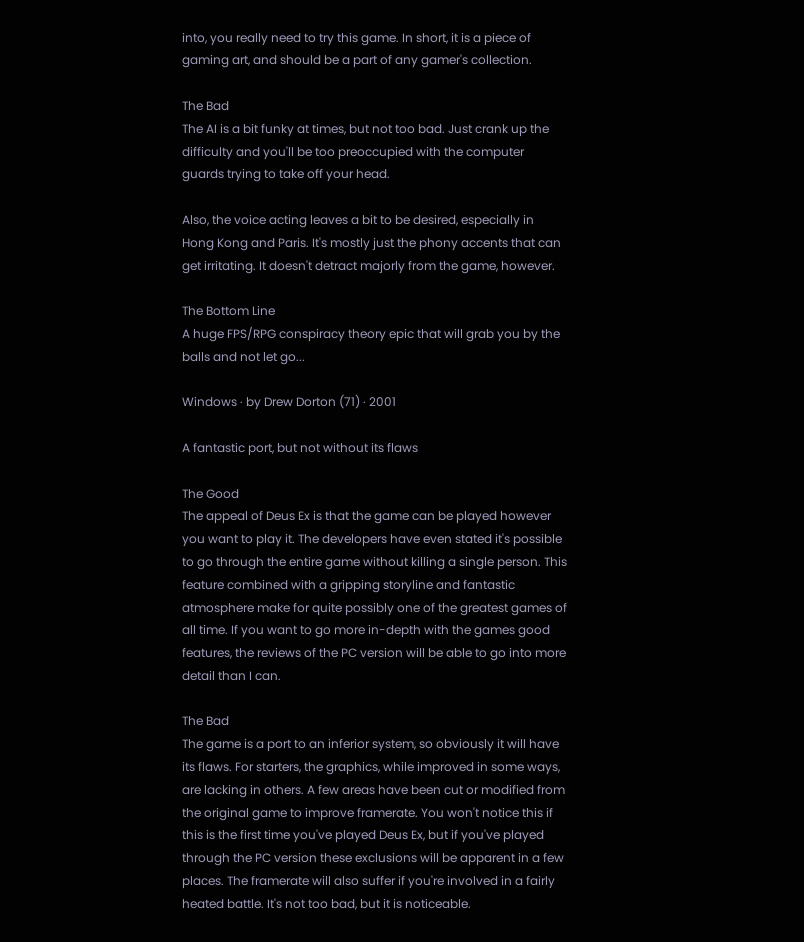into, you really need to try this game. In short, it is a piece of gaming art, and should be a part of any gamer's collection.

The Bad
The AI is a bit funky at times, but not too bad. Just crank up the difficulty and you'll be too preoccupied with the computer guards trying to take off your head.

Also, the voice acting leaves a bit to be desired, especially in Hong Kong and Paris. It's mostly just the phony accents that can get irritating. It doesn't detract majorly from the game, however.

The Bottom Line
A huge FPS/RPG conspiracy theory epic that will grab you by the balls and not let go...

Windows · by Drew Dorton (71) · 2001

A fantastic port, but not without its flaws

The Good
The appeal of Deus Ex is that the game can be played however you want to play it. The developers have even stated it's possible to go through the entire game without killing a single person. This feature combined with a gripping storyline and fantastic atmosphere make for quite possibly one of the greatest games of all time. If you want to go more in-depth with the games good features, the reviews of the PC version will be able to go into more detail than I can.

The Bad
The game is a port to an inferior system, so obviously it will have its flaws. For starters, the graphics, while improved in some ways, are lacking in others. A few areas have been cut or modified from the original game to improve framerate. You won't notice this if this is the first time you've played Deus Ex, but if you've played through the PC version these exclusions will be apparent in a few places. The framerate will also suffer if you're involved in a fairly heated battle. It's not too bad, but it is noticeable.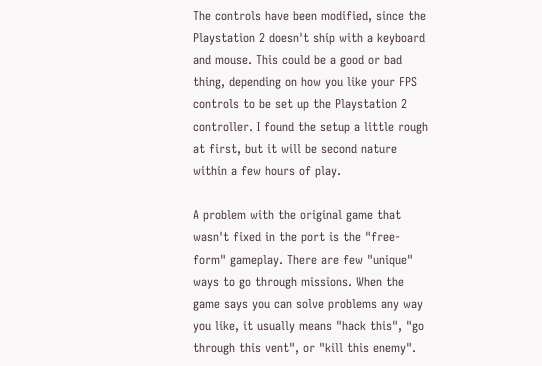The controls have been modified, since the Playstation 2 doesn't ship with a keyboard and mouse. This could be a good or bad thing, depending on how you like your FPS controls to be set up the Playstation 2 controller. I found the setup a little rough at first, but it will be second nature within a few hours of play.

A problem with the original game that wasn't fixed in the port is the "free-form" gameplay. There are few "unique" ways to go through missions. When the game says you can solve problems any way you like, it usually means "hack this", "go through this vent", or "kill this enemy".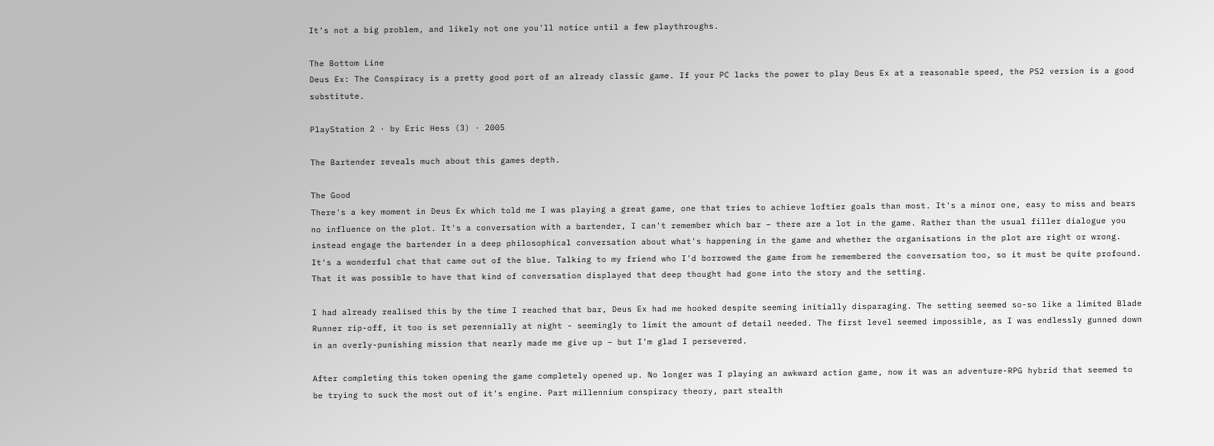It's not a big problem, and likely not one you'll notice until a few playthroughs.

The Bottom Line
Deus Ex: The Conspiracy is a pretty good port of an already classic game. If your PC lacks the power to play Deus Ex at a reasonable speed, the PS2 version is a good substitute.

PlayStation 2 · by Eric Hess (3) · 2005

The Bartender reveals much about this games depth.

The Good
There's a key moment in Deus Ex which told me I was playing a great game, one that tries to achieve loftier goals than most. It's a minor one, easy to miss and bears no influence on the plot. It's a conversation with a bartender, I can't remember which bar – there are a lot in the game. Rather than the usual filler dialogue you instead engage the bartender in a deep philosophical conversation about what's happening in the game and whether the organisations in the plot are right or wrong. It's a wonderful chat that came out of the blue. Talking to my friend who I'd borrowed the game from he remembered the conversation too, so it must be quite profound. That it was possible to have that kind of conversation displayed that deep thought had gone into the story and the setting.

I had already realised this by the time I reached that bar, Deus Ex had me hooked despite seeming initially disparaging. The setting seemed so-so like a limited Blade Runner rip-off, it too is set perennially at night - seemingly to limit the amount of detail needed. The first level seemed impossible, as I was endlessly gunned down in an overly-punishing mission that nearly made me give up – but I'm glad I persevered.

After completing this token opening the game completely opened up. No longer was I playing an awkward action game, now it was an adventure-RPG hybrid that seemed to be trying to suck the most out of it's engine. Part millennium conspiracy theory, part stealth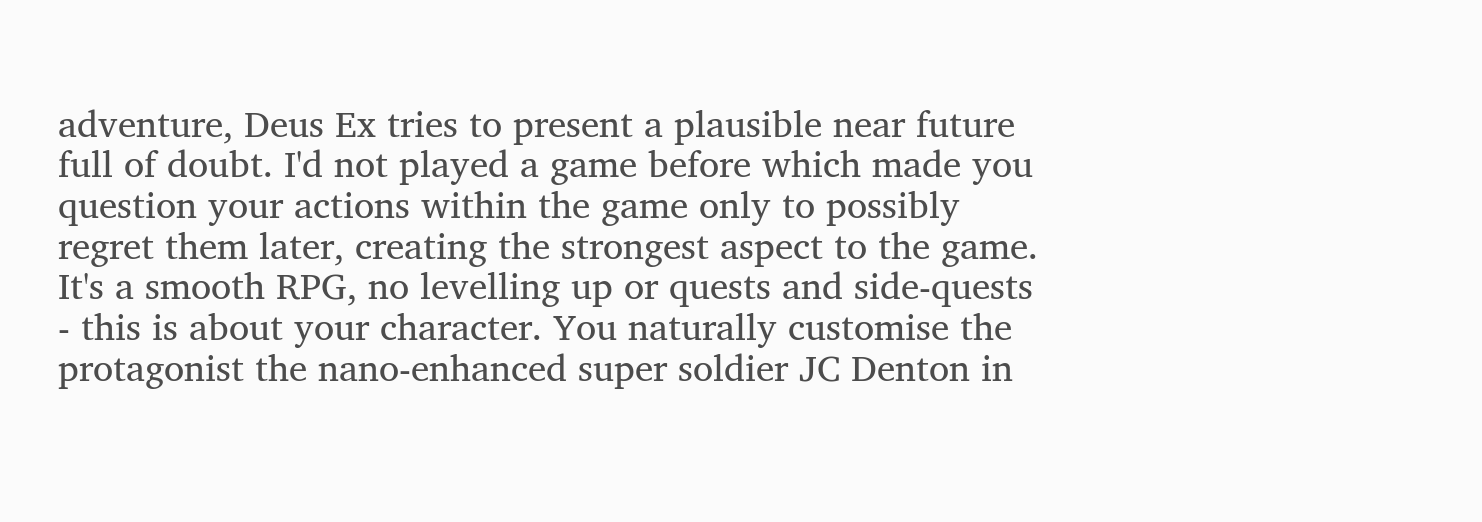adventure, Deus Ex tries to present a plausible near future full of doubt. I'd not played a game before which made you question your actions within the game only to possibly regret them later, creating the strongest aspect to the game. It's a smooth RPG, no levelling up or quests and side-quests - this is about your character. You naturally customise the protagonist the nano-enhanced super soldier JC Denton in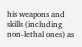his weapons and skills (including non-lethal ones) as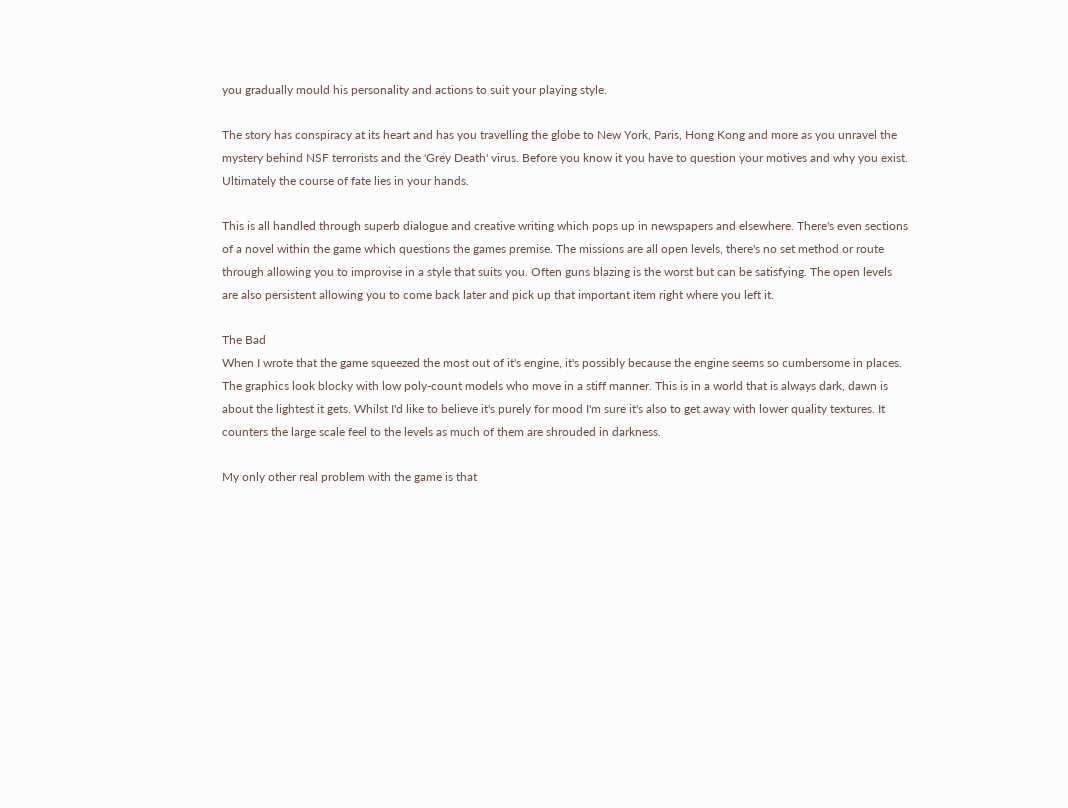you gradually mould his personality and actions to suit your playing style.

The story has conspiracy at its heart and has you travelling the globe to New York, Paris, Hong Kong and more as you unravel the mystery behind NSF terrorists and the 'Grey Death' virus. Before you know it you have to question your motives and why you exist. Ultimately the course of fate lies in your hands.

This is all handled through superb dialogue and creative writing which pops up in newspapers and elsewhere. There's even sections of a novel within the game which questions the games premise. The missions are all open levels, there's no set method or route through allowing you to improvise in a style that suits you. Often guns blazing is the worst but can be satisfying. The open levels are also persistent allowing you to come back later and pick up that important item right where you left it.

The Bad
When I wrote that the game squeezed the most out of it's engine, it's possibly because the engine seems so cumbersome in places. The graphics look blocky with low poly-count models who move in a stiff manner. This is in a world that is always dark, dawn is about the lightest it gets. Whilst I'd like to believe it's purely for mood I'm sure it's also to get away with lower quality textures. It counters the large scale feel to the levels as much of them are shrouded in darkness.

My only other real problem with the game is that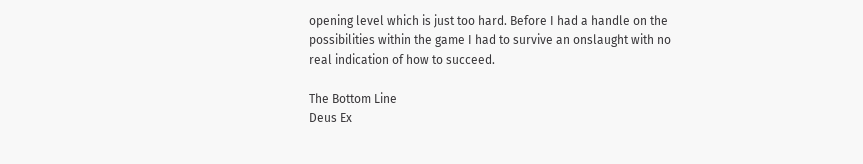opening level which is just too hard. Before I had a handle on the possibilities within the game I had to survive an onslaught with no real indication of how to succeed.

The Bottom Line
Deus Ex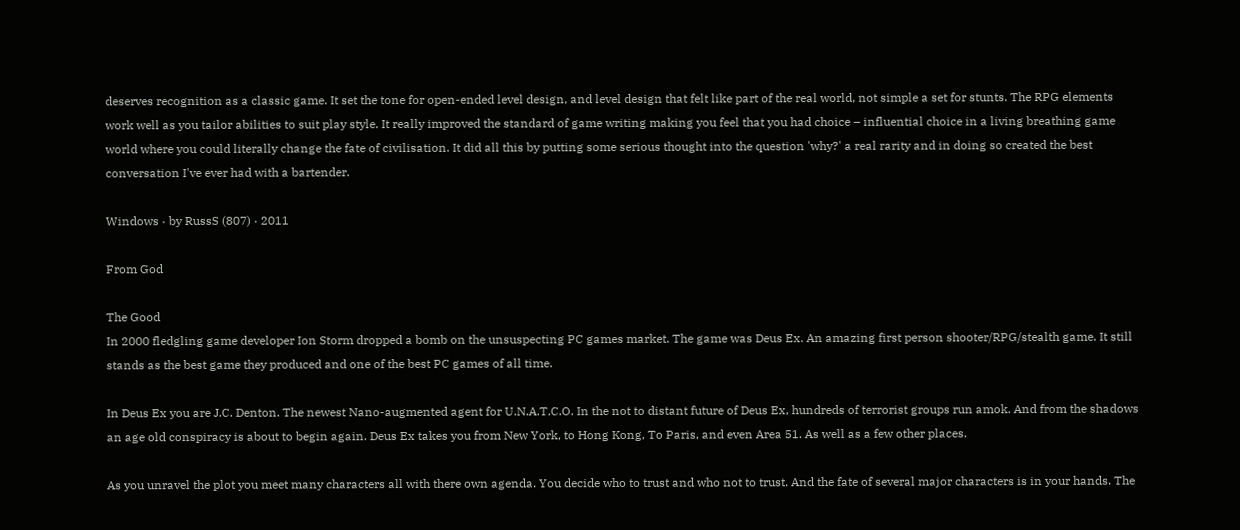deserves recognition as a classic game. It set the tone for open-ended level design, and level design that felt like part of the real world, not simple a set for stunts. The RPG elements work well as you tailor abilities to suit play style. It really improved the standard of game writing making you feel that you had choice – influential choice in a living breathing game world where you could literally change the fate of civilisation. It did all this by putting some serious thought into the question 'why?' a real rarity and in doing so created the best conversation I've ever had with a bartender.

Windows · by RussS (807) · 2011

From God

The Good
In 2000 fledgling game developer Ion Storm dropped a bomb on the unsuspecting PC games market. The game was Deus Ex. An amazing first person shooter/RPG/stealth game. It still stands as the best game they produced and one of the best PC games of all time.

In Deus Ex you are J.C. Denton. The newest Nano-augmented agent for U.N.A.T.C.O. In the not to distant future of Deus Ex, hundreds of terrorist groups run amok. And from the shadows an age old conspiracy is about to begin again. Deus Ex takes you from New York, to Hong Kong, To Paris, and even Area 51. As well as a few other places.

As you unravel the plot you meet many characters all with there own agenda. You decide who to trust and who not to trust. And the fate of several major characters is in your hands. The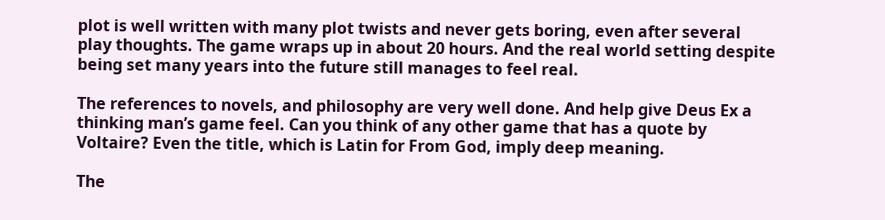plot is well written with many plot twists and never gets boring, even after several play thoughts. The game wraps up in about 20 hours. And the real world setting despite being set many years into the future still manages to feel real.

The references to novels, and philosophy are very well done. And help give Deus Ex a thinking man’s game feel. Can you think of any other game that has a quote by Voltaire? Even the title, which is Latin for From God, imply deep meaning.

The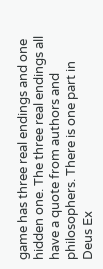game has three real endings and one hidden one. The three real endings all have a quote from authors and philosophers. There is one part in Deus Ex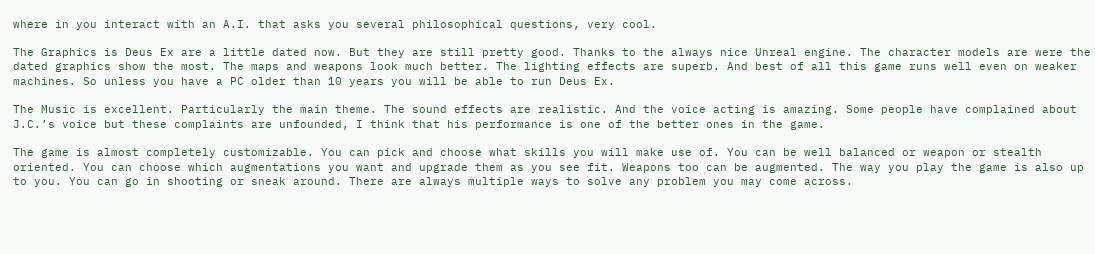where in you interact with an A.I. that asks you several philosophical questions, very cool.

The Graphics is Deus Ex are a little dated now. But they are still pretty good. Thanks to the always nice Unreal engine. The character models are were the dated graphics show the most. The maps and weapons look much better. The lighting effects are superb. And best of all this game runs well even on weaker machines. So unless you have a PC older than 10 years you will be able to run Deus Ex.

The Music is excellent. Particularly the main theme. The sound effects are realistic. And the voice acting is amazing. Some people have complained about J.C.’s voice but these complaints are unfounded, I think that his performance is one of the better ones in the game.

The game is almost completely customizable. You can pick and choose what skills you will make use of. You can be well balanced or weapon or stealth oriented. You can choose which augmentations you want and upgrade them as you see fit. Weapons too can be augmented. The way you play the game is also up to you. You can go in shooting or sneak around. There are always multiple ways to solve any problem you may come across.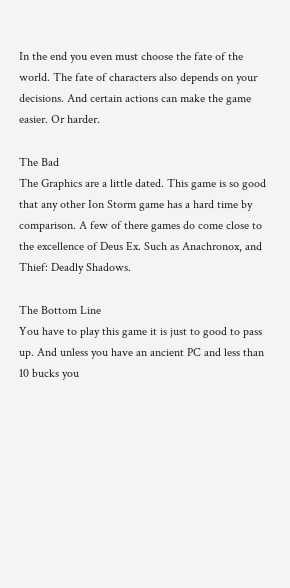In the end you even must choose the fate of the world. The fate of characters also depends on your decisions. And certain actions can make the game easier. Or harder.

The Bad
The Graphics are a little dated. This game is so good that any other Ion Storm game has a hard time by comparison. A few of there games do come close to the excellence of Deus Ex. Such as Anachronox, and Thief: Deadly Shadows.

The Bottom Line
You have to play this game it is just to good to pass up. And unless you have an ancient PC and less than 10 bucks you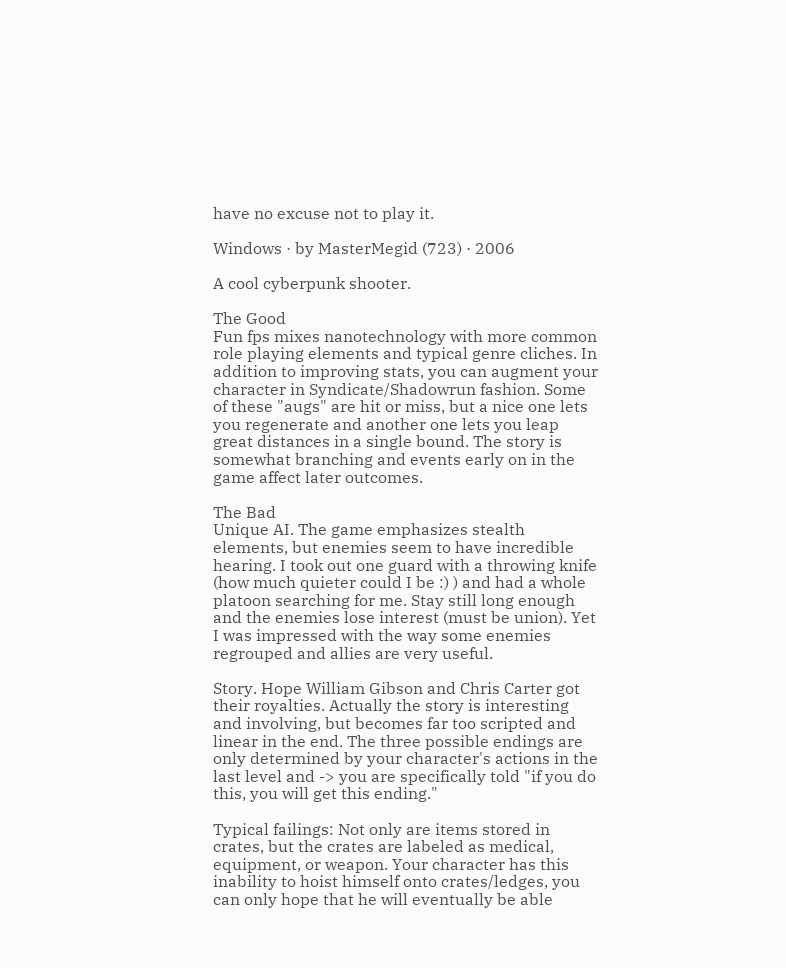have no excuse not to play it.

Windows · by MasterMegid (723) · 2006

A cool cyberpunk shooter.

The Good
Fun fps mixes nanotechnology with more common role playing elements and typical genre cliches. In addition to improving stats, you can augment your character in Syndicate/Shadowrun fashion. Some of these "augs" are hit or miss, but a nice one lets you regenerate and another one lets you leap great distances in a single bound. The story is somewhat branching and events early on in the game affect later outcomes.

The Bad
Unique AI. The game emphasizes stealth elements, but enemies seem to have incredible hearing. I took out one guard with a throwing knife (how much quieter could I be :) ) and had a whole platoon searching for me. Stay still long enough and the enemies lose interest (must be union). Yet I was impressed with the way some enemies regrouped and allies are very useful.

Story. Hope William Gibson and Chris Carter got their royalties. Actually the story is interesting and involving, but becomes far too scripted and linear in the end. The three possible endings are only determined by your character's actions in the last level and -> you are specifically told "if you do this, you will get this ending."

Typical failings: Not only are items stored in crates, but the crates are labeled as medical, equipment, or weapon. Your character has this inability to hoist himself onto crates/ledges, you can only hope that he will eventually be able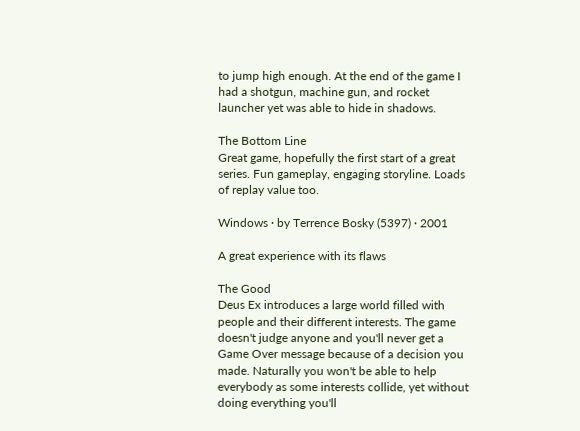to jump high enough. At the end of the game I had a shotgun, machine gun, and rocket launcher yet was able to hide in shadows.

The Bottom Line
Great game, hopefully the first start of a great series. Fun gameplay, engaging storyline. Loads of replay value too.

Windows · by Terrence Bosky (5397) · 2001

A great experience with its flaws

The Good
Deus Ex introduces a large world filled with people and their different interests. The game doesn't judge anyone and you'll never get a Game Over message because of a decision you made. Naturally you won't be able to help everybody as some interests collide, yet without doing everything you'll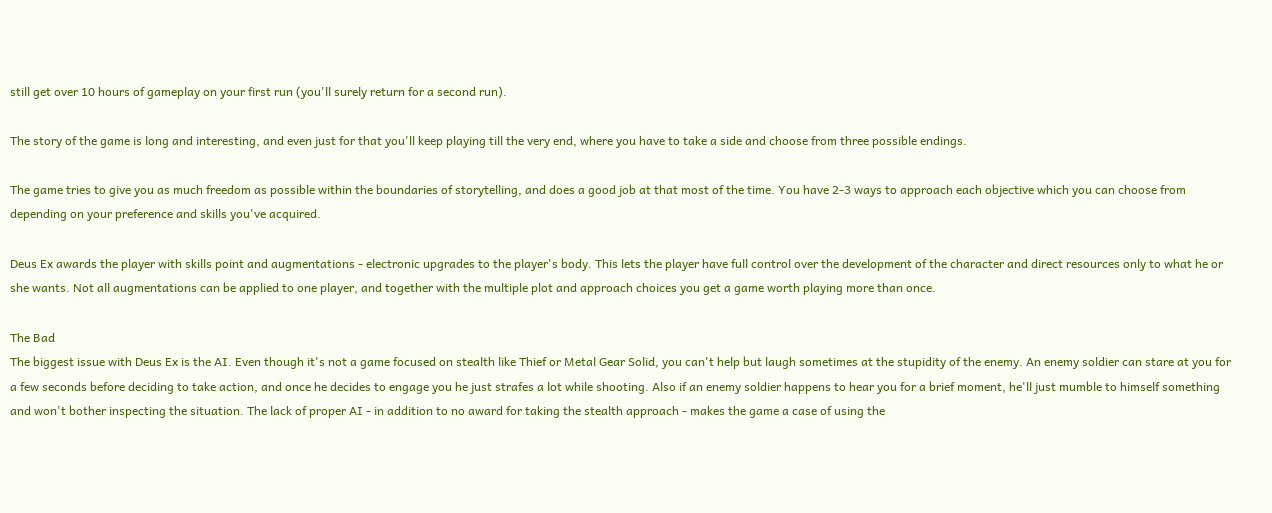still get over 10 hours of gameplay on your first run (you'll surely return for a second run).

The story of the game is long and interesting, and even just for that you'll keep playing till the very end, where you have to take a side and choose from three possible endings.

The game tries to give you as much freedom as possible within the boundaries of storytelling, and does a good job at that most of the time. You have 2-3 ways to approach each objective which you can choose from depending on your preference and skills you've acquired.

Deus Ex awards the player with skills point and augmentations - electronic upgrades to the player's body. This lets the player have full control over the development of the character and direct resources only to what he or she wants. Not all augmentations can be applied to one player, and together with the multiple plot and approach choices you get a game worth playing more than once.

The Bad
The biggest issue with Deus Ex is the AI. Even though it's not a game focused on stealth like Thief or Metal Gear Solid, you can't help but laugh sometimes at the stupidity of the enemy. An enemy soldier can stare at you for a few seconds before deciding to take action, and once he decides to engage you he just strafes a lot while shooting. Also if an enemy soldier happens to hear you for a brief moment, he'll just mumble to himself something and won't bother inspecting the situation. The lack of proper AI - in addition to no award for taking the stealth approach - makes the game a case of using the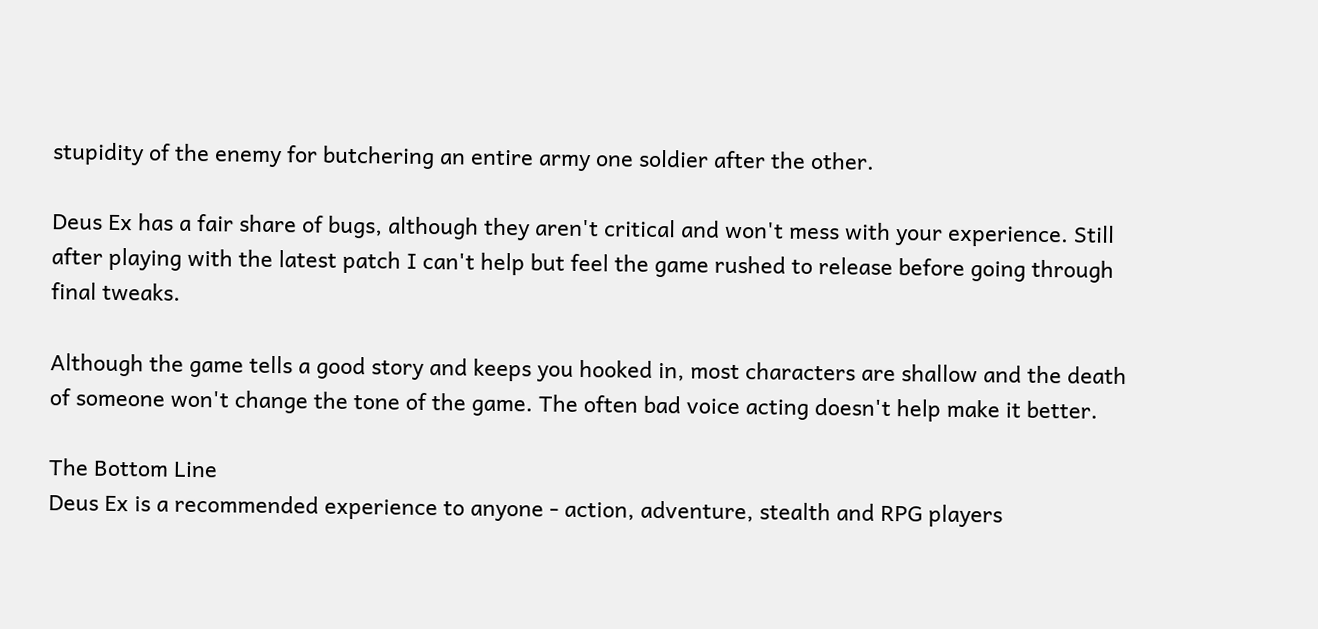stupidity of the enemy for butchering an entire army one soldier after the other.

Deus Ex has a fair share of bugs, although they aren't critical and won't mess with your experience. Still after playing with the latest patch I can't help but feel the game rushed to release before going through final tweaks.

Although the game tells a good story and keeps you hooked in, most characters are shallow and the death of someone won't change the tone of the game. The often bad voice acting doesn't help make it better.

The Bottom Line
Deus Ex is a recommended experience to anyone - action, adventure, stealth and RPG players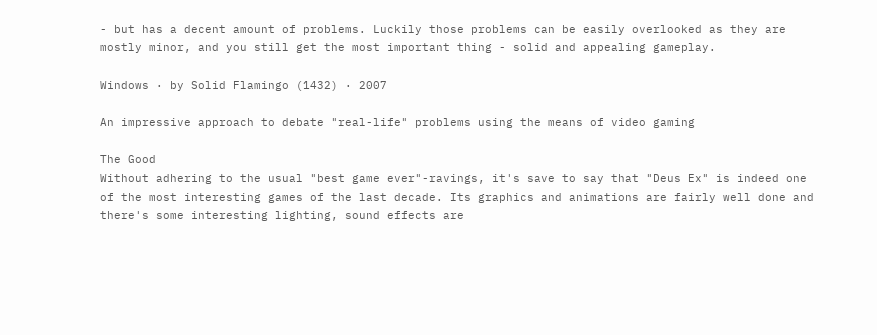- but has a decent amount of problems. Luckily those problems can be easily overlooked as they are mostly minor, and you still get the most important thing - solid and appealing gameplay.

Windows · by Solid Flamingo (1432) · 2007

An impressive approach to debate "real-life" problems using the means of video gaming

The Good
Without adhering to the usual "best game ever"-ravings, it's save to say that "Deus Ex" is indeed one of the most interesting games of the last decade. Its graphics and animations are fairly well done and there's some interesting lighting, sound effects are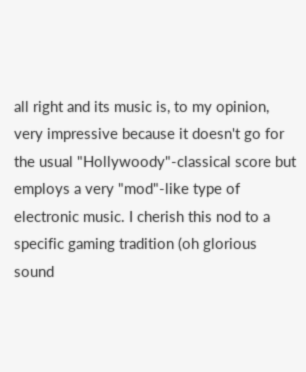all right and its music is, to my opinion, very impressive because it doesn't go for the usual "Hollywoody"-classical score but employs a very "mod"-like type of electronic music. I cherish this nod to a specific gaming tradition (oh glorious sound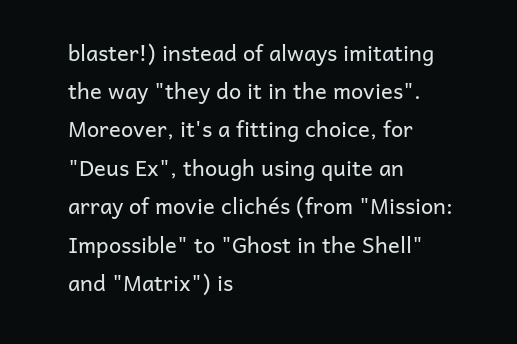blaster!) instead of always imitating the way "they do it in the movies". Moreover, it's a fitting choice, for "Deus Ex", though using quite an array of movie clichés (from "Mission: Impossible" to "Ghost in the Shell" and "Matrix") is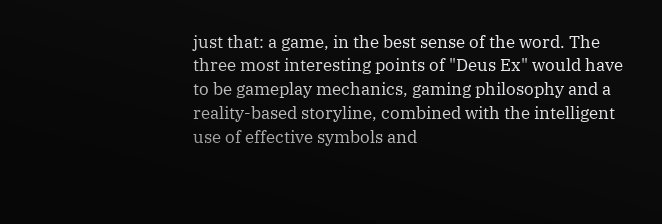just that: a game, in the best sense of the word. The three most interesting points of "Deus Ex" would have to be gameplay mechanics, gaming philosophy and a reality-based storyline, combined with the intelligent use of effective symbols and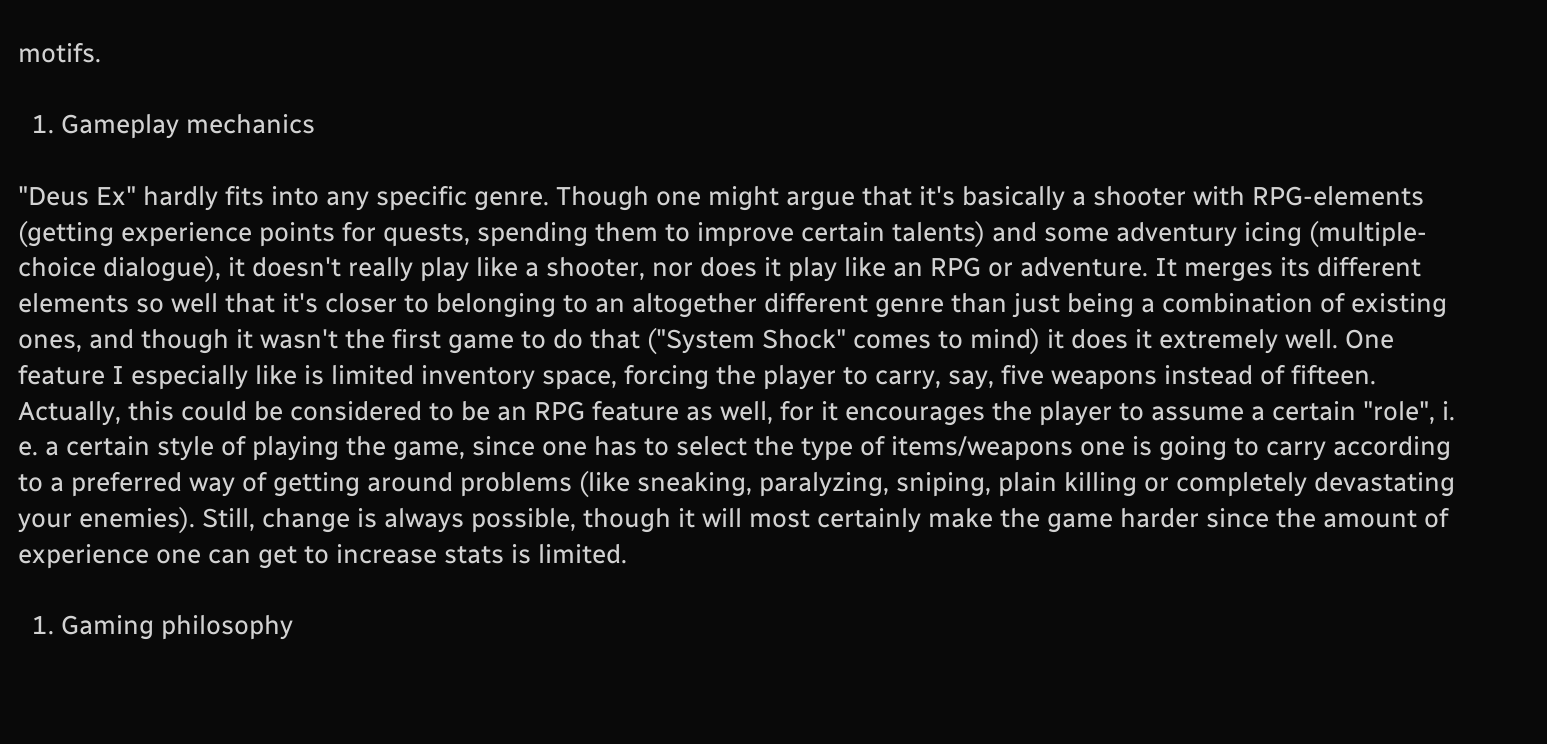motifs.

  1. Gameplay mechanics

"Deus Ex" hardly fits into any specific genre. Though one might argue that it's basically a shooter with RPG-elements (getting experience points for quests, spending them to improve certain talents) and some adventury icing (multiple-choice dialogue), it doesn't really play like a shooter, nor does it play like an RPG or adventure. It merges its different elements so well that it's closer to belonging to an altogether different genre than just being a combination of existing ones, and though it wasn't the first game to do that ("System Shock" comes to mind) it does it extremely well. One feature I especially like is limited inventory space, forcing the player to carry, say, five weapons instead of fifteen. Actually, this could be considered to be an RPG feature as well, for it encourages the player to assume a certain "role", i. e. a certain style of playing the game, since one has to select the type of items/weapons one is going to carry according to a preferred way of getting around problems (like sneaking, paralyzing, sniping, plain killing or completely devastating your enemies). Still, change is always possible, though it will most certainly make the game harder since the amount of experience one can get to increase stats is limited.

  1. Gaming philosophy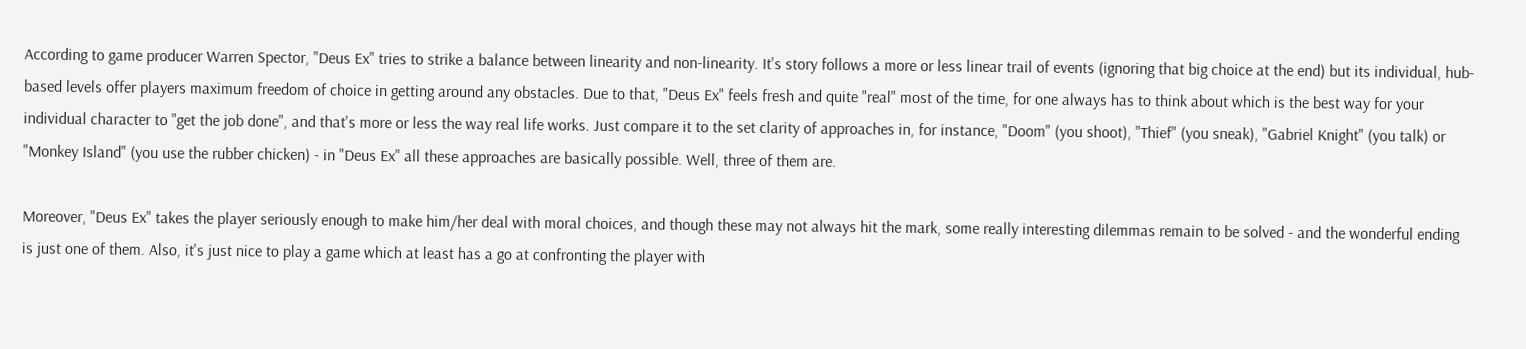According to game producer Warren Spector, "Deus Ex" tries to strike a balance between linearity and non-linearity. It's story follows a more or less linear trail of events (ignoring that big choice at the end) but its individual, hub-based levels offer players maximum freedom of choice in getting around any obstacles. Due to that, "Deus Ex" feels fresh and quite "real" most of the time, for one always has to think about which is the best way for your individual character to "get the job done", and that's more or less the way real life works. Just compare it to the set clarity of approaches in, for instance, "Doom" (you shoot), "Thief" (you sneak), "Gabriel Knight" (you talk) or "Monkey Island" (you use the rubber chicken) - in "Deus Ex" all these approaches are basically possible. Well, three of them are.

Moreover, "Deus Ex" takes the player seriously enough to make him/her deal with moral choices, and though these may not always hit the mark, some really interesting dilemmas remain to be solved - and the wonderful ending is just one of them. Also, it's just nice to play a game which at least has a go at confronting the player with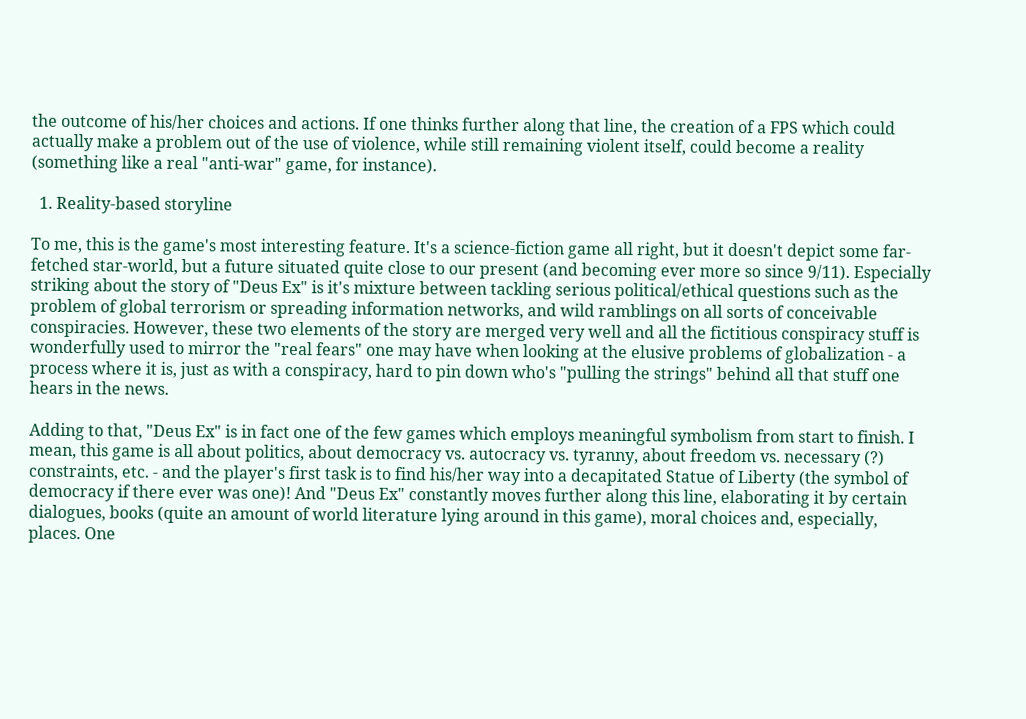the outcome of his/her choices and actions. If one thinks further along that line, the creation of a FPS which could actually make a problem out of the use of violence, while still remaining violent itself, could become a reality (something like a real "anti-war" game, for instance).

  1. Reality-based storyline

To me, this is the game's most interesting feature. It's a science-fiction game all right, but it doesn't depict some far-fetched star-world, but a future situated quite close to our present (and becoming ever more so since 9/11). Especially striking about the story of "Deus Ex" is it's mixture between tackling serious political/ethical questions such as the problem of global terrorism or spreading information networks, and wild ramblings on all sorts of conceivable conspiracies. However, these two elements of the story are merged very well and all the fictitious conspiracy stuff is wonderfully used to mirror the "real fears" one may have when looking at the elusive problems of globalization - a process where it is, just as with a conspiracy, hard to pin down who's "pulling the strings" behind all that stuff one hears in the news.

Adding to that, "Deus Ex" is in fact one of the few games which employs meaningful symbolism from start to finish. I mean, this game is all about politics, about democracy vs. autocracy vs. tyranny, about freedom vs. necessary (?) constraints, etc. - and the player's first task is to find his/her way into a decapitated Statue of Liberty (the symbol of democracy if there ever was one)! And "Deus Ex" constantly moves further along this line, elaborating it by certain dialogues, books (quite an amount of world literature lying around in this game), moral choices and, especially, places. One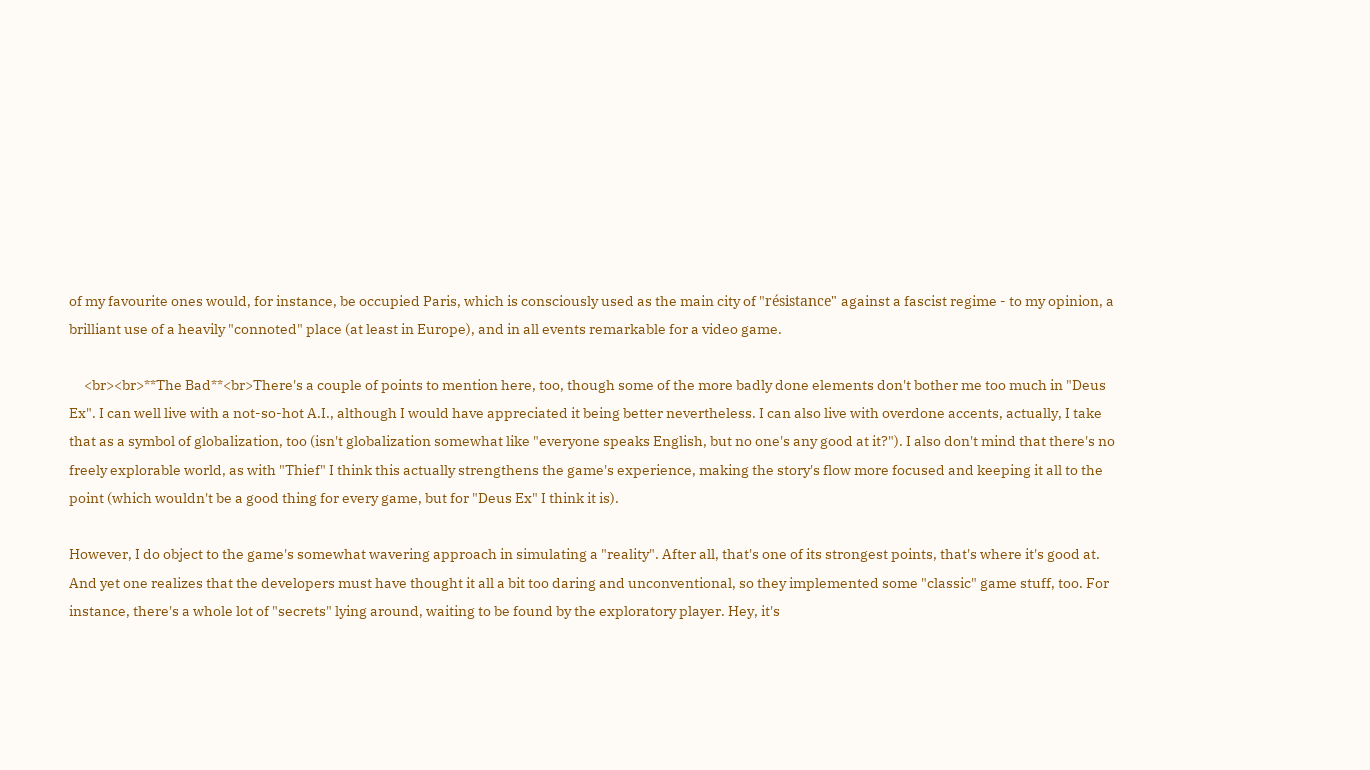of my favourite ones would, for instance, be occupied Paris, which is consciously used as the main city of "résistance" against a fascist regime - to my opinion, a brilliant use of a heavily "connoted" place (at least in Europe), and in all events remarkable for a video game.

     <br><br>**The Bad**<br>There's a couple of points to mention here, too, though some of the more badly done elements don't bother me too much in "Deus Ex". I can well live with a not-so-hot A.I., although I would have appreciated it being better nevertheless. I can also live with overdone accents, actually, I take that as a symbol of globalization, too (isn't globalization somewhat like "everyone speaks English, but no one's any good at it?"). I also don't mind that there's no freely explorable world, as with "Thief" I think this actually strengthens the game's experience, making the story's flow more focused and keeping it all to the point (which wouldn't be a good thing for every game, but for "Deus Ex" I think it is).

However, I do object to the game's somewhat wavering approach in simulating a "reality". After all, that's one of its strongest points, that's where it's good at. And yet one realizes that the developers must have thought it all a bit too daring and unconventional, so they implemented some "classic" game stuff, too. For instance, there's a whole lot of "secrets" lying around, waiting to be found by the exploratory player. Hey, it's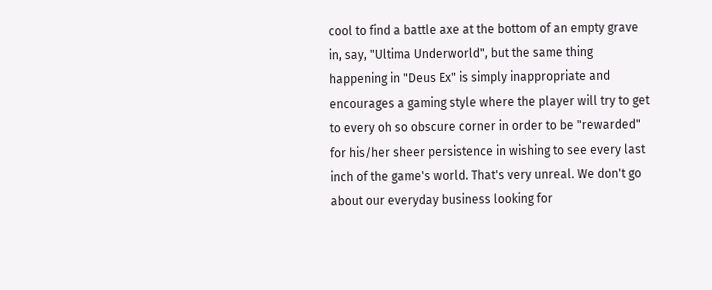cool to find a battle axe at the bottom of an empty grave in, say, "Ultima Underworld", but the same thing happening in "Deus Ex" is simply inappropriate and encourages a gaming style where the player will try to get to every oh so obscure corner in order to be "rewarded" for his/her sheer persistence in wishing to see every last inch of the game's world. That's very unreal. We don't go about our everyday business looking for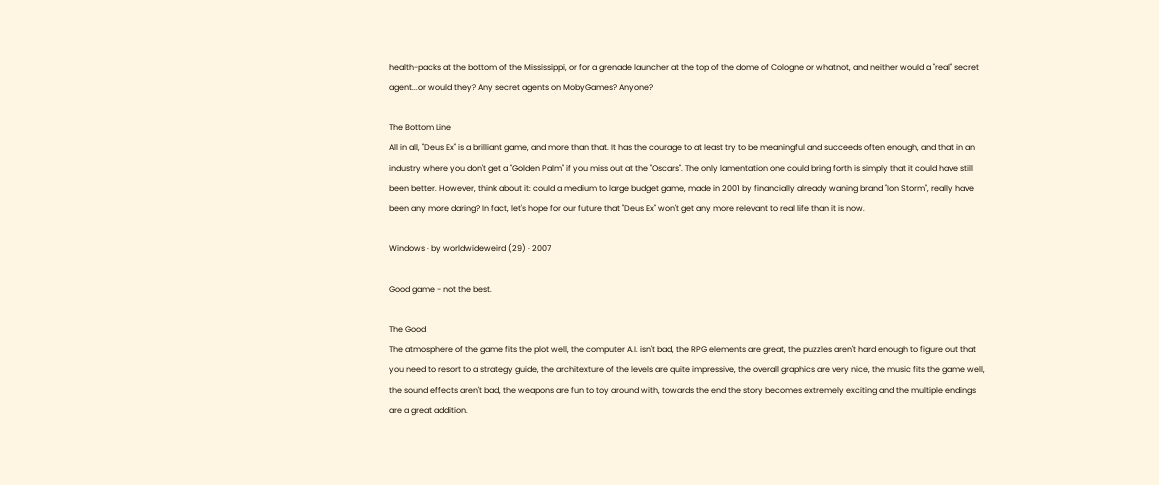health-packs at the bottom of the Mississippi, or for a grenade launcher at the top of the dome of Cologne or whatnot, and neither would a "real" secret agent...or would they? Any secret agents on MobyGames? Anyone?

The Bottom Line
All in all, "Deus Ex" is a brilliant game, and more than that. It has the courage to at least try to be meaningful and succeeds often enough, and that in an industry where you don't get a "Golden Palm" if you miss out at the "Oscars". The only lamentation one could bring forth is simply that it could have still been better. However, think about it: could a medium to large budget game, made in 2001 by financially already waning brand "Ion Storm", really have been any more daring? In fact, let's hope for our future that "Deus Ex" won't get any more relevant to real life than it is now.

Windows · by worldwideweird (29) · 2007

Good game - not the best.

The Good
The atmosphere of the game fits the plot well, the computer A.I. isn't bad, the RPG elements are great, the puzzles aren't hard enough to figure out that you need to resort to a strategy guide, the architexture of the levels are quite impressive, the overall graphics are very nice, the music fits the game well, the sound effects aren't bad, the weapons are fun to toy around with, towards the end the story becomes extremely exciting and the multiple endings are a great addition.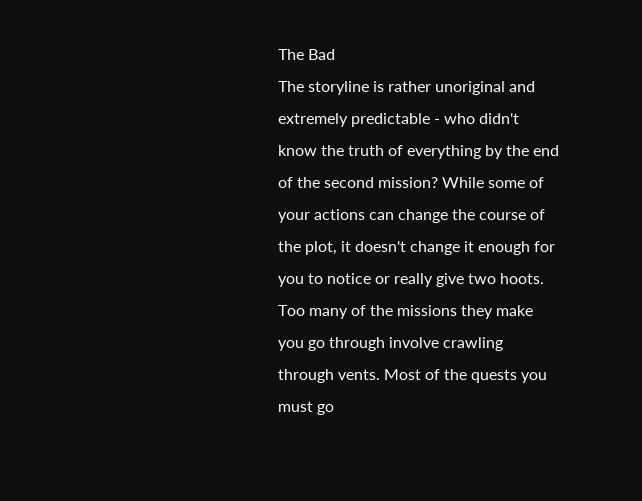The Bad
The storyline is rather unoriginal and extremely predictable - who didn't know the truth of everything by the end of the second mission? While some of your actions can change the course of the plot, it doesn't change it enough for you to notice or really give two hoots. Too many of the missions they make you go through involve crawling through vents. Most of the quests you must go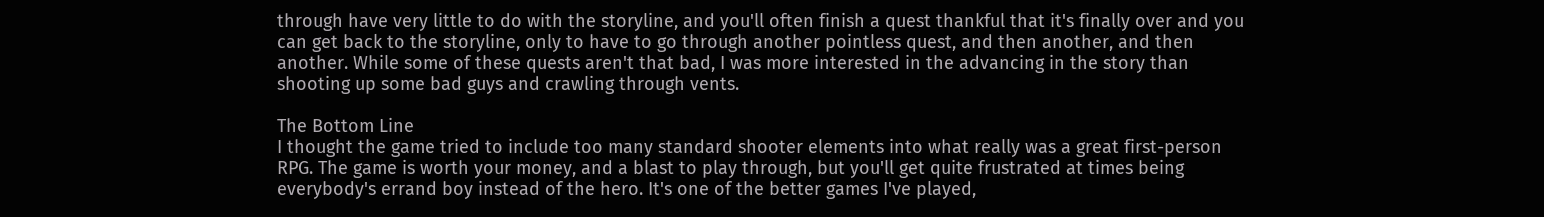through have very little to do with the storyline, and you'll often finish a quest thankful that it's finally over and you can get back to the storyline, only to have to go through another pointless quest, and then another, and then another. While some of these quests aren't that bad, I was more interested in the advancing in the story than shooting up some bad guys and crawling through vents.

The Bottom Line
I thought the game tried to include too many standard shooter elements into what really was a great first-person RPG. The game is worth your money, and a blast to play through, but you'll get quite frustrated at times being everybody's errand boy instead of the hero. It's one of the better games I've played,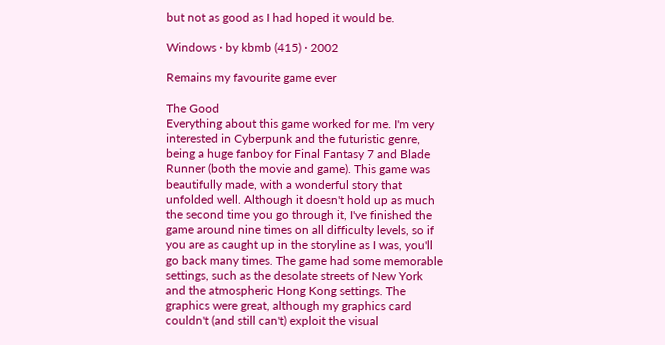but not as good as I had hoped it would be.

Windows · by kbmb (415) · 2002

Remains my favourite game ever

The Good
Everything about this game worked for me. I'm very interested in Cyberpunk and the futuristic genre, being a huge fanboy for Final Fantasy 7 and Blade Runner (both the movie and game). This game was beautifully made, with a wonderful story that unfolded well. Although it doesn't hold up as much the second time you go through it, I've finished the game around nine times on all difficulty levels, so if you are as caught up in the storyline as I was, you'll go back many times. The game had some memorable settings, such as the desolate streets of New York and the atmospheric Hong Kong settings. The graphics were great, although my graphics card couldn't (and still can't) exploit the visual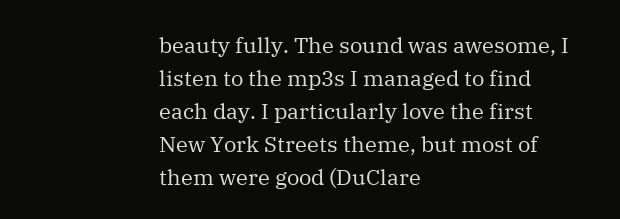beauty fully. The sound was awesome, I listen to the mp3s I managed to find each day. I particularly love the first New York Streets theme, but most of them were good (DuClare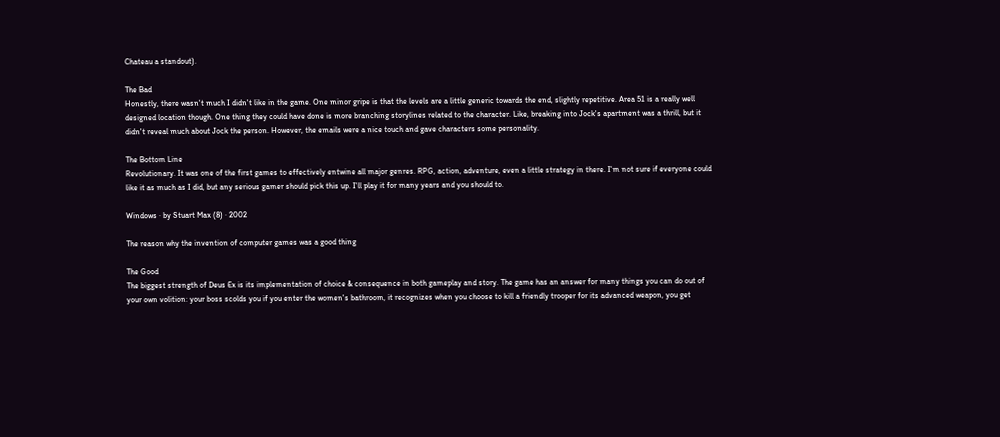Chateau a standout).

The Bad
Honestly, there wasn't much I didn't like in the game. One minor gripe is that the levels are a little generic towards the end, slightly repetitive. Area 51 is a really well designed location though. One thing they could have done is more branching storylines related to the character. Like, breaking into Jock's apartment was a thrill, but it didn't reveal much about Jock the person. However, the emails were a nice touch and gave characters some personality.

The Bottom Line
Revolutionary. It was one of the first games to effectively entwine all major genres. RPG, action, adventure, even a little strategy in there. I'm not sure if everyone could like it as much as I did, but any serious gamer should pick this up. I'll play it for many years and you should to.

Windows · by Stuart Max (8) · 2002

The reason why the invention of computer games was a good thing

The Good
The biggest strength of Deus Ex is its implementation of choice & consequence in both gameplay and story. The game has an answer for many things you can do out of your own volition: your boss scolds you if you enter the women's bathroom, it recognizes when you choose to kill a friendly trooper for its advanced weapon, you get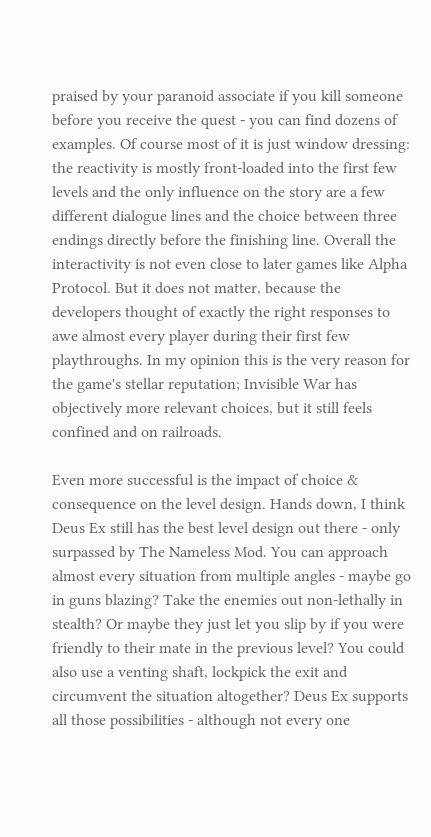praised by your paranoid associate if you kill someone before you receive the quest - you can find dozens of examples. Of course most of it is just window dressing: the reactivity is mostly front-loaded into the first few levels and the only influence on the story are a few different dialogue lines and the choice between three endings directly before the finishing line. Overall the interactivity is not even close to later games like Alpha Protocol. But it does not matter, because the developers thought of exactly the right responses to awe almost every player during their first few playthroughs. In my opinion this is the very reason for the game's stellar reputation; Invisible War has objectively more relevant choices, but it still feels confined and on railroads.

Even more successful is the impact of choice & consequence on the level design. Hands down, I think Deus Ex still has the best level design out there - only surpassed by The Nameless Mod. You can approach almost every situation from multiple angles - maybe go in guns blazing? Take the enemies out non-lethally in stealth? Or maybe they just let you slip by if you were friendly to their mate in the previous level? You could also use a venting shaft, lockpick the exit and circumvent the situation altogether? Deus Ex supports all those possibilities - although not every one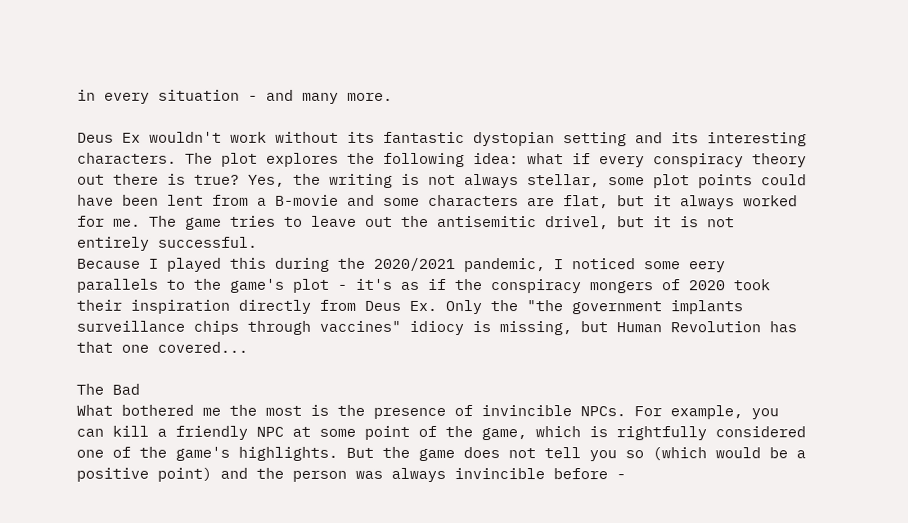in every situation - and many more.

Deus Ex wouldn't work without its fantastic dystopian setting and its interesting characters. The plot explores the following idea: what if every conspiracy theory out there is true? Yes, the writing is not always stellar, some plot points could have been lent from a B-movie and some characters are flat, but it always worked for me. The game tries to leave out the antisemitic drivel, but it is not entirely successful.
Because I played this during the 2020/2021 pandemic, I noticed some eery parallels to the game's plot - it's as if the conspiracy mongers of 2020 took their inspiration directly from Deus Ex. Only the "the government implants surveillance chips through vaccines" idiocy is missing, but Human Revolution has that one covered...

The Bad
What bothered me the most is the presence of invincible NPCs. For example, you can kill a friendly NPC at some point of the game, which is rightfully considered one of the game's highlights. But the game does not tell you so (which would be a positive point) and the person was always invincible before -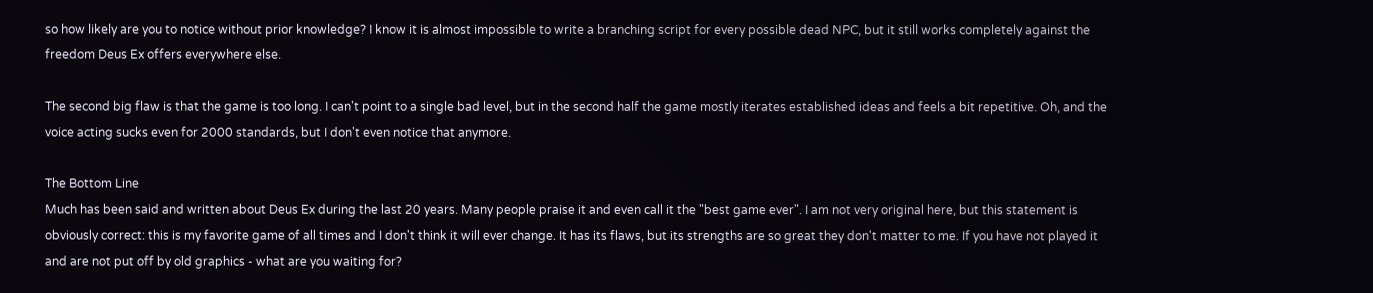so how likely are you to notice without prior knowledge? I know it is almost impossible to write a branching script for every possible dead NPC, but it still works completely against the freedom Deus Ex offers everywhere else.

The second big flaw is that the game is too long. I can't point to a single bad level, but in the second half the game mostly iterates established ideas and feels a bit repetitive. Oh, and the voice acting sucks even for 2000 standards, but I don't even notice that anymore.

The Bottom Line
Much has been said and written about Deus Ex during the last 20 years. Many people praise it and even call it the "best game ever". I am not very original here, but this statement is obviously correct: this is my favorite game of all times and I don't think it will ever change. It has its flaws, but its strengths are so great they don't matter to me. If you have not played it and are not put off by old graphics - what are you waiting for?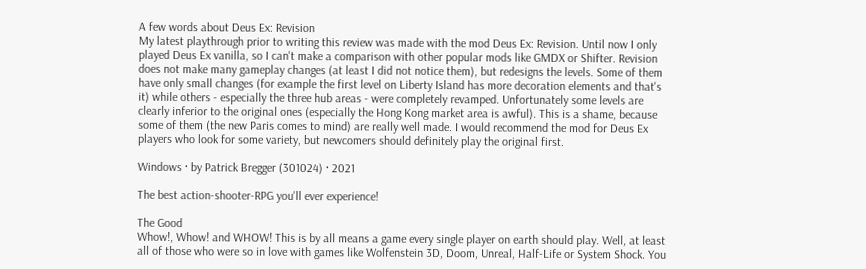A few words about Deus Ex: Revision
My latest playthrough prior to writing this review was made with the mod Deus Ex: Revision. Until now I only played Deus Ex vanilla, so I can't make a comparison with other popular mods like GMDX or Shifter. Revision does not make many gameplay changes (at least I did not notice them), but redesigns the levels. Some of them have only small changes (for example the first level on Liberty Island has more decoration elements and that's it) while others - especially the three hub areas - were completely revamped. Unfortunately some levels are clearly inferior to the original ones (especially the Hong Kong market area is awful). This is a shame, because some of them (the new Paris comes to mind) are really well made. I would recommend the mod for Deus Ex players who look for some variety, but newcomers should definitely play the original first.

Windows · by Patrick Bregger (301024) · 2021

The best action-shooter-RPG you'll ever experience!

The Good
Whow!, Whow! and WHOW! This is by all means a game every single player on earth should play. Well, at least all of those who were so in love with games like Wolfenstein 3D, Doom, Unreal, Half-Life or System Shock. You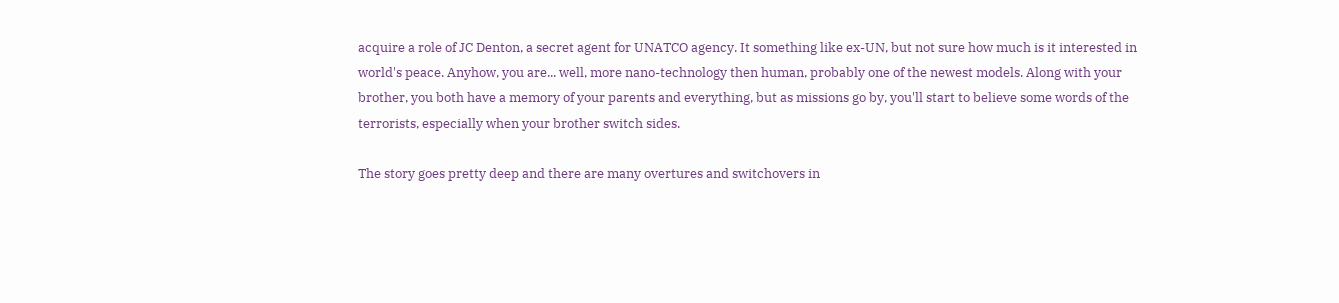acquire a role of JC Denton, a secret agent for UNATCO agency. It something like ex-UN, but not sure how much is it interested in world's peace. Anyhow, you are... well, more nano-technology then human, probably one of the newest models. Along with your brother, you both have a memory of your parents and everything, but as missions go by, you'll start to believe some words of the terrorists, especially when your brother switch sides.

The story goes pretty deep and there are many overtures and switchovers in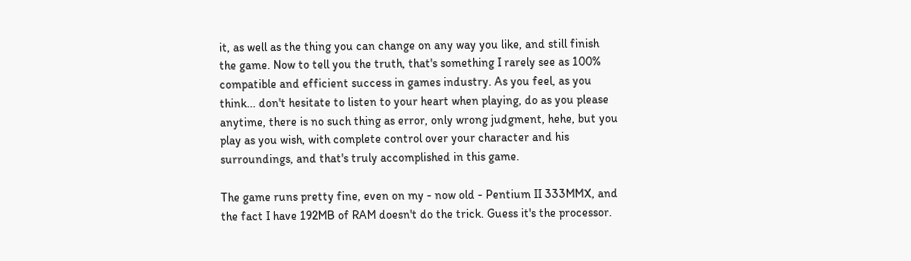it, as well as the thing you can change on any way you like, and still finish the game. Now to tell you the truth, that's something I rarely see as 100% compatible and efficient success in games industry. As you feel, as you think... don't hesitate to listen to your heart when playing, do as you please anytime, there is no such thing as error, only wrong judgment, hehe, but you play as you wish, with complete control over your character and his surroundings, and that's truly accomplished in this game.

The game runs pretty fine, even on my - now old - Pentium II 333MMX, and the fact I have 192MB of RAM doesn't do the trick. Guess it's the processor.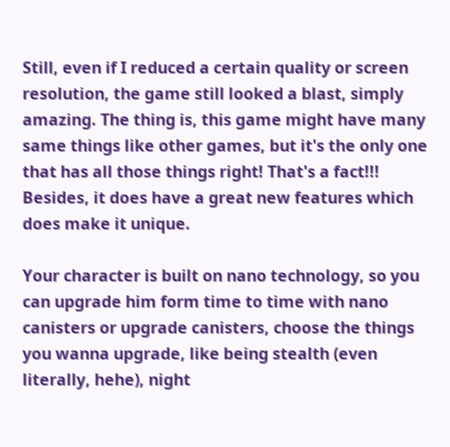Still, even if I reduced a certain quality or screen resolution, the game still looked a blast, simply amazing. The thing is, this game might have many same things like other games, but it's the only one that has all those things right! That's a fact!!! Besides, it does have a great new features which does make it unique.

Your character is built on nano technology, so you can upgrade him form time to time with nano canisters or upgrade canisters, choose the things you wanna upgrade, like being stealth (even literally, hehe), night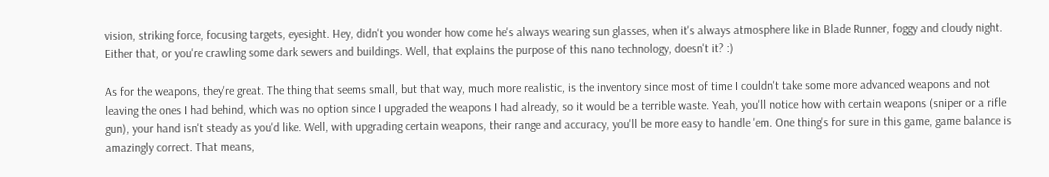vision, striking force, focusing targets, eyesight. Hey, didn't you wonder how come he's always wearing sun glasses, when it's always atmosphere like in Blade Runner, foggy and cloudy night. Either that, or you're crawling some dark sewers and buildings. Well, that explains the purpose of this nano technology, doesn't it? :)

As for the weapons, they're great. The thing that seems small, but that way, much more realistic, is the inventory since most of time I couldn't take some more advanced weapons and not leaving the ones I had behind, which was no option since I upgraded the weapons I had already, so it would be a terrible waste. Yeah, you'll notice how with certain weapons (sniper or a rifle gun), your hand isn't steady as you'd like. Well, with upgrading certain weapons, their range and accuracy, you'll be more easy to handle 'em. One thing's for sure in this game, game balance is amazingly correct. That means,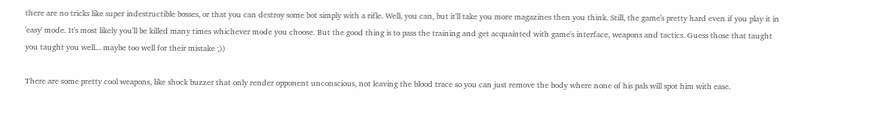there are no tricks like super indestructible bosses, or that you can destroy some bot simply with a rifle. Well, you can, but it'll take you more magazines then you think. Still, the game's pretty hard even if you play it in 'easy' mode. It's most likely you'll be killed many times whichever mode you choose. But the good thing is to pass the training and get acquainted with game's interface, weapons and tactics. Guess those that taught you taught you well... maybe too well for their mistake ;))

There are some pretty cool weapons, like shock buzzer that only render opponent unconscious, not leaving the blood trace so you can just remove the body where none of his pals will spot him with ease.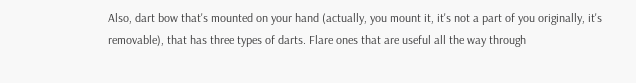Also, dart bow that's mounted on your hand (actually, you mount it, it's not a part of you originally, it's removable), that has three types of darts. Flare ones that are useful all the way through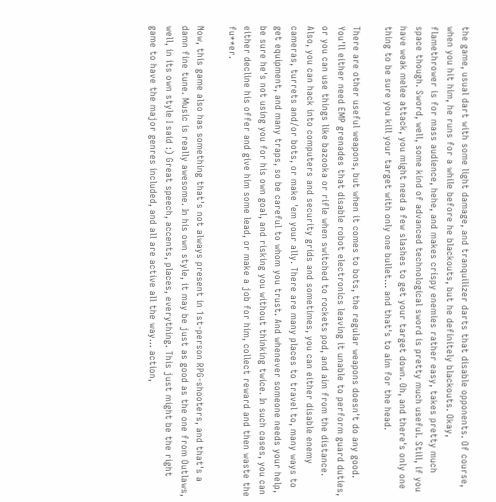the game, usual dart with some light damage, and tranquilizer darts that disable opponents. Of course, when you hit him, he runs for a while before he blackouts, but he definitely blackouts. Okay, flamethrower is for mass audience, hehe, and makes crispy enemies rather easy, takes pretty much space though. Sword, well, some kind of advanced technological sword is pretty much useful. Still, if you have weak melee attack, you might need a few slashes to get your target down. Oh, and there's only one thing to be sure you kill your target with only one bullet... and that's to aim for the head.

There are other useful weapons, but when it comes to bots, the regular weapons doesn't do any good. You'll either need EMP grenades that disable robot electronics leaving it unable to perform guard duties, or you can use things like bazooka or rifle when switched to rockets pod, and aim from the distance. Also, you can hack into computers and security grids and sometimes, you can either disable enemy cameras, turrets and/or bots, or make 'em your ally. There are many places to travel to, many ways to get equipment, and many traps, so be careful to whom you trust. And whenever someone needs your help, be sure he's not using you for his own goal, and risking you without thinking twice. In such cases, you can either decline his offer and give him some lead, or make a job for him, collect reward and then waste the fu**er.

Now, this game also has something that's not always present in 1st-person RPG-shooters, and that's a damn fine tune. Music is really awesome. In his own style, it may be just as good as the one from Outlaws, well, in its own style I said :) Great speech, accents, places, everything. This just might be the right game to have the major genres included, and all are active all the way... action,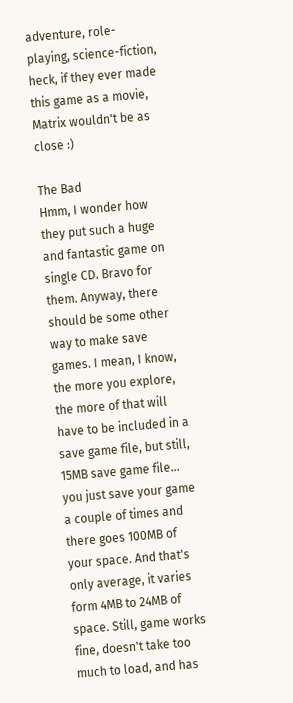adventure, role-playing, science-fiction, heck, if they ever made this game as a movie, Matrix wouldn't be as close :)

The Bad
Hmm, I wonder how they put such a huge and fantastic game on single CD. Bravo for them. Anyway, there should be some other way to make save games. I mean, I know, the more you explore, the more of that will have to be included in a save game file, but still, 15MB save game file... you just save your game a couple of times and there goes 100MB of your space. And that's only average, it varies form 4MB to 24MB of space. Still, game works fine, doesn't take too much to load, and has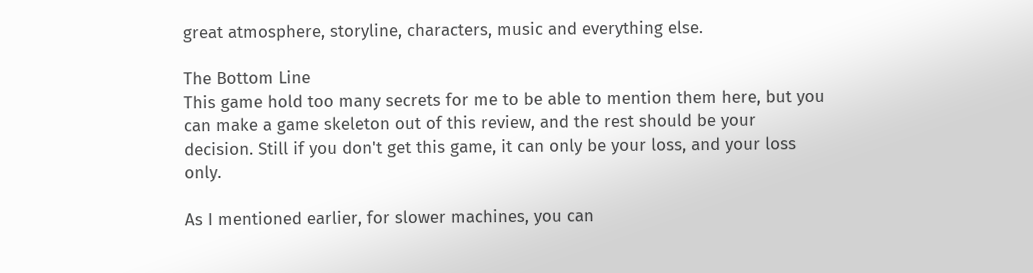great atmosphere, storyline, characters, music and everything else.

The Bottom Line
This game hold too many secrets for me to be able to mention them here, but you can make a game skeleton out of this review, and the rest should be your decision. Still if you don't get this game, it can only be your loss, and your loss only.

As I mentioned earlier, for slower machines, you can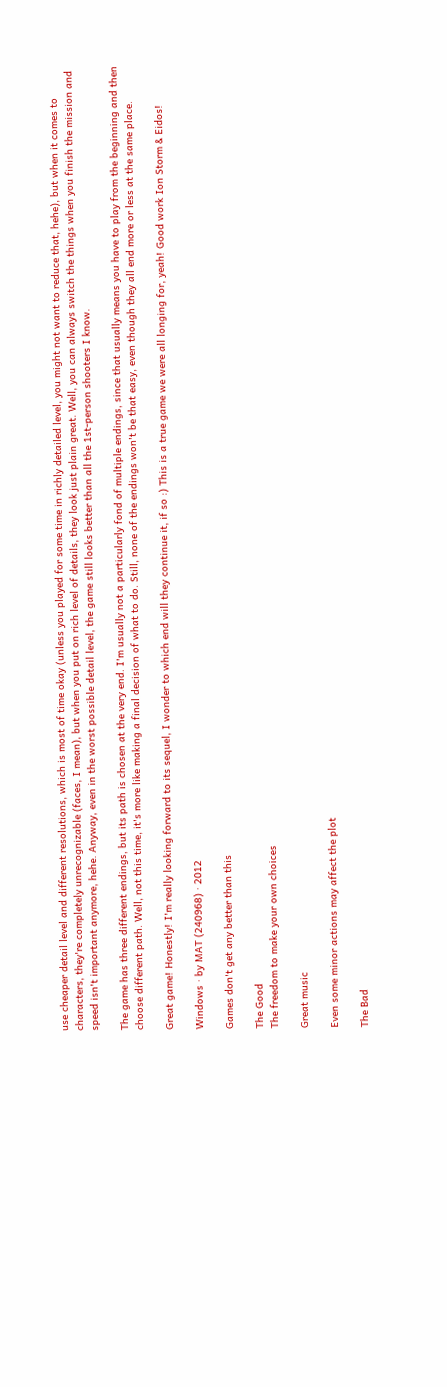use cheaper detail level and different resolutions, which is most of time okay (unless you played for some time in richly detailed level, you might not want to reduce that, hehe), but when it comes to characters, they're completely unrecognizable (faces, I mean), but when you put on rich level of details, they look just plain great. Well, you can always switch the things when you finish the mission and speed isn't important anymore, hehe. Anyway, even in the worst possible detail level, the game still looks better than all the 1st-person shooters I know.

The game has three different endings, but its path is chosen at the very end. I'm usually not a particularly fond of multiple endings, since that usually means you have to play from the beginning and then choose different path. Well, not this time, it's more like making a final decision of what to do. Still, none of the endings won't be that easy, even though they all end more or less at the same place.

Great game! Honestly! I'm really looking forward to its sequel, I wonder to which end will they continue it, if so :) This is a true game we were all longing for, yeah! Good work Ion Storm & Eidos!

Windows · by MAT (240968) · 2012

Games don't get any better than this

The Good
The freedom to make your own choices

Great music

Even some minor actions may affect the plot

The Bad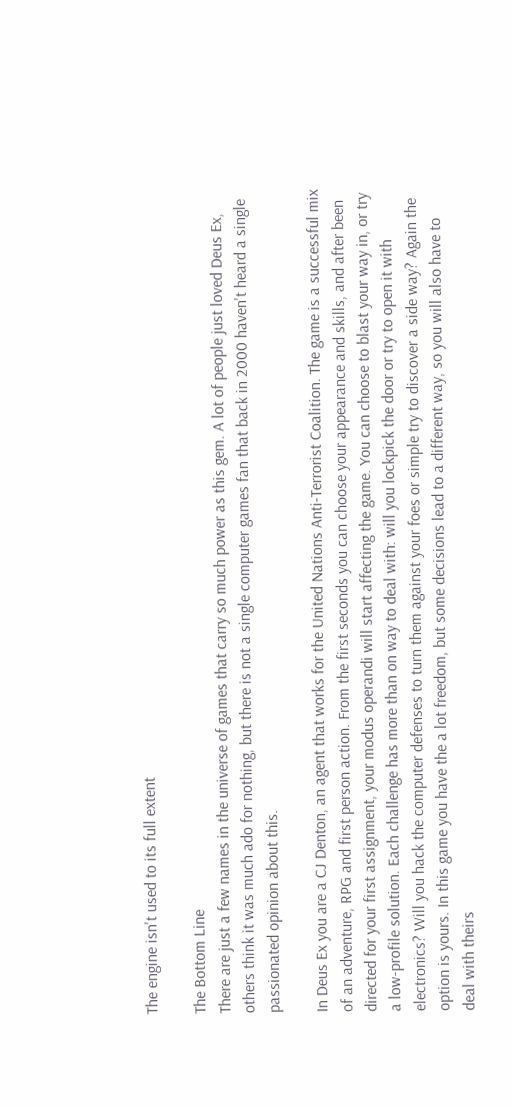The engine isn't used to its full extent

The Bottom Line
There are just a few names in the universe of games that carry so much power as this gem. A lot of people just loved Deus Ex, others think it was much ado for nothing, but there is not a single computer games fan that back in 2000 haven't heard a single passionated opinion about this.

In Deus Ex you are a CJ Denton, an agent that works for the United Nations Anti-Terrorist Coalition. The game is a successful mix of an adventure, RPG and first person action. From the first seconds you can choose your appearance and skills, and after been directed for your first assignment, your modus operandi will start affecting the game. You can choose to blast your way in, or try a low-profile solution. Each challenge has more than on way to deal with: will you lockpick the door or try to open it with electronics? Will you hack the computer defenses to turn them against your foes or simple try to discover a side way? Again the option is yours. In this game you have the a lot freedom, but some decisions lead to a different way, so you will also have to deal with theirs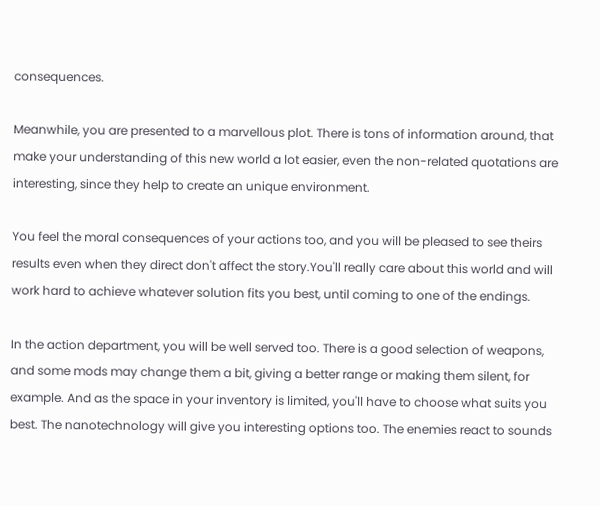consequences.

Meanwhile, you are presented to a marvellous plot. There is tons of information around, that make your understanding of this new world a lot easier, even the non-related quotations are interesting, since they help to create an unique environment.

You feel the moral consequences of your actions too, and you will be pleased to see theirs results even when they direct don't affect the story.You'll really care about this world and will work hard to achieve whatever solution fits you best, until coming to one of the endings.

In the action department, you will be well served too. There is a good selection of weapons, and some mods may change them a bit, giving a better range or making them silent, for example. And as the space in your inventory is limited, you'll have to choose what suits you best. The nanotechnology will give you interesting options too. The enemies react to sounds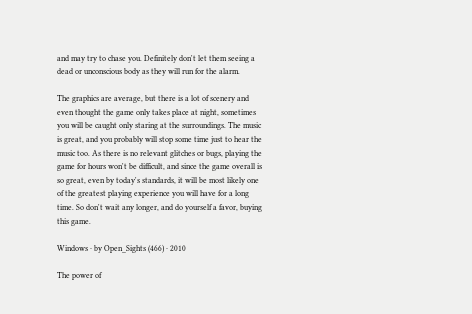and may try to chase you. Definitely don't let them seeing a dead or unconscious body as they will run for the alarm.

The graphics are average, but there is a lot of scenery and even thought the game only takes place at night, sometimes you will be caught only staring at the surroundings. The music is great, and you probably will stop some time just to hear the music too. As there is no relevant glitches or bugs, playing the game for hours won't be difficult, and since the game overall is so great, even by today's standards, it will be most likely one of the greatest playing experience you will have for a long time. So don't wait any longer, and do yourself a favor, buying this game.

Windows · by Open_Sights (466) · 2010

The power of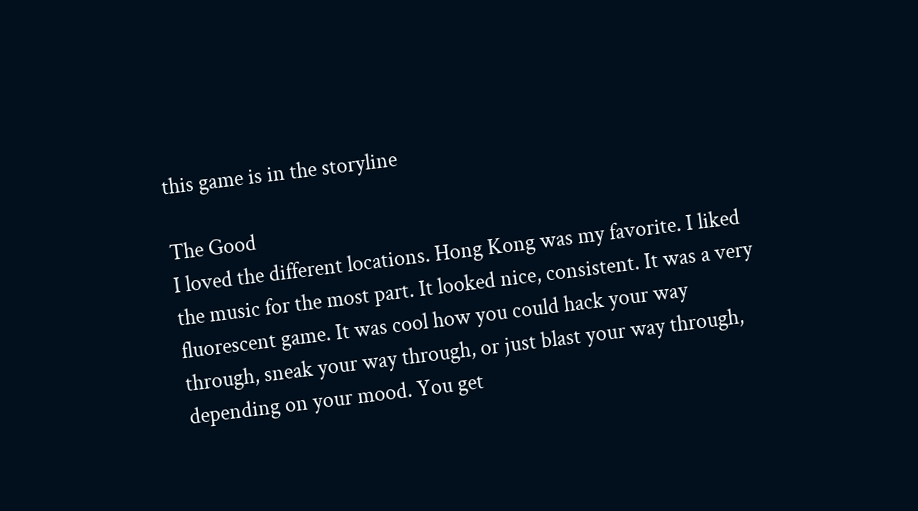this game is in the storyline

The Good
I loved the different locations. Hong Kong was my favorite. I liked the music for the most part. It looked nice, consistent. It was a very fluorescent game. It was cool how you could hack your way through, sneak your way through, or just blast your way through, depending on your mood. You get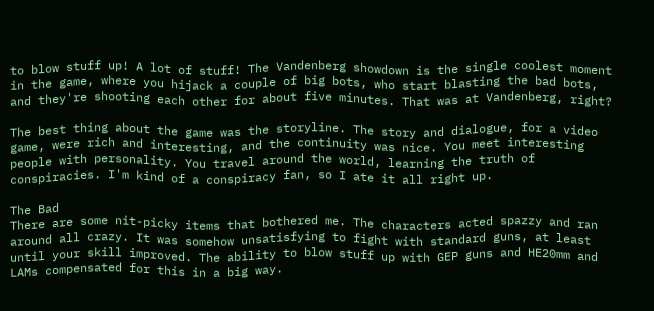to blow stuff up! A lot of stuff! The Vandenberg showdown is the single coolest moment in the game, where you hijack a couple of big bots, who start blasting the bad bots, and they're shooting each other for about five minutes. That was at Vandenberg, right?

The best thing about the game was the storyline. The story and dialogue, for a video game, were rich and interesting, and the continuity was nice. You meet interesting people with personality. You travel around the world, learning the truth of conspiracies. I'm kind of a conspiracy fan, so I ate it all right up.

The Bad
There are some nit-picky items that bothered me. The characters acted spazzy and ran around all crazy. It was somehow unsatisfying to fight with standard guns, at least until your skill improved. The ability to blow stuff up with GEP guns and HE20mm and LAMs compensated for this in a big way.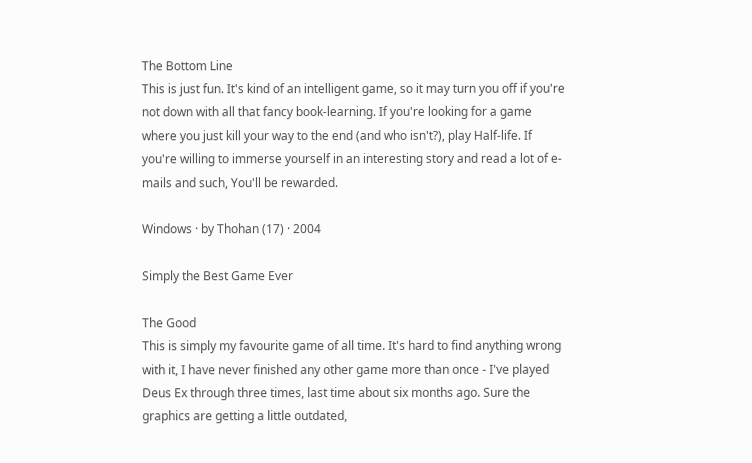The Bottom Line
This is just fun. It's kind of an intelligent game, so it may turn you off if you're not down with all that fancy book-learning. If you're looking for a game where you just kill your way to the end (and who isn't?), play Half-life. If you're willing to immerse yourself in an interesting story and read a lot of e-mails and such, You'll be rewarded.

Windows · by Thohan (17) · 2004

Simply the Best Game Ever

The Good
This is simply my favourite game of all time. It's hard to find anything wrong with it, I have never finished any other game more than once - I've played Deus Ex through three times, last time about six months ago. Sure the graphics are getting a little outdated,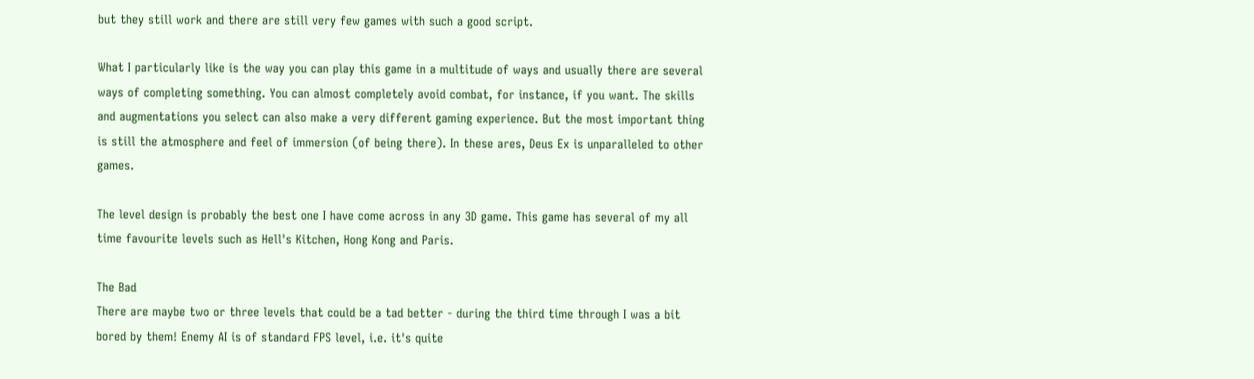but they still work and there are still very few games with such a good script.

What I particularly like is the way you can play this game in a multitude of ways and usually there are several ways of completing something. You can almost completely avoid combat, for instance, if you want. The skills and augmentations you select can also make a very different gaming experience. But the most important thing is still the atmosphere and feel of immersion (of being there). In these ares, Deus Ex is unparalleled to other games.

The level design is probably the best one I have come across in any 3D game. This game has several of my all time favourite levels such as Hell's Kitchen, Hong Kong and Paris.

The Bad
There are maybe two or three levels that could be a tad better - during the third time through I was a bit bored by them! Enemy AI is of standard FPS level, i.e. it's quite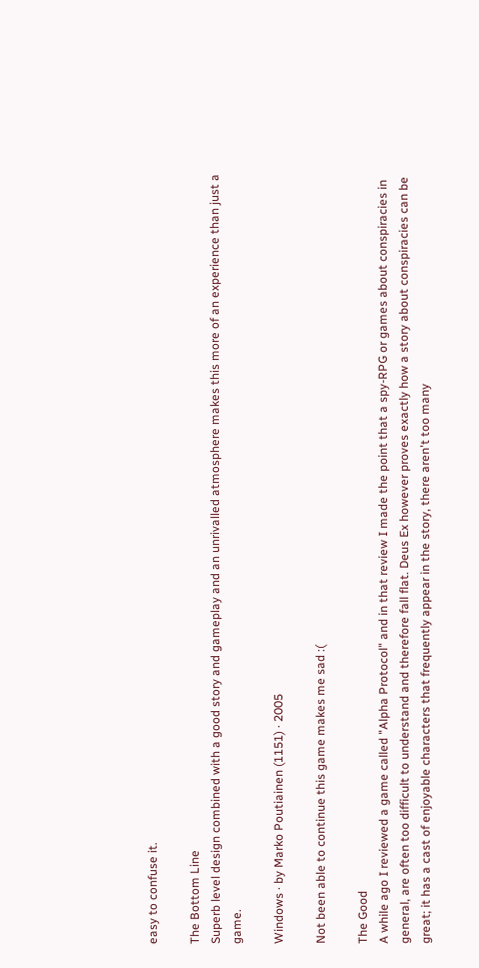easy to confuse it.

The Bottom Line
Superb level design combined with a good story and gameplay and an unrivalled atmosphere makes this more of an experience than just a game.

Windows · by Marko Poutiainen (1151) · 2005

Not been able to continue this game makes me sad :(

The Good
A while ago I reviewed a game called "Alpha Protocol" and in that review I made the point that a spy-RPG or games about conspiracies in general, are often too difficult to understand and therefore fall flat. Deus Ex however proves exactly how a story about conspiracies can be great; it has a cast of enjoyable characters that frequently appear in the story, there aren't too many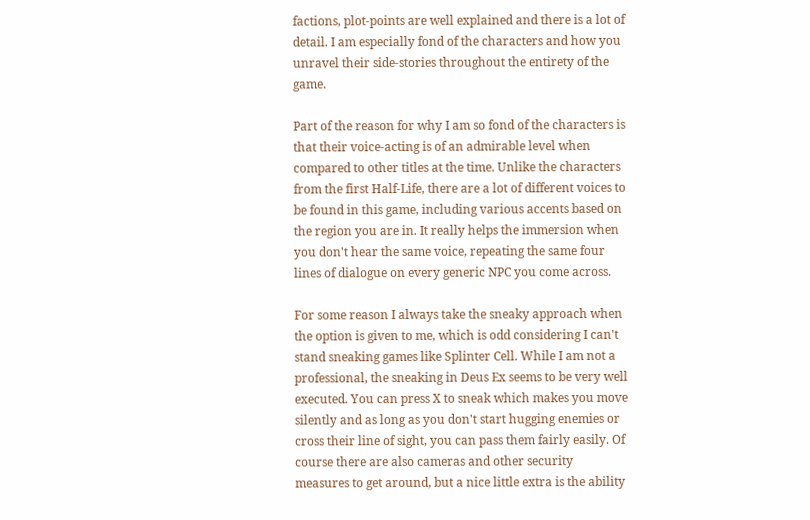factions, plot-points are well explained and there is a lot of detail. I am especially fond of the characters and how you unravel their side-stories throughout the entirety of the game.

Part of the reason for why I am so fond of the characters is that their voice-acting is of an admirable level when compared to other titles at the time. Unlike the characters from the first Half-Life, there are a lot of different voices to be found in this game, including various accents based on the region you are in. It really helps the immersion when you don't hear the same voice, repeating the same four lines of dialogue on every generic NPC you come across.

For some reason I always take the sneaky approach when the option is given to me, which is odd considering I can't stand sneaking games like Splinter Cell. While I am not a professional, the sneaking in Deus Ex seems to be very well executed. You can press X to sneak which makes you move silently and as long as you don't start hugging enemies or cross their line of sight, you can pass them fairly easily. Of course there are also cameras and other security measures to get around, but a nice little extra is the ability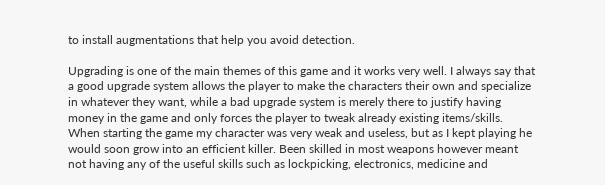to install augmentations that help you avoid detection.

Upgrading is one of the main themes of this game and it works very well. I always say that a good upgrade system allows the player to make the characters their own and specialize in whatever they want, while a bad upgrade system is merely there to justify having money in the game and only forces the player to tweak already existing items/skills. When starting the game my character was very weak and useless, but as I kept playing he would soon grow into an efficient killer. Been skilled in most weapons however meant not having any of the useful skills such as lockpicking, electronics, medicine and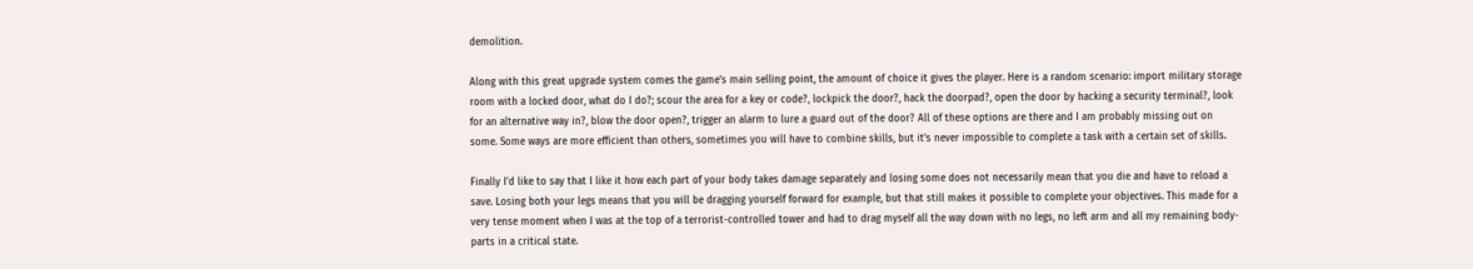demolition.

Along with this great upgrade system comes the game's main selling point, the amount of choice it gives the player. Here is a random scenario: import military storage room with a locked door, what do I do?; scour the area for a key or code?, lockpick the door?, hack the doorpad?, open the door by hacking a security terminal?, look for an alternative way in?, blow the door open?, trigger an alarm to lure a guard out of the door? All of these options are there and I am probably missing out on some. Some ways are more efficient than others, sometimes you will have to combine skills, but it's never impossible to complete a task with a certain set of skills.

Finally I'd like to say that I like it how each part of your body takes damage separately and losing some does not necessarily mean that you die and have to reload a save. Losing both your legs means that you will be dragging yourself forward for example, but that still makes it possible to complete your objectives. This made for a very tense moment when I was at the top of a terrorist-controlled tower and had to drag myself all the way down with no legs, no left arm and all my remaining body-parts in a critical state.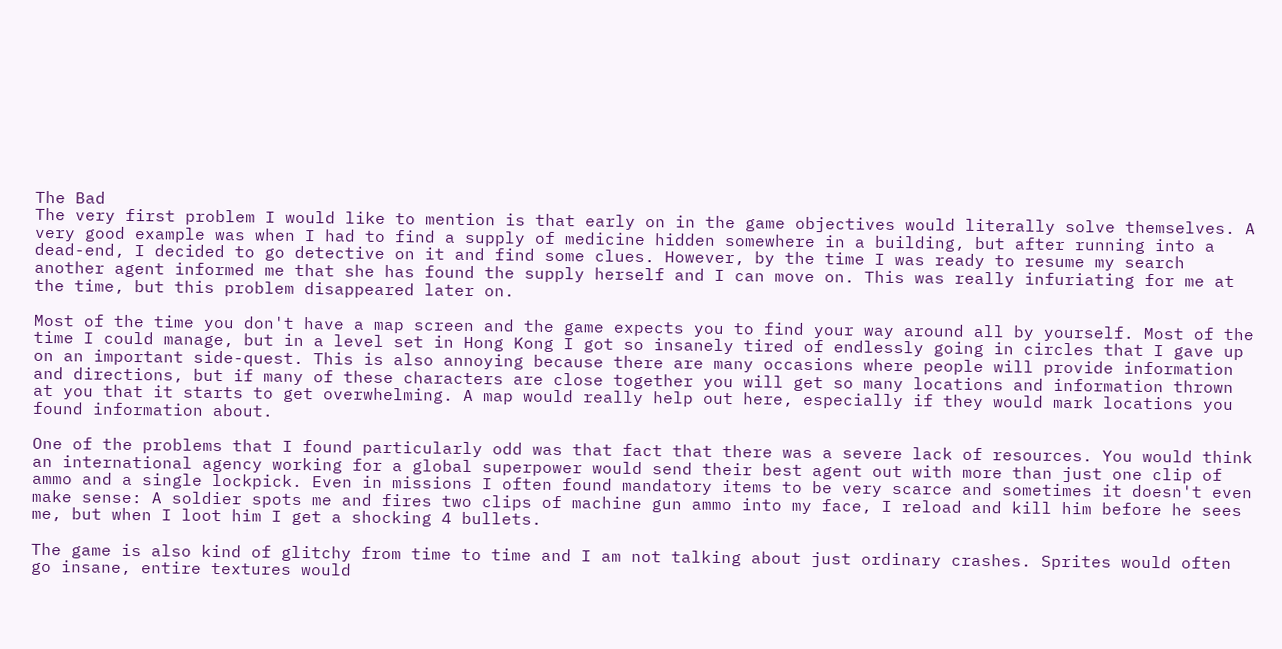The Bad
The very first problem I would like to mention is that early on in the game objectives would literally solve themselves. A very good example was when I had to find a supply of medicine hidden somewhere in a building, but after running into a dead-end, I decided to go detective on it and find some clues. However, by the time I was ready to resume my search another agent informed me that she has found the supply herself and I can move on. This was really infuriating for me at the time, but this problem disappeared later on.

Most of the time you don't have a map screen and the game expects you to find your way around all by yourself. Most of the time I could manage, but in a level set in Hong Kong I got so insanely tired of endlessly going in circles that I gave up on an important side-quest. This is also annoying because there are many occasions where people will provide information and directions, but if many of these characters are close together you will get so many locations and information thrown at you that it starts to get overwhelming. A map would really help out here, especially if they would mark locations you found information about.

One of the problems that I found particularly odd was that fact that there was a severe lack of resources. You would think an international agency working for a global superpower would send their best agent out with more than just one clip of ammo and a single lockpick. Even in missions I often found mandatory items to be very scarce and sometimes it doesn't even make sense: A soldier spots me and fires two clips of machine gun ammo into my face, I reload and kill him before he sees me, but when I loot him I get a shocking 4 bullets.

The game is also kind of glitchy from time to time and I am not talking about just ordinary crashes. Sprites would often go insane, entire textures would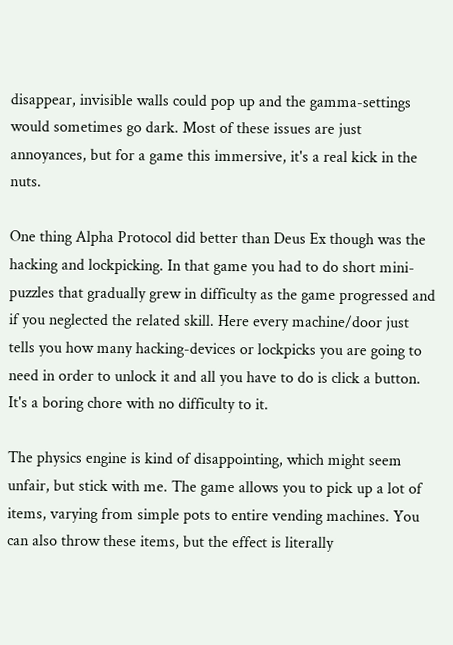disappear, invisible walls could pop up and the gamma-settings would sometimes go dark. Most of these issues are just annoyances, but for a game this immersive, it's a real kick in the nuts.

One thing Alpha Protocol did better than Deus Ex though was the hacking and lockpicking. In that game you had to do short mini-puzzles that gradually grew in difficulty as the game progressed and if you neglected the related skill. Here every machine/door just tells you how many hacking-devices or lockpicks you are going to need in order to unlock it and all you have to do is click a button. It's a boring chore with no difficulty to it.

The physics engine is kind of disappointing, which might seem unfair, but stick with me. The game allows you to pick up a lot of items, varying from simple pots to entire vending machines. You can also throw these items, but the effect is literally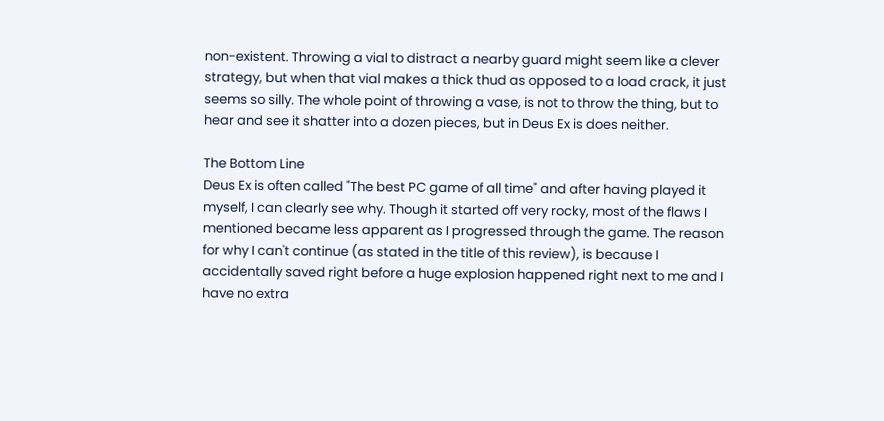non-existent. Throwing a vial to distract a nearby guard might seem like a clever strategy, but when that vial makes a thick thud as opposed to a load crack, it just seems so silly. The whole point of throwing a vase, is not to throw the thing, but to hear and see it shatter into a dozen pieces, but in Deus Ex is does neither.

The Bottom Line
Deus Ex is often called "The best PC game of all time" and after having played it myself, I can clearly see why. Though it started off very rocky, most of the flaws I mentioned became less apparent as I progressed through the game. The reason for why I can't continue (as stated in the title of this review), is because I accidentally saved right before a huge explosion happened right next to me and I have no extra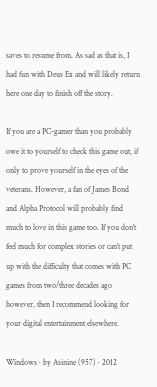saves to resume from. As sad as that is, I had fun with Deus Ex and will likely return here one day to finish off the story.

If you are a PC-gamer than you probably owe it to yourself to check this game out, if only to prove yourself in the eyes of the veterans. However, a fan of James Bond and Alpha Protocol will probably find much to love in this game too. If you don't feel much for complex stories or can't put up with the difficulty that comes with PC games from two/three decades ago however, then I recommend looking for your digital entertainment elsewhere.

Windows · by Asinine (957) · 2012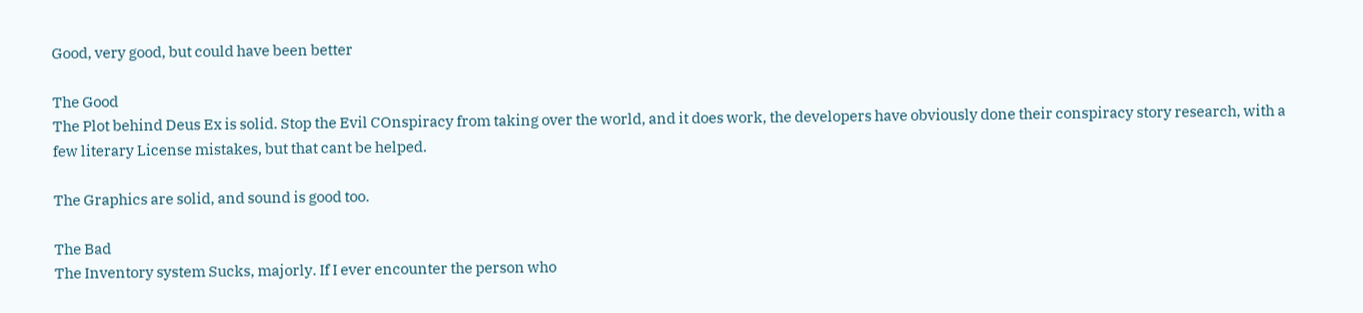Good, very good, but could have been better

The Good
The Plot behind Deus Ex is solid. Stop the Evil COnspiracy from taking over the world, and it does work, the developers have obviously done their conspiracy story research, with a few literary License mistakes, but that cant be helped.

The Graphics are solid, and sound is good too.

The Bad
The Inventory system Sucks, majorly. If I ever encounter the person who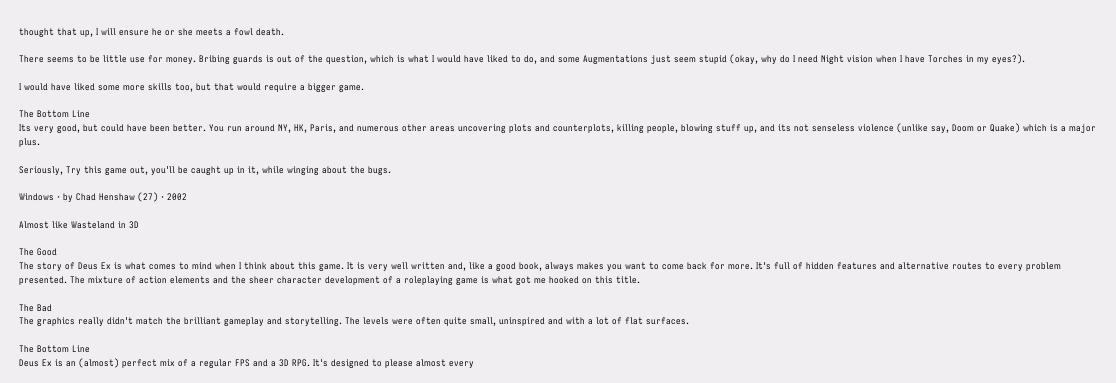thought that up, I will ensure he or she meets a fowl death.

There seems to be little use for money. Bribing guards is out of the question, which is what I would have liked to do, and some Augmentations just seem stupid (okay, why do I need Night vision when I have Torches in my eyes?).

I would have liked some more skills too, but that would require a bigger game.

The Bottom Line
Its very good, but could have been better. You run around NY, HK, Paris, and numerous other areas uncovering plots and counterplots, killing people, blowing stuff up, and its not senseless violence (unlike say, Doom or Quake) which is a major plus.

Seriously, Try this game out, you'll be caught up in it, while winging about the bugs.

Windows · by Chad Henshaw (27) · 2002

Almost like Wasteland in 3D

The Good
The story of Deus Ex is what comes to mind when I think about this game. It is very well written and, like a good book, always makes you want to come back for more. It's full of hidden features and alternative routes to every problem presented. The mixture of action elements and the sheer character development of a roleplaying game is what got me hooked on this title.

The Bad
The graphics really didn't match the brilliant gameplay and storytelling. The levels were often quite small, uninspired and with a lot of flat surfaces.

The Bottom Line
Deus Ex is an (almost) perfect mix of a regular FPS and a 3D RPG. It's designed to please almost every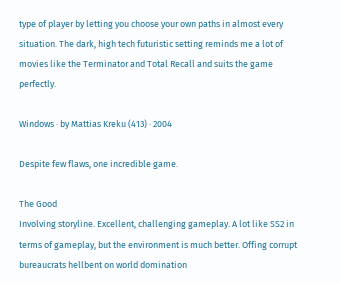type of player by letting you choose your own paths in almost every situation. The dark, high tech futuristic setting reminds me a lot of movies like the Terminator and Total Recall and suits the game perfectly.

Windows · by Mattias Kreku (413) · 2004

Despite few flaws, one incredible game.

The Good
Involving storyline. Excellent, challenging gameplay. A lot like SS2 in terms of gameplay, but the environment is much better. Offing corrupt bureaucrats hellbent on world domination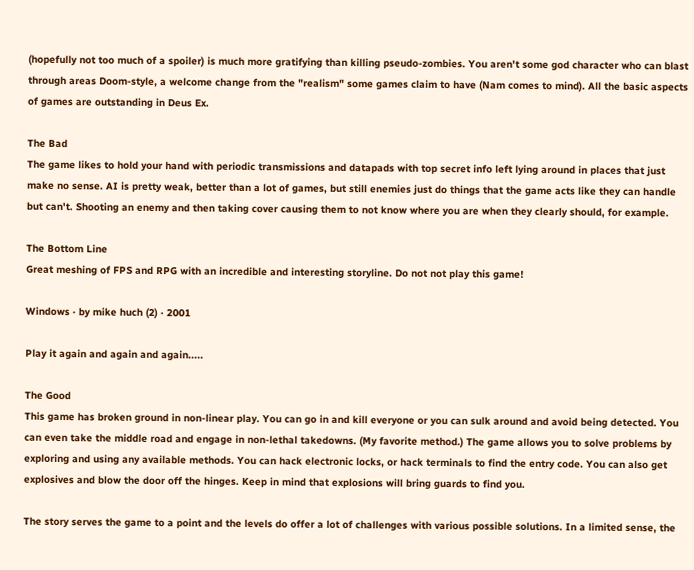(hopefully not too much of a spoiler) is much more gratifying than killing pseudo-zombies. You aren't some god character who can blast through areas Doom-style, a welcome change from the "realism" some games claim to have (Nam comes to mind). All the basic aspects of games are outstanding in Deus Ex.

The Bad
The game likes to hold your hand with periodic transmissions and datapads with top secret info left lying around in places that just make no sense. AI is pretty weak, better than a lot of games, but still enemies just do things that the game acts like they can handle but can't. Shooting an enemy and then taking cover causing them to not know where you are when they clearly should, for example.

The Bottom Line
Great meshing of FPS and RPG with an incredible and interesting storyline. Do not not play this game!

Windows · by mike huch (2) · 2001

Play it again and again and again.....

The Good
This game has broken ground in non-linear play. You can go in and kill everyone or you can sulk around and avoid being detected. You can even take the middle road and engage in non-lethal takedowns. (My favorite method.) The game allows you to solve problems by exploring and using any available methods. You can hack electronic locks, or hack terminals to find the entry code. You can also get explosives and blow the door off the hinges. Keep in mind that explosions will bring guards to find you.

The story serves the game to a point and the levels do offer a lot of challenges with various possible solutions. In a limited sense, the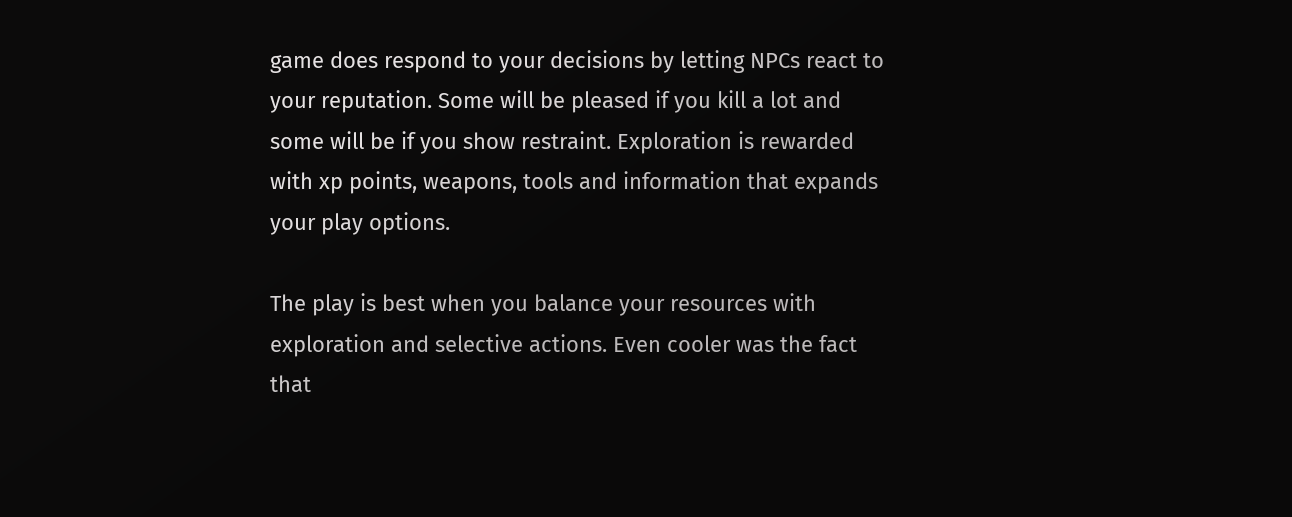game does respond to your decisions by letting NPCs react to your reputation. Some will be pleased if you kill a lot and some will be if you show restraint. Exploration is rewarded with xp points, weapons, tools and information that expands your play options.

The play is best when you balance your resources with exploration and selective actions. Even cooler was the fact that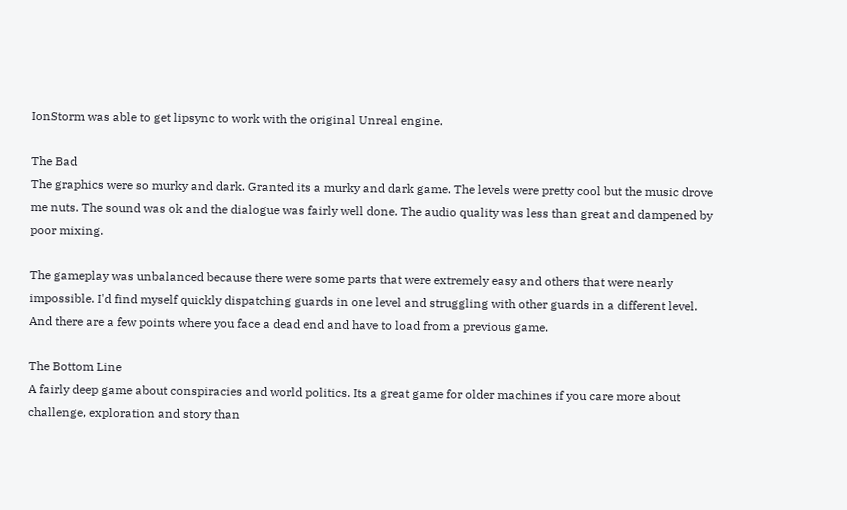IonStorm was able to get lipsync to work with the original Unreal engine.

The Bad
The graphics were so murky and dark. Granted its a murky and dark game. The levels were pretty cool but the music drove me nuts. The sound was ok and the dialogue was fairly well done. The audio quality was less than great and dampened by poor mixing.

The gameplay was unbalanced because there were some parts that were extremely easy and others that were nearly impossible. I'd find myself quickly dispatching guards in one level and struggling with other guards in a different level. And there are a few points where you face a dead end and have to load from a previous game.

The Bottom Line
A fairly deep game about conspiracies and world politics. Its a great game for older machines if you care more about challenge, exploration and story than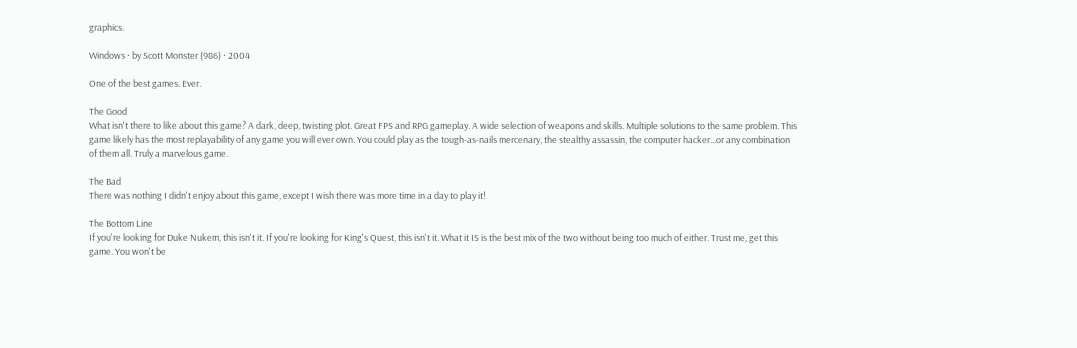graphics.

Windows · by Scott Monster (986) · 2004

One of the best games. Ever.

The Good
What isn't there to like about this game? A dark, deep, twisting plot. Great FPS and RPG gameplay. A wide selection of weapons and skills. Multiple solutions to the same problem. This game likely has the most replayability of any game you will ever own. You could play as the tough-as-nails mercenary, the stealthy assassin, the computer hacker...or any combination of them all. Truly a marvelous game.

The Bad
There was nothing I didn't enjoy about this game, except I wish there was more time in a day to play it!

The Bottom Line
If you're looking for Duke Nukem, this isn't it. If you're looking for King's Quest, this isn't it. What it IS is the best mix of the two without being too much of either. Trust me, get this game. You won't be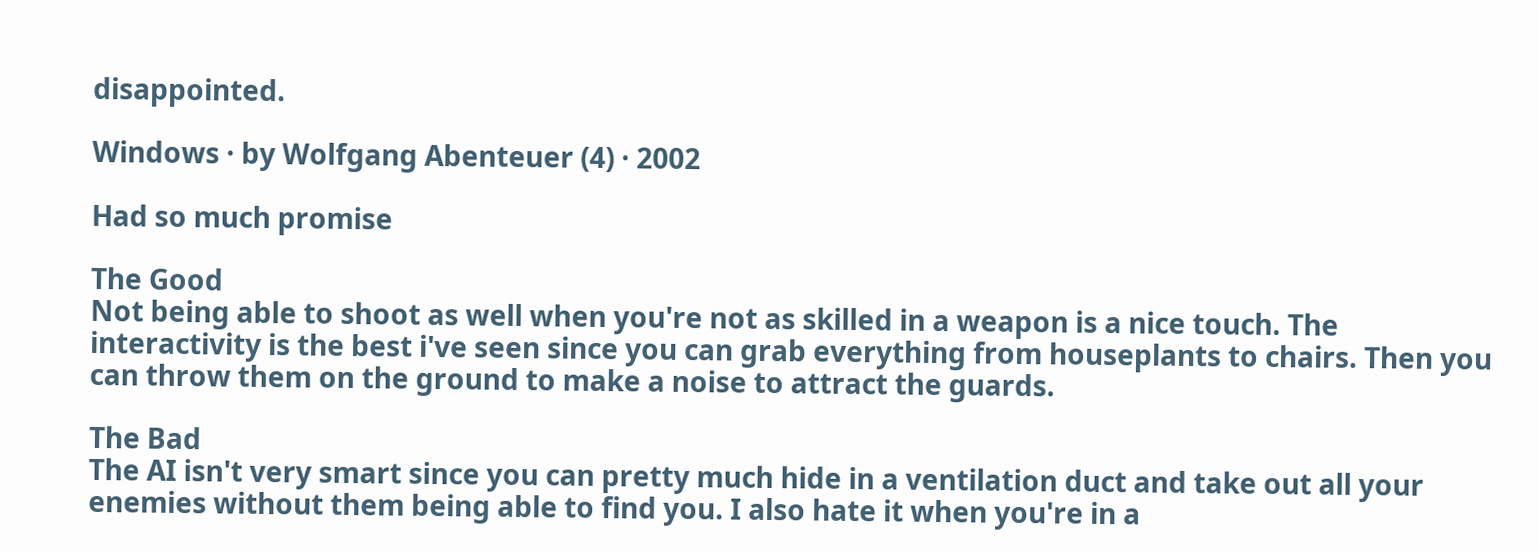disappointed.

Windows · by Wolfgang Abenteuer (4) · 2002

Had so much promise

The Good
Not being able to shoot as well when you're not as skilled in a weapon is a nice touch. The interactivity is the best i've seen since you can grab everything from houseplants to chairs. Then you can throw them on the ground to make a noise to attract the guards.

The Bad
The AI isn't very smart since you can pretty much hide in a ventilation duct and take out all your enemies without them being able to find you. I also hate it when you're in a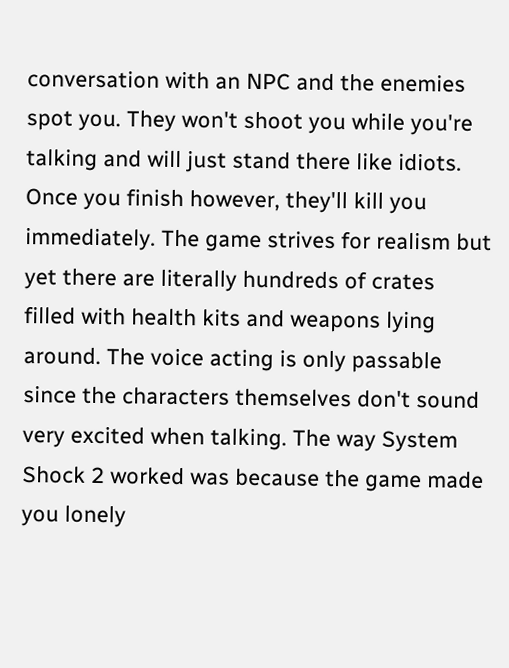conversation with an NPC and the enemies spot you. They won't shoot you while you're talking and will just stand there like idiots. Once you finish however, they'll kill you immediately. The game strives for realism but yet there are literally hundreds of crates filled with health kits and weapons lying around. The voice acting is only passable since the characters themselves don't sound very excited when talking. The way System Shock 2 worked was because the game made you lonely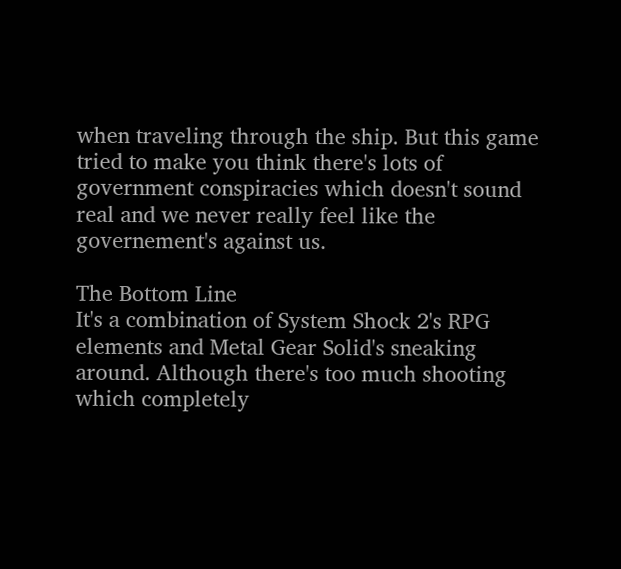when traveling through the ship. But this game tried to make you think there's lots of government conspiracies which doesn't sound real and we never really feel like the governement's against us.

The Bottom Line
It's a combination of System Shock 2's RPG elements and Metal Gear Solid's sneaking around. Although there's too much shooting which completely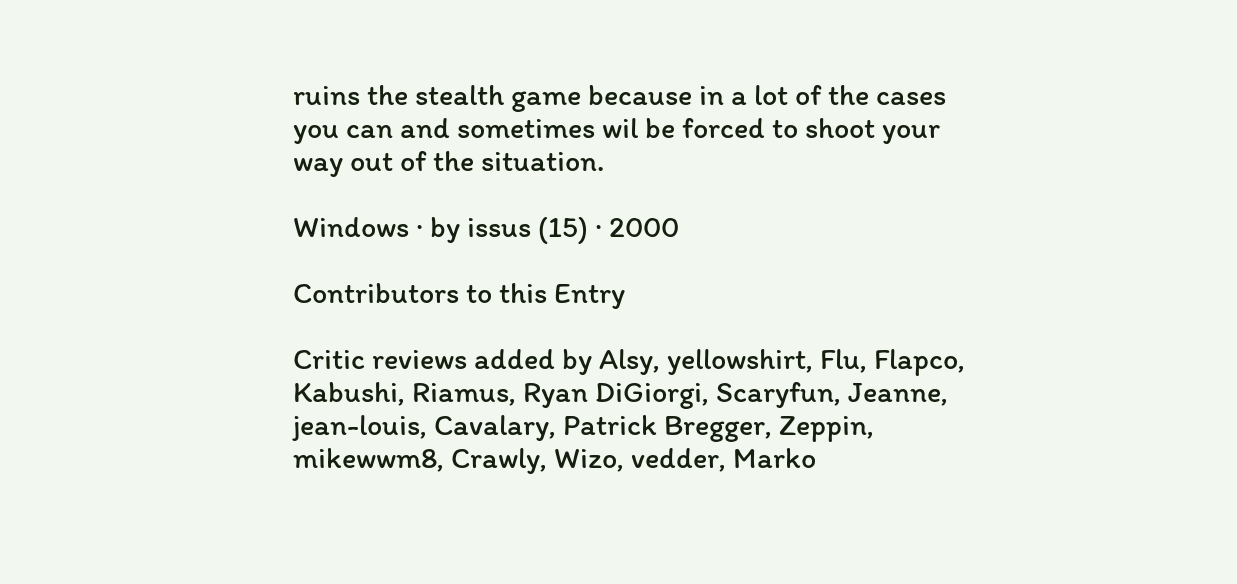ruins the stealth game because in a lot of the cases you can and sometimes wil be forced to shoot your way out of the situation.

Windows · by issus (15) · 2000

Contributors to this Entry

Critic reviews added by Alsy, yellowshirt, Flu, Flapco, Kabushi, Riamus, Ryan DiGiorgi, Scaryfun, Jeanne, jean-louis, Cavalary, Patrick Bregger, Zeppin, mikewwm8, Crawly, Wizo, vedder, Marko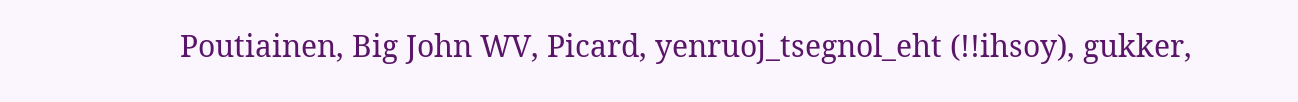Poutiainen, Big John WV, Picard, yenruoj_tsegnol_eht (!!ihsoy), gukker,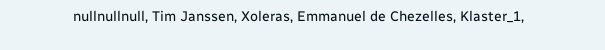nullnullnull, Tim Janssen, Xoleras, Emmanuel de Chezelles, Klaster_1,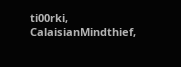ti00rki, CalaisianMindthief,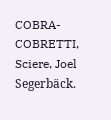COBRA-COBRETTI, Sciere, Joel Segerbäck.